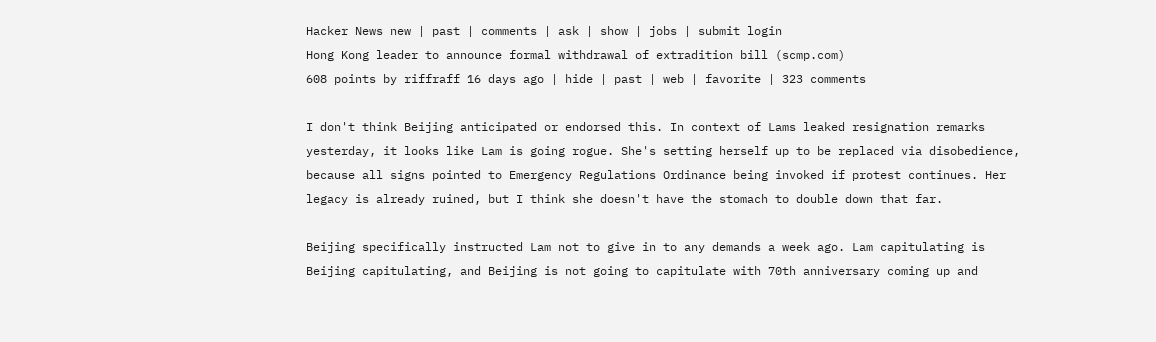Hacker News new | past | comments | ask | show | jobs | submit login
Hong Kong leader to announce formal withdrawal of extradition bill (scmp.com)
608 points by riffraff 16 days ago | hide | past | web | favorite | 323 comments

I don't think Beijing anticipated or endorsed this. In context of Lams leaked resignation remarks yesterday, it looks like Lam is going rogue. She's setting herself up to be replaced via disobedience, because all signs pointed to Emergency Regulations Ordinance being invoked if protest continues. Her legacy is already ruined, but I think she doesn't have the stomach to double down that far.

Beijing specifically instructed Lam not to give in to any demands a week ago. Lam capitulating is Beijing capitulating, and Beijing is not going to capitulate with 70th anniversary coming up and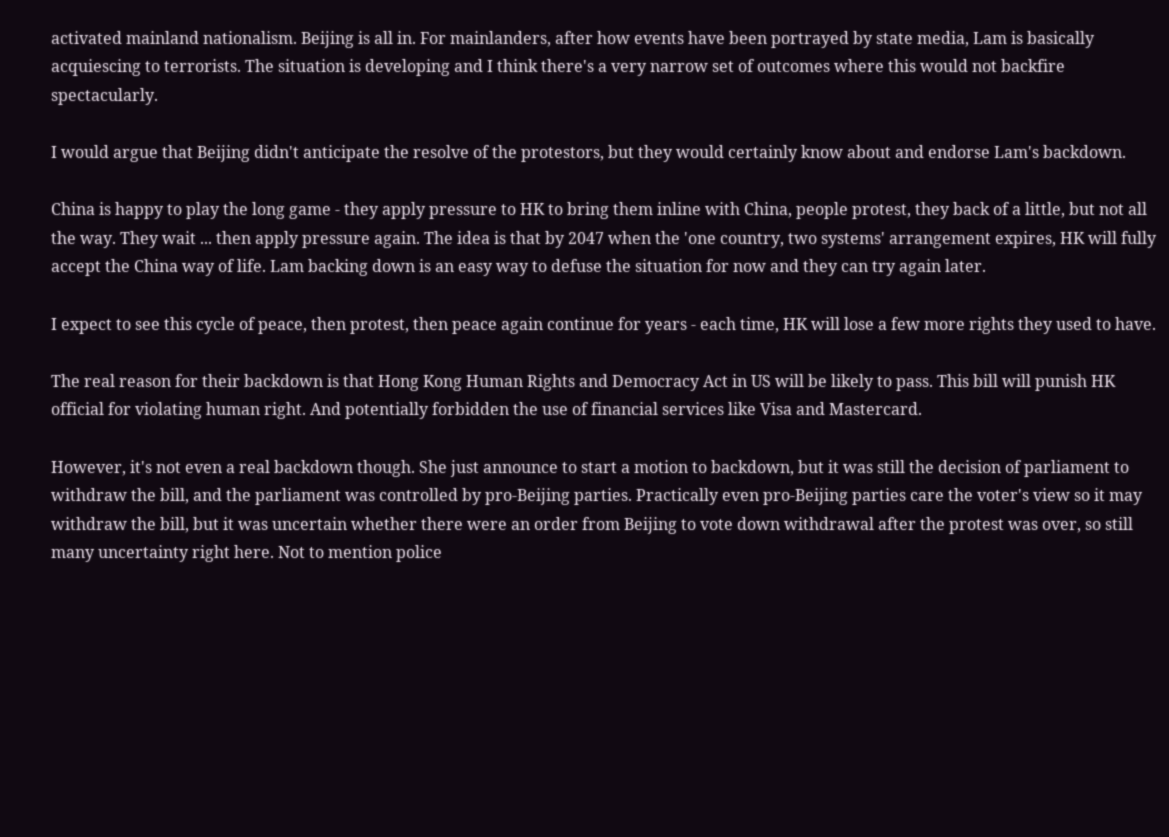activated mainland nationalism. Beijing is all in. For mainlanders, after how events have been portrayed by state media, Lam is basically acquiescing to terrorists. The situation is developing and I think there's a very narrow set of outcomes where this would not backfire spectacularly.

I would argue that Beijing didn't anticipate the resolve of the protestors, but they would certainly know about and endorse Lam's backdown.

China is happy to play the long game - they apply pressure to HK to bring them inline with China, people protest, they back of a little, but not all the way. They wait ... then apply pressure again. The idea is that by 2047 when the 'one country, two systems' arrangement expires, HK will fully accept the China way of life. Lam backing down is an easy way to defuse the situation for now and they can try again later.

I expect to see this cycle of peace, then protest, then peace again continue for years - each time, HK will lose a few more rights they used to have.

The real reason for their backdown is that Hong Kong Human Rights and Democracy Act in US will be likely to pass. This bill will punish HK official for violating human right. And potentially forbidden the use of financial services like Visa and Mastercard.

However, it's not even a real backdown though. She just announce to start a motion to backdown, but it was still the decision of parliament to withdraw the bill, and the parliament was controlled by pro-Beijing parties. Practically even pro-Beijing parties care the voter's view so it may withdraw the bill, but it was uncertain whether there were an order from Beijing to vote down withdrawal after the protest was over, so still many uncertainty right here. Not to mention police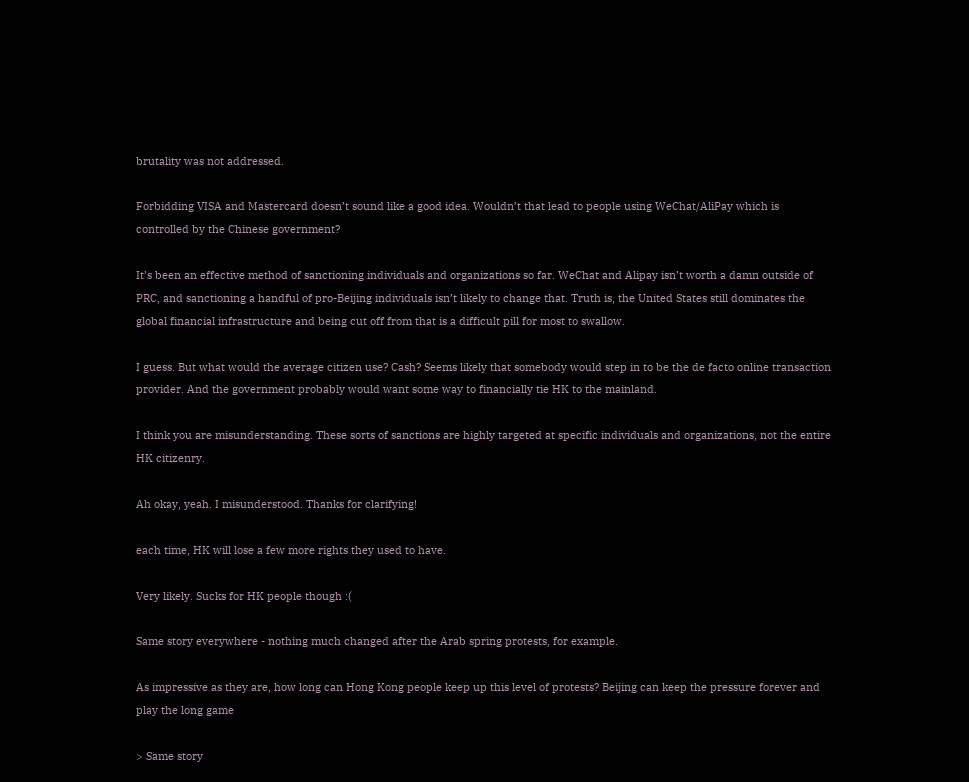brutality was not addressed.

Forbidding VISA and Mastercard doesn’t sound like a good idea. Wouldn’t that lead to people using WeChat/AliPay which is controlled by the Chinese government?

It’s been an effective method of sanctioning individuals and organizations so far. WeChat and Alipay isn’t worth a damn outside of PRC, and sanctioning a handful of pro-Beijing individuals isn’t likely to change that. Truth is, the United States still dominates the global financial infrastructure and being cut off from that is a difficult pill for most to swallow.

I guess. But what would the average citizen use? Cash? Seems likely that somebody would step in to be the de facto online transaction provider. And the government probably would want some way to financially tie HK to the mainland.

I think you are misunderstanding. These sorts of sanctions are highly targeted at specific individuals and organizations, not the entire HK citizenry.

Ah okay, yeah. I misunderstood. Thanks for clarifying!

each time, HK will lose a few more rights they used to have.

Very likely. Sucks for HK people though :(

Same story everywhere - nothing much changed after the Arab spring protests, for example.

As impressive as they are, how long can Hong Kong people keep up this level of protests? Beijing can keep the pressure forever and play the long game

> Same story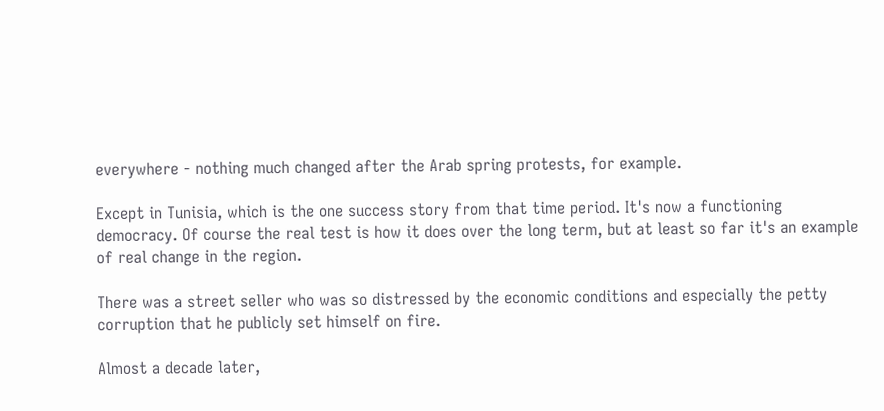everywhere - nothing much changed after the Arab spring protests, for example.

Except in Tunisia, which is the one success story from that time period. It's now a functioning democracy. Of course the real test is how it does over the long term, but at least so far it's an example of real change in the region.

There was a street seller who was so distressed by the economic conditions and especially the petty corruption that he publicly set himself on fire.

Almost a decade later,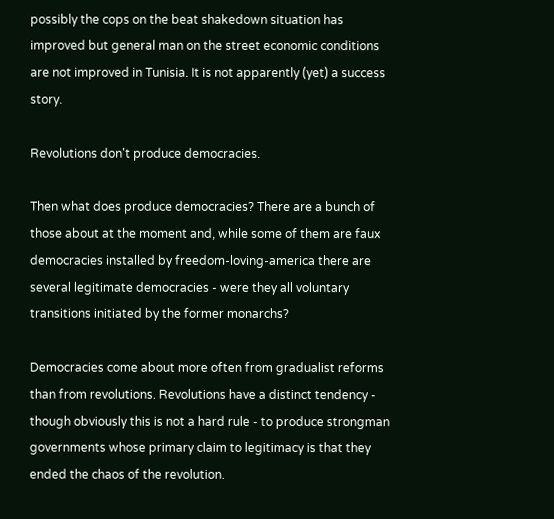possibly the cops on the beat shakedown situation has improved but general man on the street economic conditions are not improved in Tunisia. It is not apparently (yet) a success story.

Revolutions don't produce democracies.

Then what does produce democracies? There are a bunch of those about at the moment and, while some of them are faux democracies installed by freedom-loving-america there are several legitimate democracies - were they all voluntary transitions initiated by the former monarchs?

Democracies come about more often from gradualist reforms than from revolutions. Revolutions have a distinct tendency - though obviously this is not a hard rule - to produce strongman governments whose primary claim to legitimacy is that they ended the chaos of the revolution.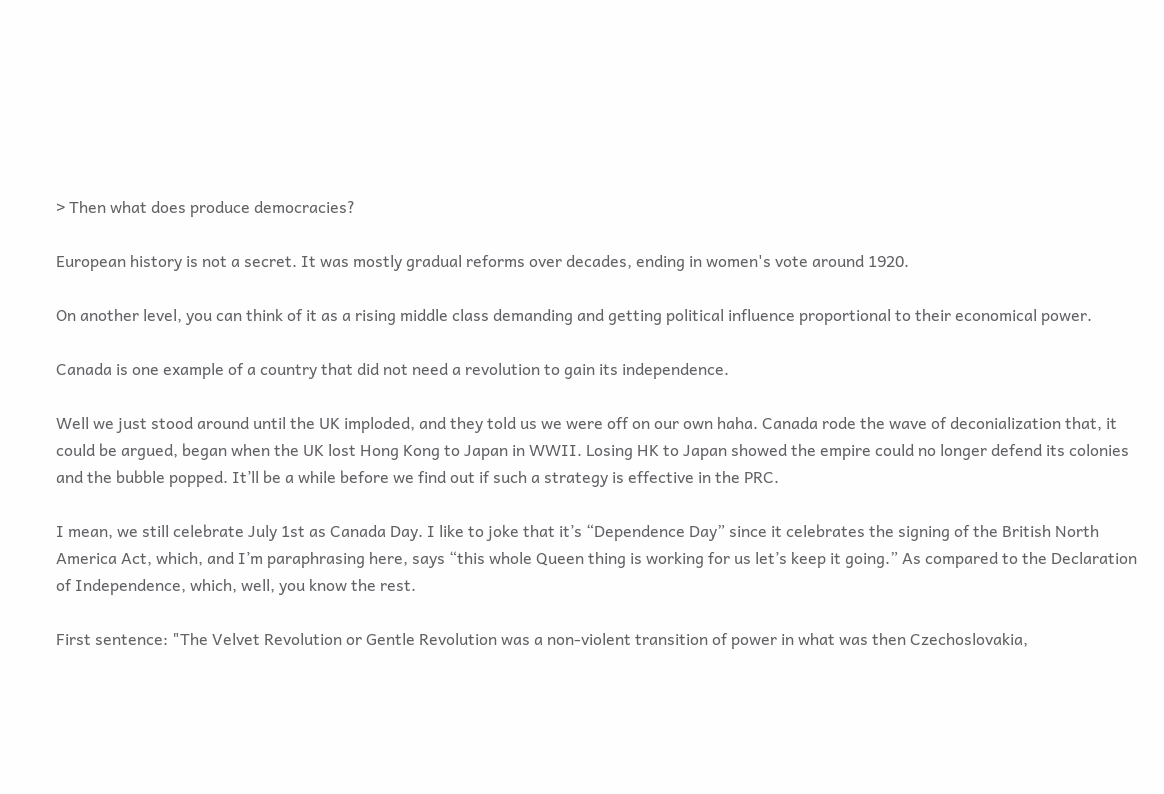> Then what does produce democracies?

European history is not a secret. It was mostly gradual reforms over decades, ending in women's vote around 1920.

On another level, you can think of it as a rising middle class demanding and getting political influence proportional to their economical power.

Canada is one example of a country that did not need a revolution to gain its independence.

Well we just stood around until the UK imploded, and they told us we were off on our own haha. Canada rode the wave of deconialization that, it could be argued, began when the UK lost Hong Kong to Japan in WWII. Losing HK to Japan showed the empire could no longer defend its colonies and the bubble popped. It’ll be a while before we find out if such a strategy is effective in the PRC.

I mean, we still celebrate July 1st as Canada Day. I like to joke that it’s “Dependence Day” since it celebrates the signing of the British North America Act, which, and I’m paraphrasing here, says “this whole Queen thing is working for us let’s keep it going.” As compared to the Declaration of Independence, which, well, you know the rest.

First sentence: "The Velvet Revolution or Gentle Revolution was a non-violent transition of power in what was then Czechoslovakia,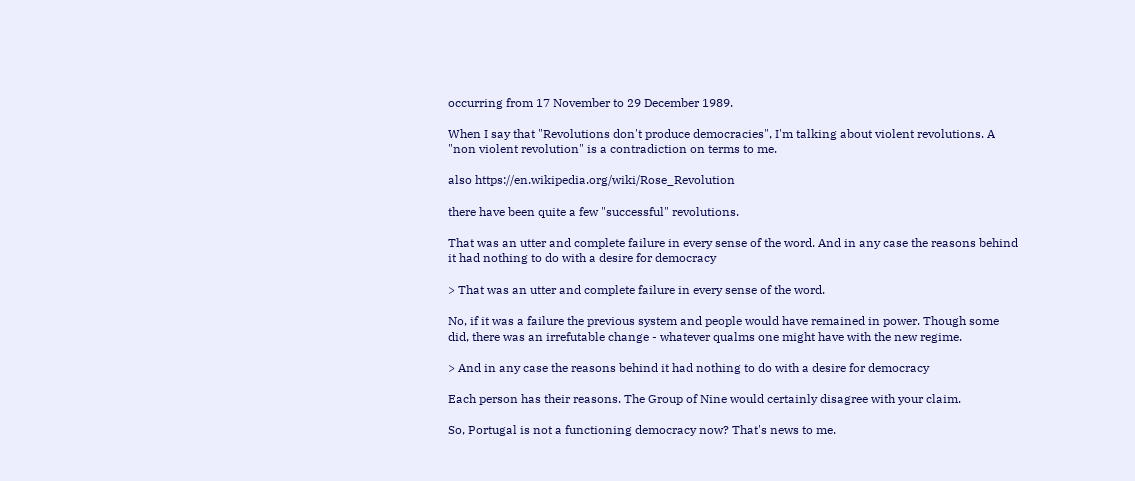occurring from 17 November to 29 December 1989.

When I say that "Revolutions don't produce democracies", I'm talking about violent revolutions. A "non violent revolution" is a contradiction on terms to me.

also https://en.wikipedia.org/wiki/Rose_Revolution

there have been quite a few "successful" revolutions.

That was an utter and complete failure in every sense of the word. And in any case the reasons behind it had nothing to do with a desire for democracy

> That was an utter and complete failure in every sense of the word.

No, if it was a failure the previous system and people would have remained in power. Though some did, there was an irrefutable change - whatever qualms one might have with the new regime.

> And in any case the reasons behind it had nothing to do with a desire for democracy

Each person has their reasons. The Group of Nine would certainly disagree with your claim.

So, Portugal is not a functioning democracy now? That's news to me.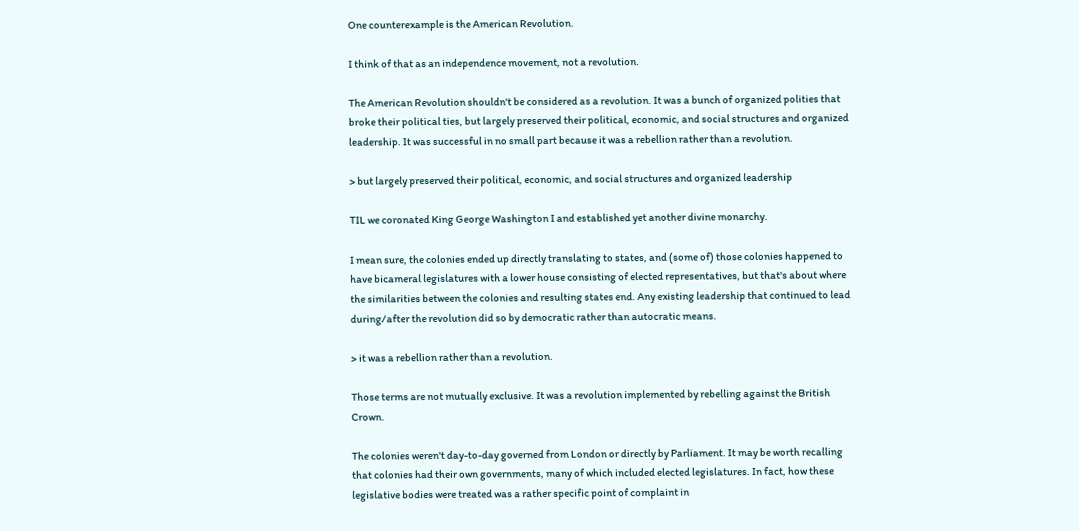One counterexample is the American Revolution.

I think of that as an independence movement, not a revolution.

The American Revolution shouldn't be considered as a revolution. It was a bunch of organized polities that broke their political ties, but largely preserved their political, economic, and social structures and organized leadership. It was successful in no small part because it was a rebellion rather than a revolution.

> but largely preserved their political, economic, and social structures and organized leadership

TIL we coronated King George Washington I and established yet another divine monarchy.

I mean sure, the colonies ended up directly translating to states, and (some of) those colonies happened to have bicameral legislatures with a lower house consisting of elected representatives, but that's about where the similarities between the colonies and resulting states end. Any existing leadership that continued to lead during/after the revolution did so by democratic rather than autocratic means.

> it was a rebellion rather than a revolution.

Those terms are not mutually exclusive. It was a revolution implemented by rebelling against the British Crown.

The colonies weren't day-to-day governed from London or directly by Parliament. It may be worth recalling that colonies had their own governments, many of which included elected legislatures. In fact, how these legislative bodies were treated was a rather specific point of complaint in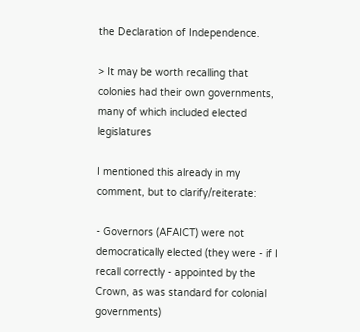the Declaration of Independence.

> It may be worth recalling that colonies had their own governments, many of which included elected legislatures

I mentioned this already in my comment, but to clarify/reiterate:

- Governors (AFAICT) were not democratically elected (they were - if I recall correctly - appointed by the Crown, as was standard for colonial governments)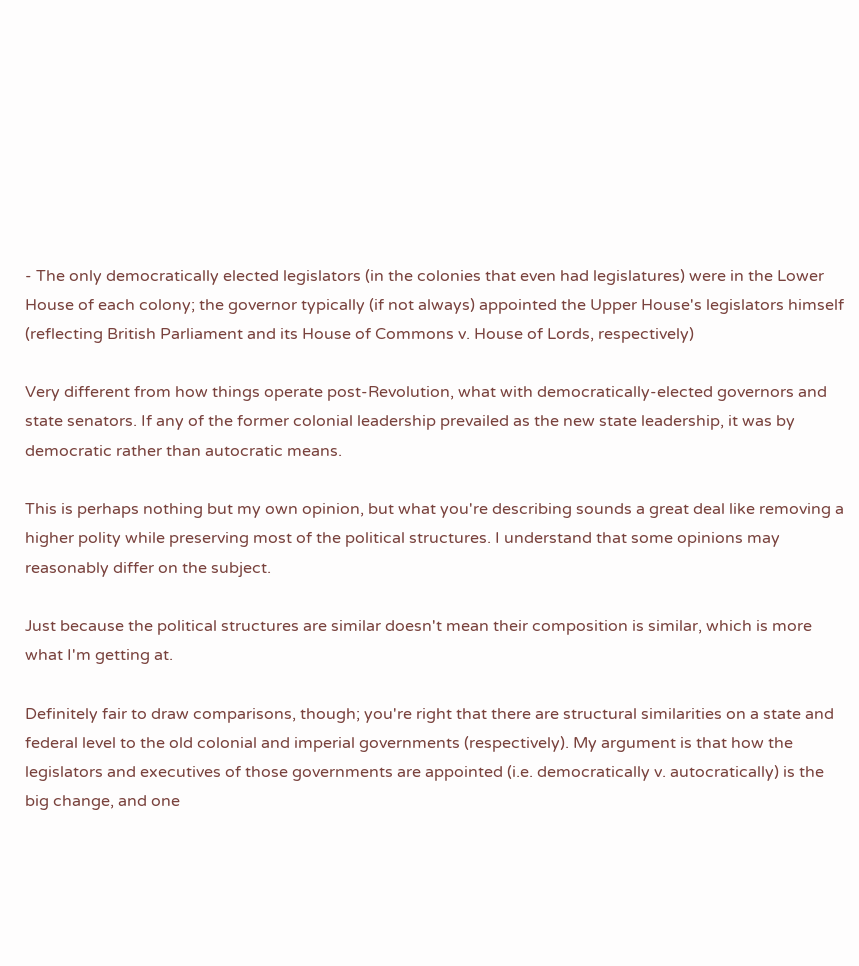- The only democratically elected legislators (in the colonies that even had legislatures) were in the Lower House of each colony; the governor typically (if not always) appointed the Upper House's legislators himself (reflecting British Parliament and its House of Commons v. House of Lords, respectively)

Very different from how things operate post-Revolution, what with democratically-elected governors and state senators. If any of the former colonial leadership prevailed as the new state leadership, it was by democratic rather than autocratic means.

This is perhaps nothing but my own opinion, but what you're describing sounds a great deal like removing a higher polity while preserving most of the political structures. I understand that some opinions may reasonably differ on the subject.

Just because the political structures are similar doesn't mean their composition is similar, which is more what I'm getting at.

Definitely fair to draw comparisons, though; you're right that there are structural similarities on a state and federal level to the old colonial and imperial governments (respectively). My argument is that how the legislators and executives of those governments are appointed (i.e. democratically v. autocratically) is the big change, and one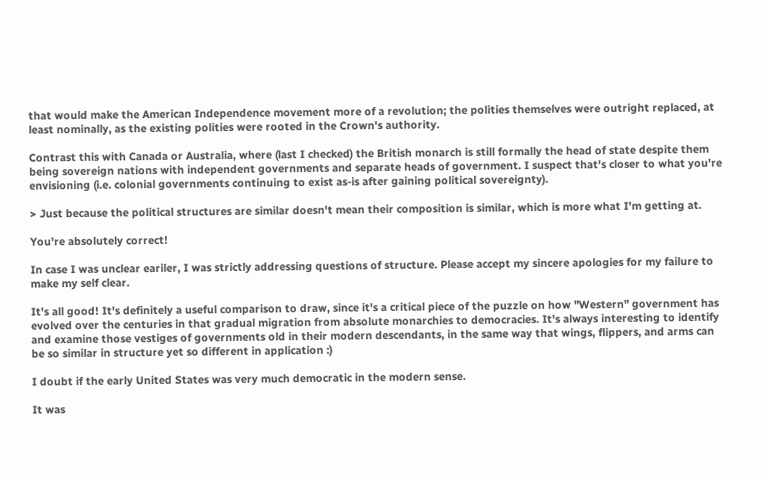that would make the American Independence movement more of a revolution; the polities themselves were outright replaced, at least nominally, as the existing polities were rooted in the Crown's authority.

Contrast this with Canada or Australia, where (last I checked) the British monarch is still formally the head of state despite them being sovereign nations with independent governments and separate heads of government. I suspect that's closer to what you're envisioning (i.e. colonial governments continuing to exist as-is after gaining political sovereignty).

> Just because the political structures are similar doesn't mean their composition is similar, which is more what I'm getting at.

You're absolutely correct!

In case I was unclear eariler, I was strictly addressing questions of structure. Please accept my sincere apologies for my failure to make my self clear.

It's all good! It's definitely a useful comparison to draw, since it's a critical piece of the puzzle on how "Western" government has evolved over the centuries in that gradual migration from absolute monarchies to democracies. It's always interesting to identify and examine those vestiges of governments old in their modern descendants, in the same way that wings, flippers, and arms can be so similar in structure yet so different in application :)

I doubt if the early United States was very much democratic in the modern sense.

It was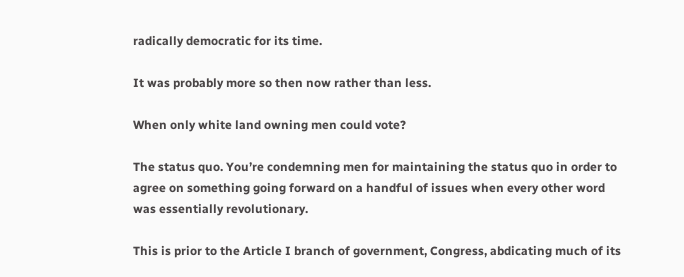radically democratic for its time.

It was probably more so then now rather than less.

When only white land owning men could vote?

The status quo. You’re condemning men for maintaining the status quo in order to agree on something going forward on a handful of issues when every other word was essentially revolutionary.

This is prior to the Article I branch of government, Congress, abdicating much of its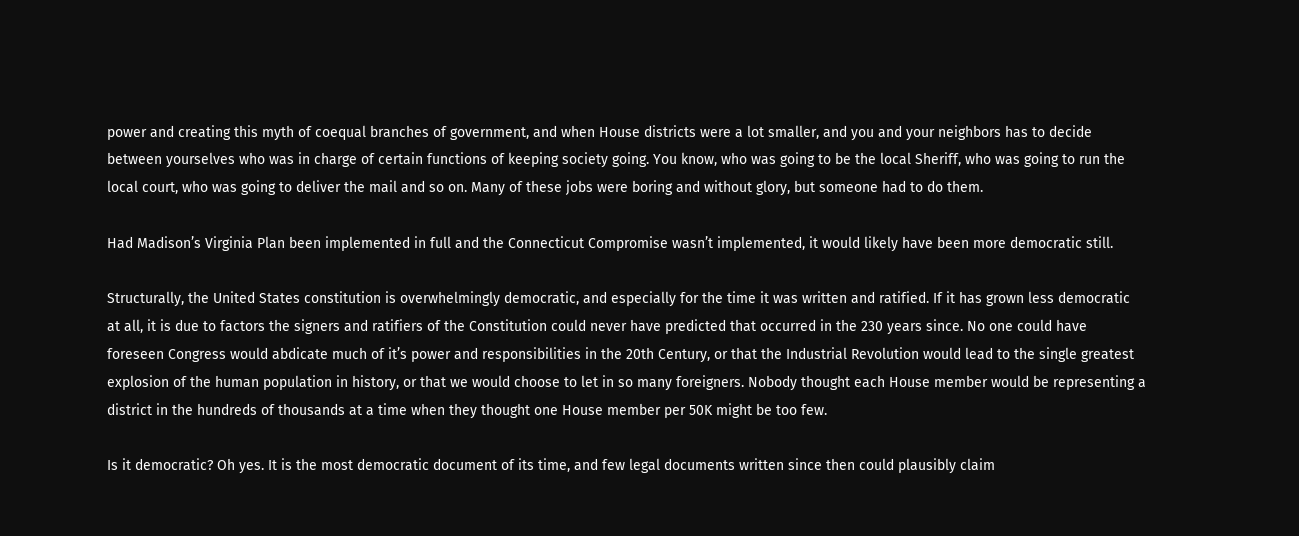power and creating this myth of coequal branches of government, and when House districts were a lot smaller, and you and your neighbors has to decide between yourselves who was in charge of certain functions of keeping society going. You know, who was going to be the local Sheriff, who was going to run the local court, who was going to deliver the mail and so on. Many of these jobs were boring and without glory, but someone had to do them.

Had Madison’s Virginia Plan been implemented in full and the Connecticut Compromise wasn’t implemented, it would likely have been more democratic still.

Structurally, the United States constitution is overwhelmingly democratic, and especially for the time it was written and ratified. If it has grown less democratic at all, it is due to factors the signers and ratifiers of the Constitution could never have predicted that occurred in the 230 years since. No one could have foreseen Congress would abdicate much of it’s power and responsibilities in the 20th Century, or that the Industrial Revolution would lead to the single greatest explosion of the human population in history, or that we would choose to let in so many foreigners. Nobody thought each House member would be representing a district in the hundreds of thousands at a time when they thought one House member per 50K might be too few.

Is it democratic? Oh yes. It is the most democratic document of its time, and few legal documents written since then could plausibly claim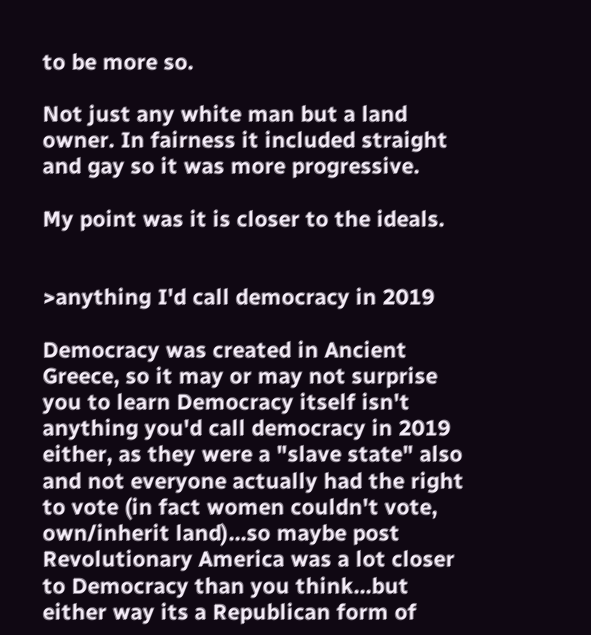to be more so.

Not just any white man but a land owner. In fairness it included straight and gay so it was more progressive.

My point was it is closer to the ideals.


>anything I'd call democracy in 2019

Democracy was created in Ancient Greece, so it may or may not surprise you to learn Democracy itself isn't anything you'd call democracy in 2019 either, as they were a "slave state" also and not everyone actually had the right to vote (in fact women couldn't vote, own/inherit land)...so maybe post Revolutionary America was a lot closer to Democracy than you think...but either way its a Republican form of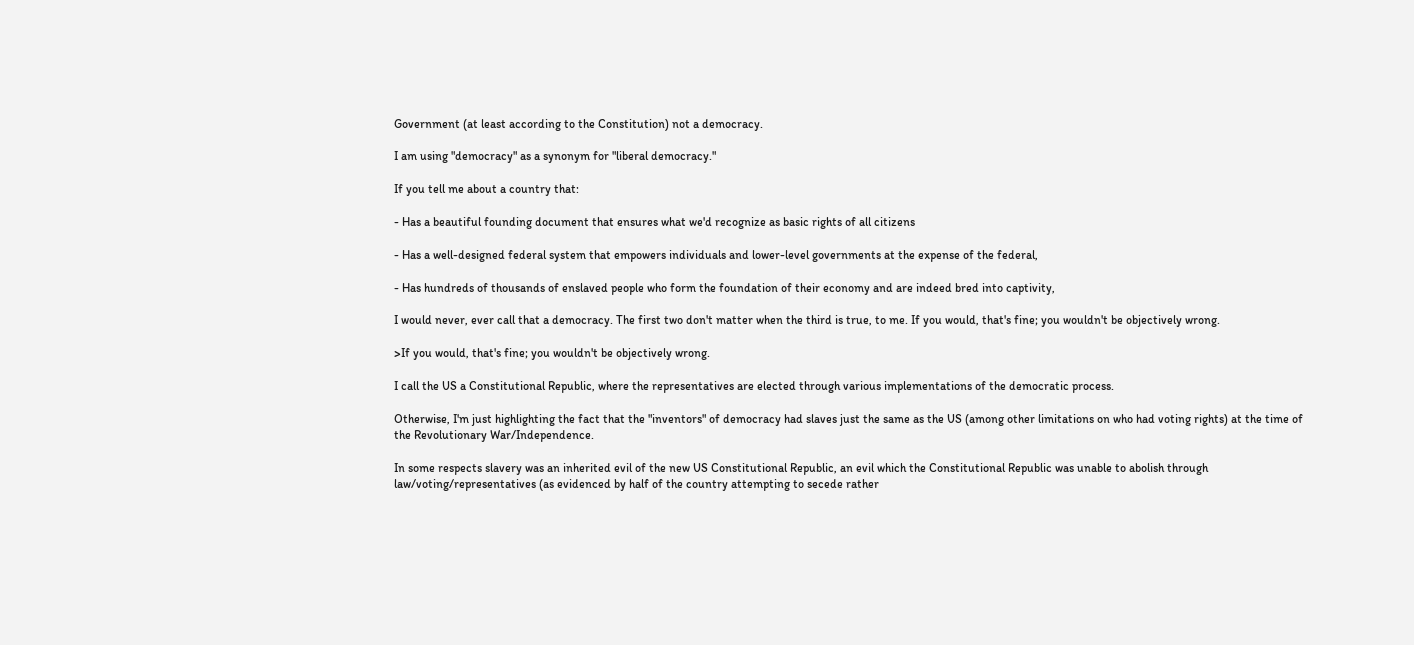Government (at least according to the Constitution) not a democracy.

I am using "democracy" as a synonym for "liberal democracy."

If you tell me about a country that:

- Has a beautiful founding document that ensures what we'd recognize as basic rights of all citizens

- Has a well-designed federal system that empowers individuals and lower-level governments at the expense of the federal,

- Has hundreds of thousands of enslaved people who form the foundation of their economy and are indeed bred into captivity,

I would never, ever call that a democracy. The first two don't matter when the third is true, to me. If you would, that's fine; you wouldn't be objectively wrong.

>If you would, that's fine; you wouldn't be objectively wrong.

I call the US a Constitutional Republic, where the representatives are elected through various implementations of the democratic process.

Otherwise, I'm just highlighting the fact that the "inventors" of democracy had slaves just the same as the US (among other limitations on who had voting rights) at the time of the Revolutionary War/Independence.

In some respects slavery was an inherited evil of the new US Constitutional Republic, an evil which the Constitutional Republic was unable to abolish through law/voting/representatives (as evidenced by half of the country attempting to secede rather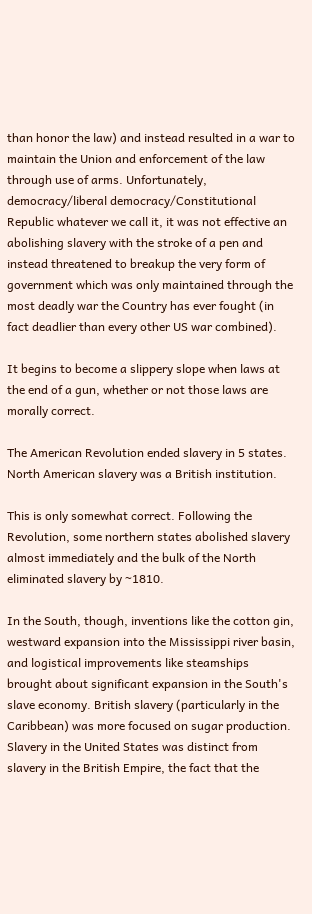than honor the law) and instead resulted in a war to maintain the Union and enforcement of the law through use of arms. Unfortunately, democracy/liberal democracy/Constitutional Republic whatever we call it, it was not effective an abolishing slavery with the stroke of a pen and instead threatened to breakup the very form of government which was only maintained through the most deadly war the Country has ever fought (in fact deadlier than every other US war combined).

It begins to become a slippery slope when laws at the end of a gun, whether or not those laws are morally correct.

The American Revolution ended slavery in 5 states. North American slavery was a British institution.

This is only somewhat correct. Following the Revolution, some northern states abolished slavery almost immediately and the bulk of the North eliminated slavery by ~1810.

In the South, though, inventions like the cotton gin, westward expansion into the Mississippi river basin, and logistical improvements like steamships brought about significant expansion in the South's slave economy. British slavery (particularly in the Caribbean) was more focused on sugar production. Slavery in the United States was distinct from slavery in the British Empire, the fact that the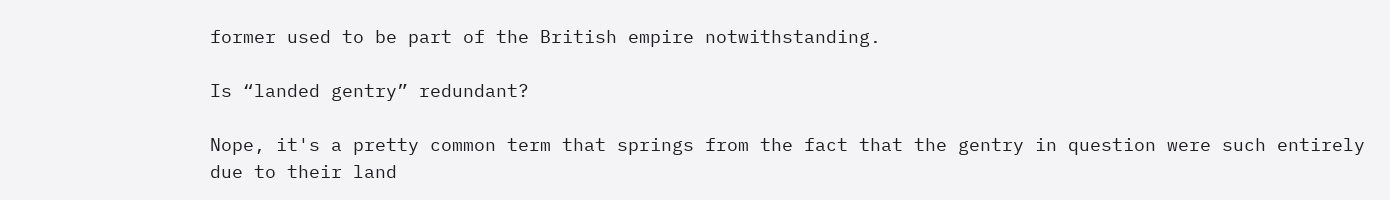former used to be part of the British empire notwithstanding.

Is “landed gentry” redundant?

Nope, it's a pretty common term that springs from the fact that the gentry in question were such entirely due to their land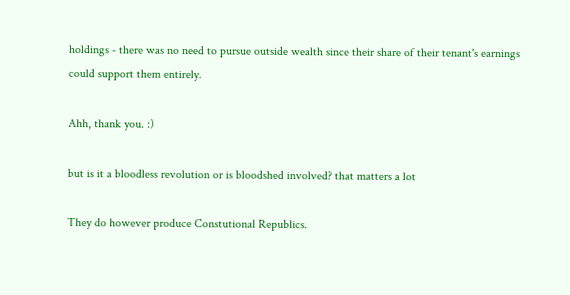holdings - there was no need to pursue outside wealth since their share of their tenant's earnings could support them entirely.

Ahh, thank you. :)

but is it a bloodless revolution or is bloodshed involved? that matters a lot

They do however produce Constutional Republics.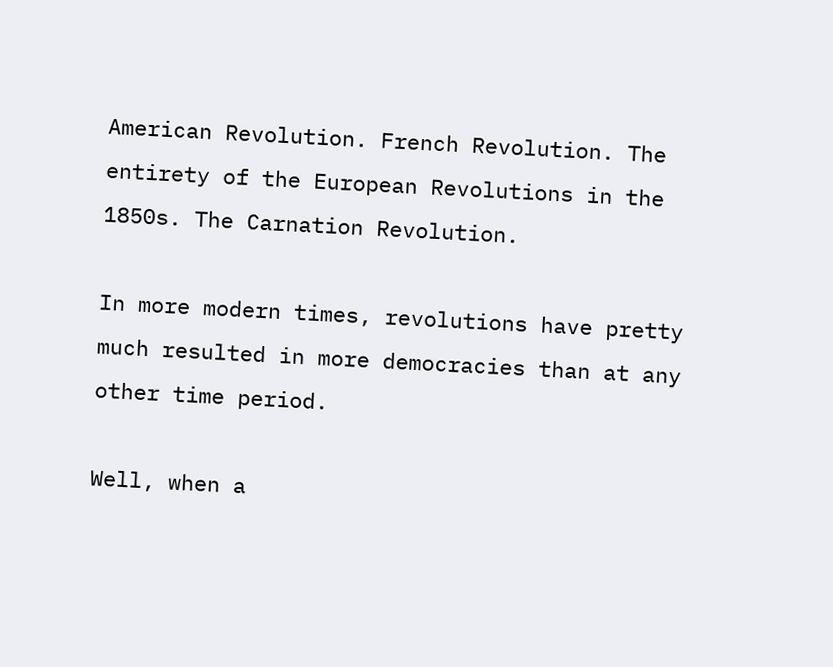American Revolution. French Revolution. The entirety of the European Revolutions in the 1850s. The Carnation Revolution.

In more modern times, revolutions have pretty much resulted in more democracies than at any other time period.

Well, when a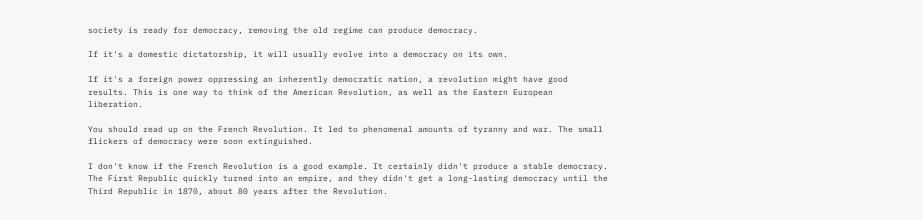society is ready for democracy, removing the old regime can produce democracy.

If it's a domestic dictatorship, it will usually evolve into a democracy on its own.

If it's a foreign power oppressing an inherently democratic nation, a revolution might have good results. This is one way to think of the American Revolution, as well as the Eastern European liberation.

You should read up on the French Revolution. It led to phenomenal amounts of tyranny and war. The small flickers of democracy were soon extinguished.

I don't know if the French Revolution is a good example. It certainly didn't produce a stable democracy. The First Republic quickly turned into an empire, and they didn't get a long-lasting democracy until the Third Republic in 1870, about 80 years after the Revolution.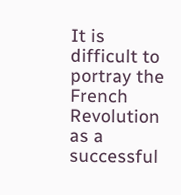It is difficult to portray the French Revolution as a successful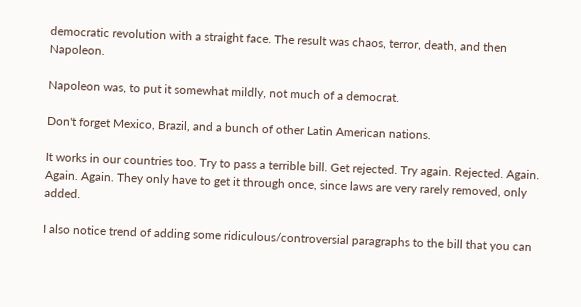democratic revolution with a straight face. The result was chaos, terror, death, and then Napoleon.

Napoleon was, to put it somewhat mildly, not much of a democrat.

Don't forget Mexico, Brazil, and a bunch of other Latin American nations.

It works in our countries too. Try to pass a terrible bill. Get rejected. Try again. Rejected. Again. Again. Again. They only have to get it through once, since laws are very rarely removed, only added.

I also notice trend of adding some ridiculous/controversial paragraphs to the bill that you can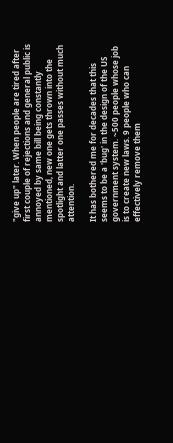"give up" later. When people are tired after first couple of rejections and general public is annoyed by same bill being constantly mentioned, new one gets thrown into the spotlight and latter one passes without much attention.

It has bothered me for decades that this seems to be a 'bug' in the design of the US government system. ~500 people whose job is to create new laws. 9 people who can effectively remove them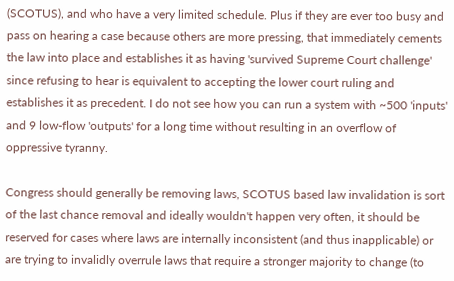(SCOTUS), and who have a very limited schedule. Plus if they are ever too busy and pass on hearing a case because others are more pressing, that immediately cements the law into place and establishes it as having 'survived Supreme Court challenge' since refusing to hear is equivalent to accepting the lower court ruling and establishes it as precedent. I do not see how you can run a system with ~500 'inputs' and 9 low-flow 'outputs' for a long time without resulting in an overflow of oppressive tyranny.

Congress should generally be removing laws, SCOTUS based law invalidation is sort of the last chance removal and ideally wouldn't happen very often, it should be reserved for cases where laws are internally inconsistent (and thus inapplicable) or are trying to invalidly overrule laws that require a stronger majority to change (to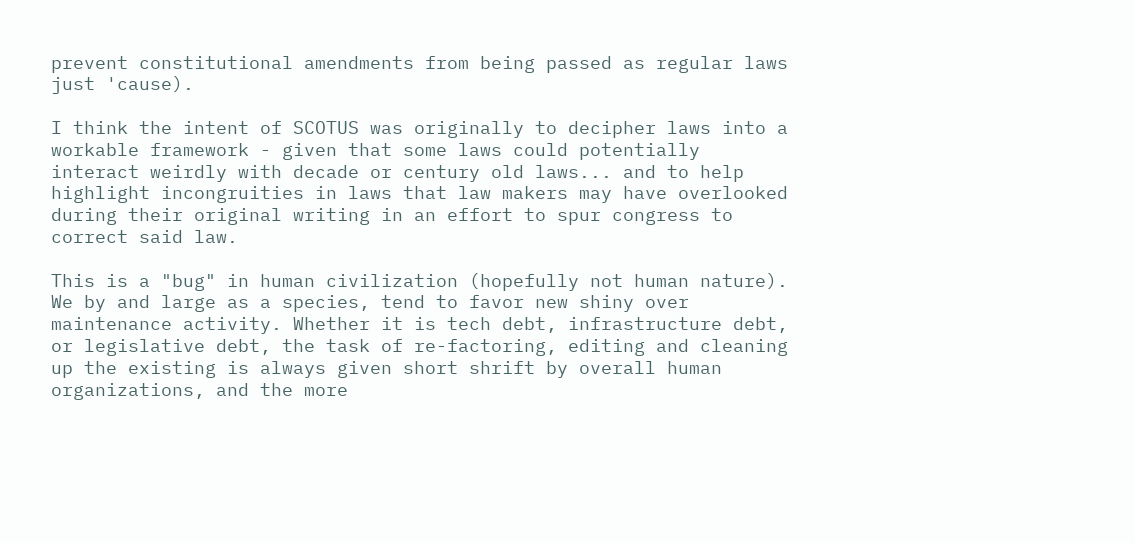prevent constitutional amendments from being passed as regular laws just 'cause).

I think the intent of SCOTUS was originally to decipher laws into a workable framework - given that some laws could potentially interact weirdly with decade or century old laws... and to help highlight incongruities in laws that law makers may have overlooked during their original writing in an effort to spur congress to correct said law.

This is a "bug" in human civilization (hopefully not human nature). We by and large as a species, tend to favor new shiny over maintenance activity. Whether it is tech debt, infrastructure debt, or legislative debt, the task of re-factoring, editing and cleaning up the existing is always given short shrift by overall human organizations, and the more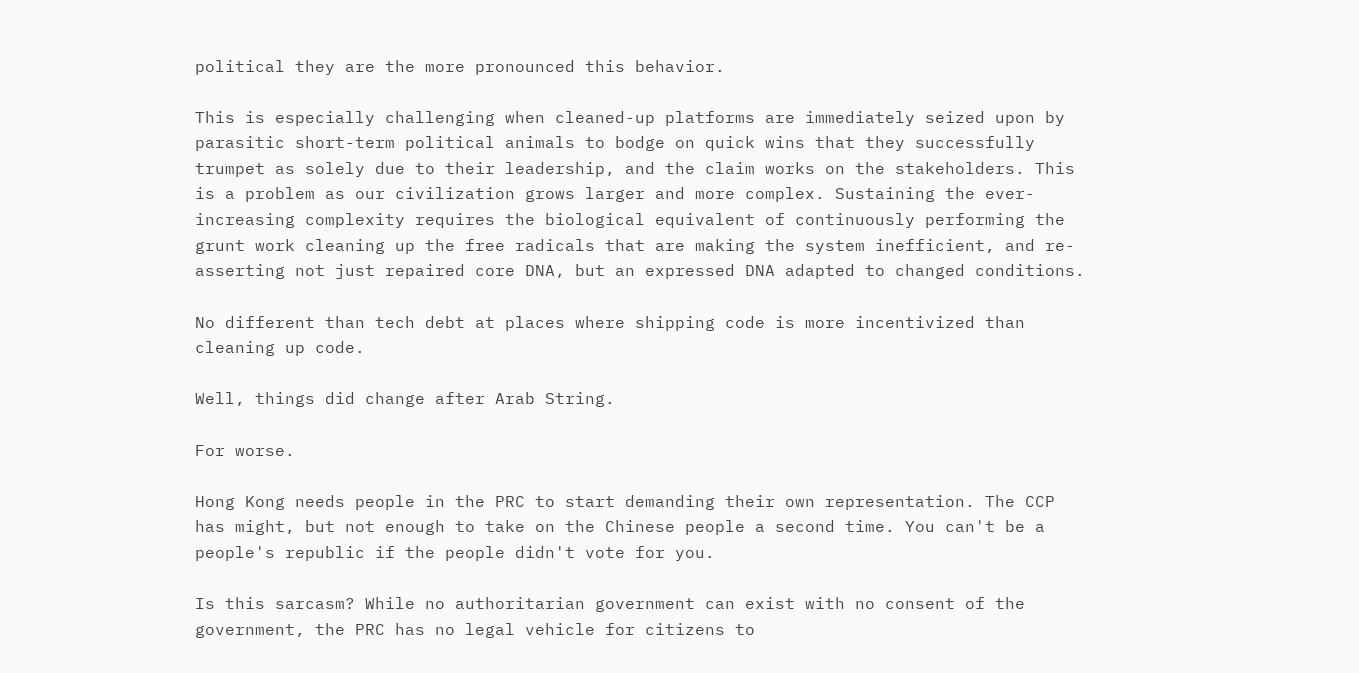political they are the more pronounced this behavior.

This is especially challenging when cleaned-up platforms are immediately seized upon by parasitic short-term political animals to bodge on quick wins that they successfully trumpet as solely due to their leadership, and the claim works on the stakeholders. This is a problem as our civilization grows larger and more complex. Sustaining the ever-increasing complexity requires the biological equivalent of continuously performing the grunt work cleaning up the free radicals that are making the system inefficient, and re-asserting not just repaired core DNA, but an expressed DNA adapted to changed conditions.

No different than tech debt at places where shipping code is more incentivized than cleaning up code.

Well, things did change after Arab String.

For worse.

Hong Kong needs people in the PRC to start demanding their own representation. The CCP has might, but not enough to take on the Chinese people a second time. You can't be a people's republic if the people didn't vote for you.

Is this sarcasm? While no authoritarian government can exist with no consent of the government, the PRC has no legal vehicle for citizens to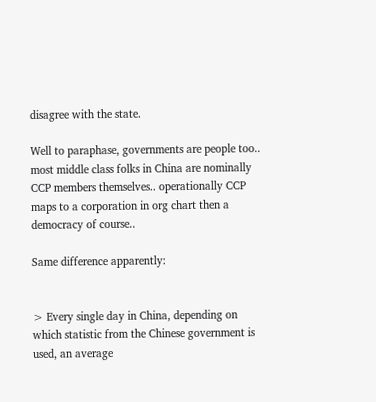disagree with the state.

Well to paraphase, governments are people too.. most middle class folks in China are nominally CCP members themselves.. operationally CCP maps to a corporation in org chart then a democracy of course..

Same difference apparently:


> Every single day in China, depending on which statistic from the Chinese government is used, an average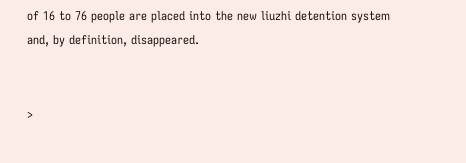of 16 to 76 people are placed into the new liuzhi detention system and, by definition, disappeared.


>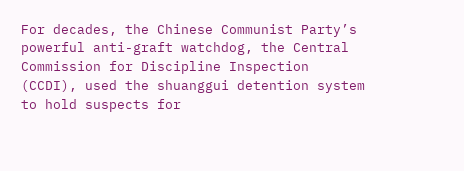For decades, the Chinese Communist Party’s powerful anti-graft watchdog, the Central Commission for Discipline Inspection (CCDI), used the shuanggui detention system to hold suspects for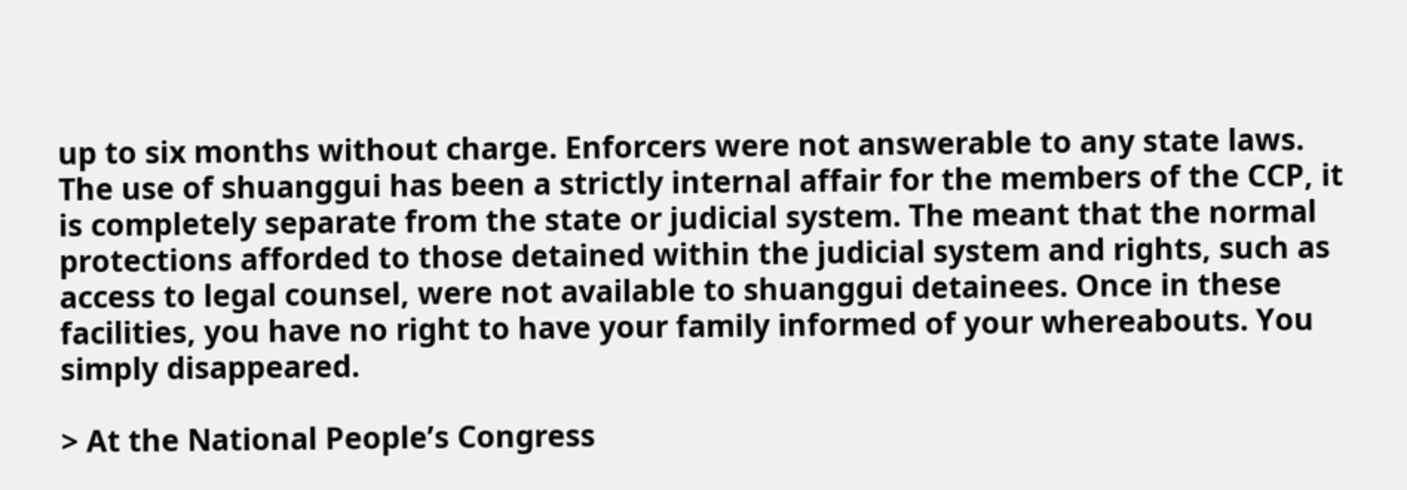up to six months without charge. Enforcers were not answerable to any state laws. The use of shuanggui has been a strictly internal affair for the members of the CCP, it is completely separate from the state or judicial system. The meant that the normal protections afforded to those detained within the judicial system and rights, such as access to legal counsel, were not available to shuanggui detainees. Once in these facilities, you have no right to have your family informed of your whereabouts. You simply disappeared.

> At the National People’s Congress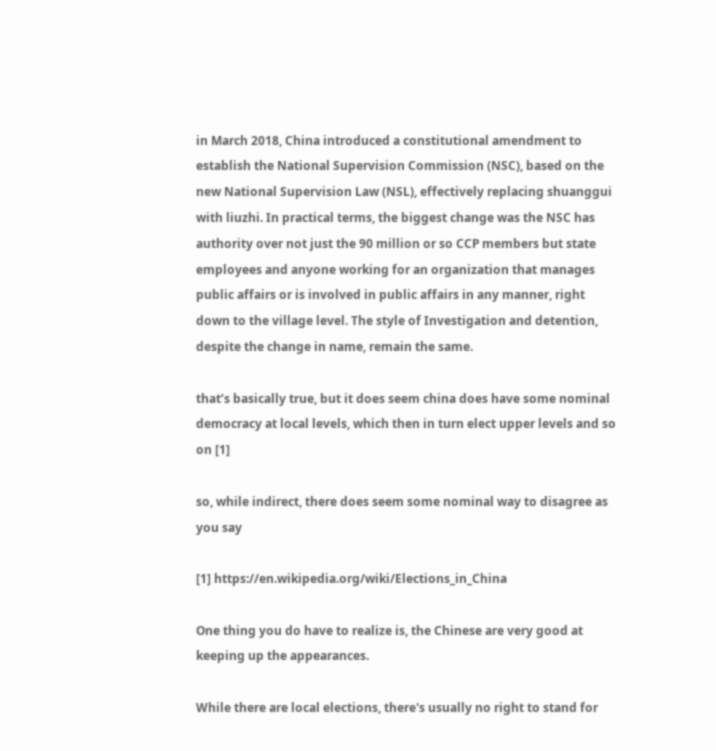in March 2018, China introduced a constitutional amendment to establish the National Supervision Commission (NSC), based on the new National Supervision Law (NSL), effectively replacing shuanggui with liuzhi. In practical terms, the biggest change was the NSC has authority over not just the 90 million or so CCP members but state employees and anyone working for an organization that manages public affairs or is involved in public affairs in any manner, right down to the village level. The style of Investigation and detention, despite the change in name, remain the same.

that’s basically true, but it does seem china does have some nominal democracy at local levels, which then in turn elect upper levels and so on [1]

so, while indirect, there does seem some nominal way to disagree as you say

[1] https://en.wikipedia.org/wiki/Elections_in_China

One thing you do have to realize is, the Chinese are very good at keeping up the appearances.

While there are local elections, there's usually no right to stand for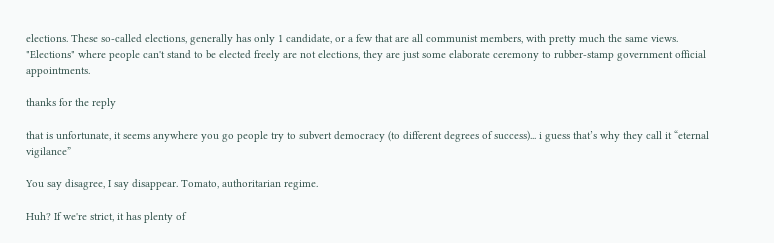elections. These so-called elections, generally has only 1 candidate, or a few that are all communist members, with pretty much the same views. "Elections" where people can't stand to be elected freely are not elections, they are just some elaborate ceremony to rubber-stamp government official appointments.

thanks for the reply

that is unfortunate, it seems anywhere you go people try to subvert democracy (to different degrees of success)... i guess that’s why they call it “eternal vigilance”

You say disagree, I say disappear. Tomato, authoritarian regime.

Huh? If we're strict, it has plenty of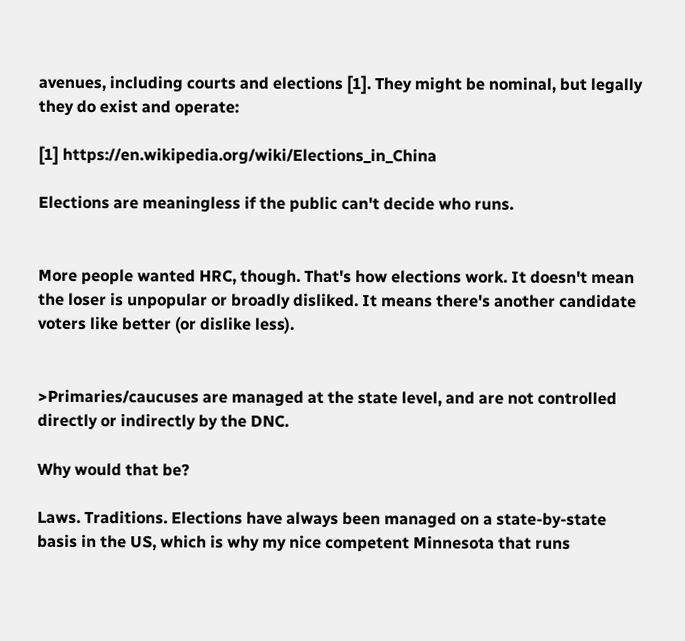avenues, including courts and elections [1]. They might be nominal, but legally they do exist and operate:

[1] https://en.wikipedia.org/wiki/Elections_in_China

Elections are meaningless if the public can't decide who runs.


More people wanted HRC, though. That's how elections work. It doesn't mean the loser is unpopular or broadly disliked. It means there's another candidate voters like better (or dislike less).


>Primaries/caucuses are managed at the state level, and are not controlled directly or indirectly by the DNC.

Why would that be?

Laws. Traditions. Elections have always been managed on a state-by-state basis in the US, which is why my nice competent Minnesota that runs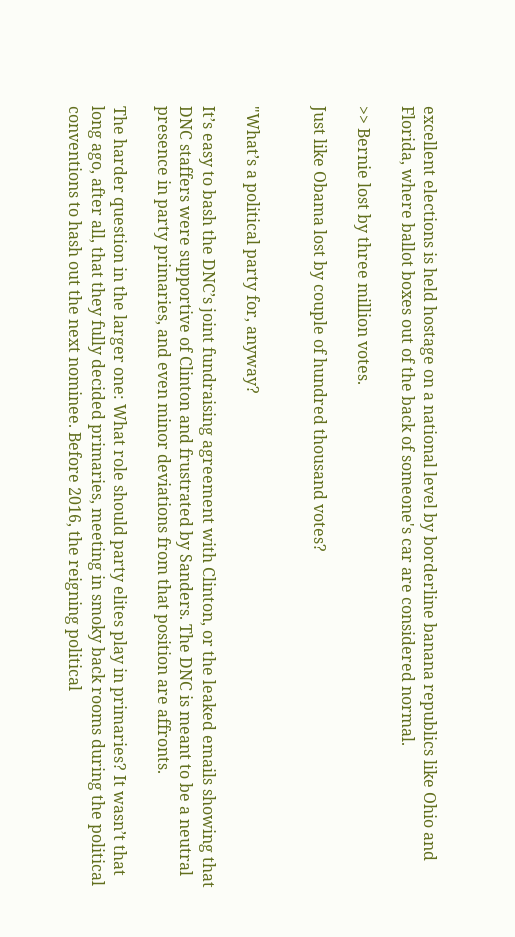excellent elections is held hostage on a national level by borderline banana republics like Ohio and Florida, where ballot boxes out of the back of someone's car are considered normal.

>> Bernie lost by three million votes.

Just like Obama lost by couple of hundred thousand votes?


"What’s a political party for, anyway?

It’s easy to bash the DNC’s joint fundraising agreement with Clinton, or the leaked emails showing that DNC staffers were supportive of Clinton and frustrated by Sanders. The DNC is meant to be a neutral presence in party primaries, and even minor deviations from that position are affronts.

The harder question in the larger one: What role should party elites play in primaries? It wasn’t that long ago, after all, that they fully decided primaries, meeting in smoky back rooms during the political conventions to hash out the next nominee. Before 2016, the reigning political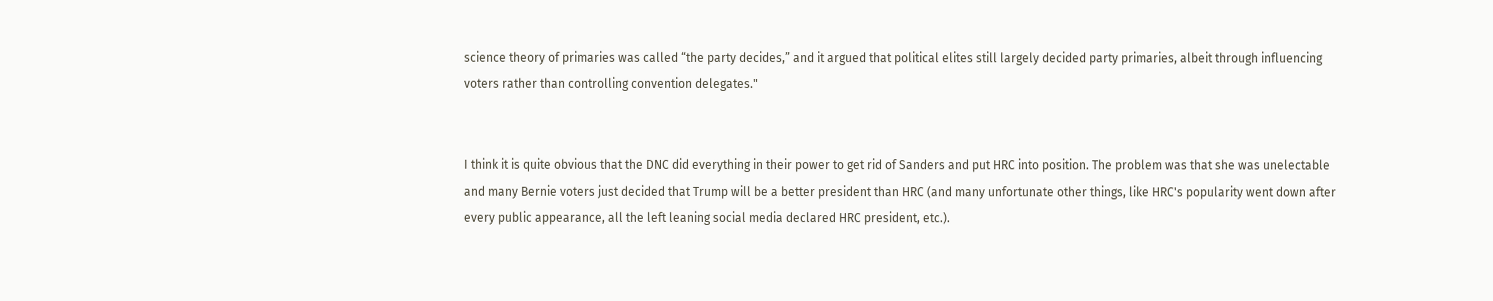science theory of primaries was called “the party decides,” and it argued that political elites still largely decided party primaries, albeit through influencing voters rather than controlling convention delegates."


I think it is quite obvious that the DNC did everything in their power to get rid of Sanders and put HRC into position. The problem was that she was unelectable and many Bernie voters just decided that Trump will be a better president than HRC (and many unfortunate other things, like HRC's popularity went down after every public appearance, all the left leaning social media declared HRC president, etc.).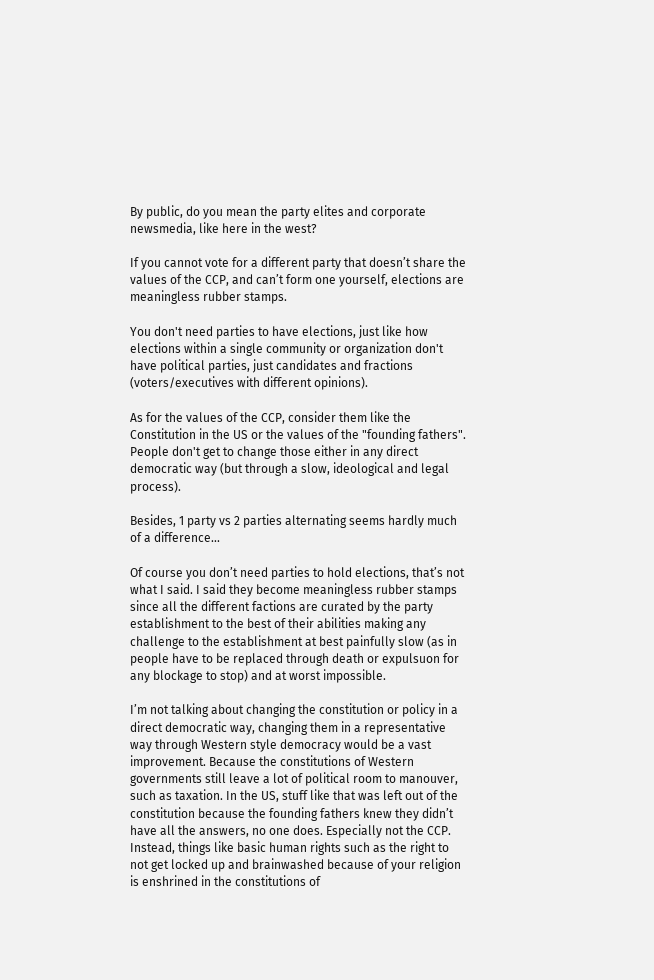By public, do you mean the party elites and corporate newsmedia, like here in the west?

If you cannot vote for a different party that doesn’t share the values of the CCP, and can’t form one yourself, elections are meaningless rubber stamps.

You don't need parties to have elections, just like how elections within a single community or organization don't have political parties, just candidates and fractions (voters/executives with different opinions).

As for the values of the CCP, consider them like the Constitution in the US or the values of the "founding fathers". People don't get to change those either in any direct democratic way (but through a slow, ideological and legal process).

Besides, 1 party vs 2 parties alternating seems hardly much of a difference...

Of course you don’t need parties to hold elections, that’s not what I said. I said they become meaningless rubber stamps since all the different factions are curated by the party establishment to the best of their abilities making any challenge to the establishment at best painfully slow (as in people have to be replaced through death or expulsuon for any blockage to stop) and at worst impossible.

I’m not talking about changing the constitution or policy in a direct democratic way, changing them in a representative way through Western style democracy would be a vast improvement. Because the constitutions of Western governments still leave a lot of political room to manouver, such as taxation. In the US, stuff like that was left out of the constitution because the founding fathers knew they didn’t have all the answers, no one does. Especially not the CCP. Instead, things like basic human rights such as the right to not get locked up and brainwashed because of your religion is enshrined in the constitutions of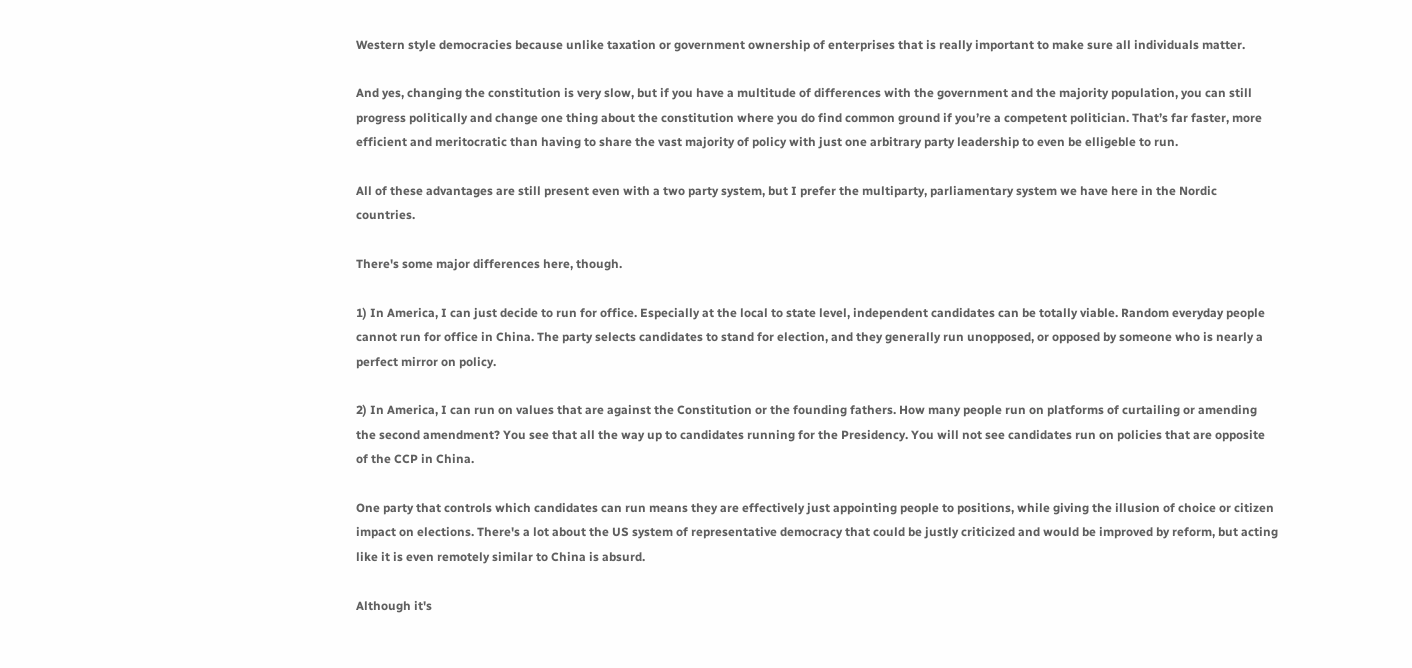Western style democracies because unlike taxation or government ownership of enterprises that is really important to make sure all individuals matter.

And yes, changing the constitution is very slow, but if you have a multitude of differences with the government and the majority population, you can still progress politically and change one thing about the constitution where you do find common ground if you’re a competent politician. That’s far faster, more efficient and meritocratic than having to share the vast majority of policy with just one arbitrary party leadership to even be elligeble to run.

All of these advantages are still present even with a two party system, but I prefer the multiparty, parliamentary system we have here in the Nordic countries.

There's some major differences here, though.

1) In America, I can just decide to run for office. Especially at the local to state level, independent candidates can be totally viable. Random everyday people cannot run for office in China. The party selects candidates to stand for election, and they generally run unopposed, or opposed by someone who is nearly a perfect mirror on policy.

2) In America, I can run on values that are against the Constitution or the founding fathers. How many people run on platforms of curtailing or amending the second amendment? You see that all the way up to candidates running for the Presidency. You will not see candidates run on policies that are opposite of the CCP in China.

One party that controls which candidates can run means they are effectively just appointing people to positions, while giving the illusion of choice or citizen impact on elections. There's a lot about the US system of representative democracy that could be justly criticized and would be improved by reform, but acting like it is even remotely similar to China is absurd.

Although it's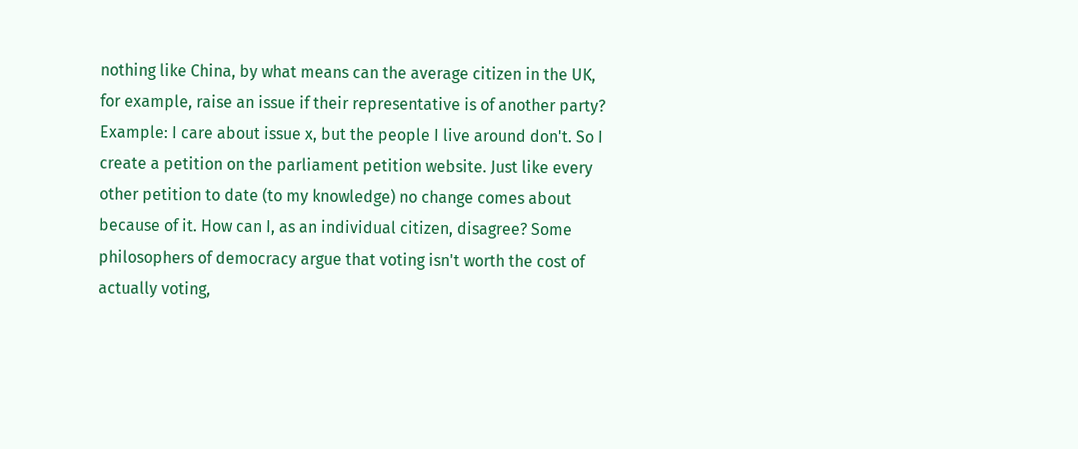nothing like China, by what means can the average citizen in the UK, for example, raise an issue if their representative is of another party? Example: I care about issue x, but the people I live around don't. So I create a petition on the parliament petition website. Just like every other petition to date (to my knowledge) no change comes about because of it. How can I, as an individual citizen, disagree? Some philosophers of democracy argue that voting isn't worth the cost of actually voting,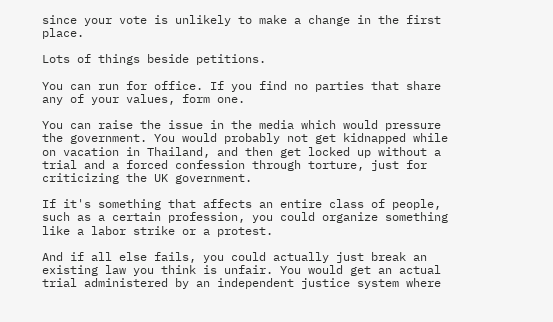since your vote is unlikely to make a change in the first place.

Lots of things beside petitions.

You can run for office. If you find no parties that share any of your values, form one.

You can raise the issue in the media which would pressure the government. You would probably not get kidnapped while on vacation in Thailand, and then get locked up without a trial and a forced confession through torture, just for criticizing the UK government.

If it's something that affects an entire class of people, such as a certain profession, you could organize something like a labor strike or a protest.

And if all else fails, you could actually just break an existing law you think is unfair. You would get an actual trial administered by an independent justice system where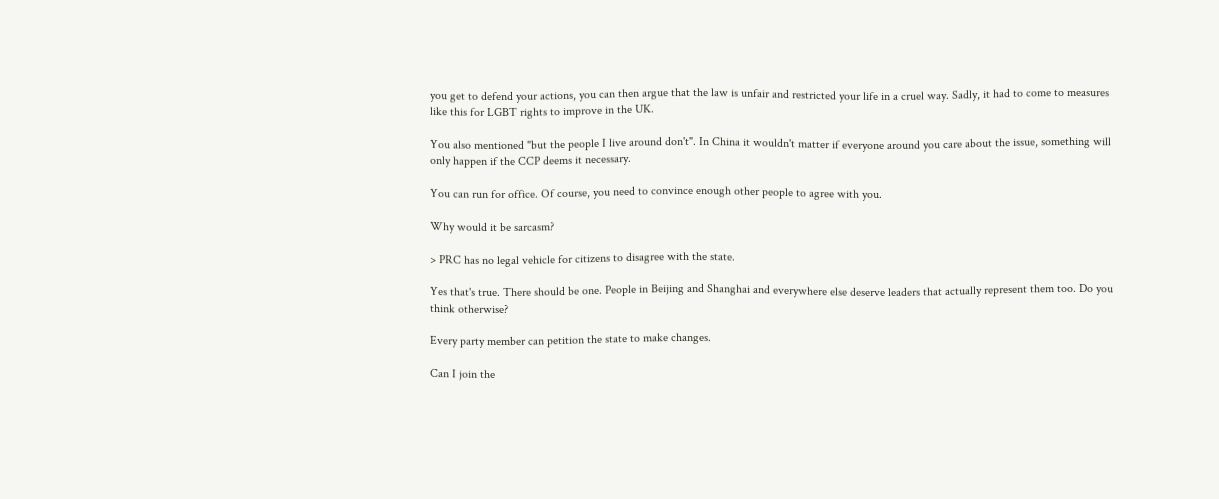you get to defend your actions, you can then argue that the law is unfair and restricted your life in a cruel way. Sadly, it had to come to measures like this for LGBT rights to improve in the UK.

You also mentioned "but the people I live around don't". In China it wouldn't matter if everyone around you care about the issue, something will only happen if the CCP deems it necessary.

You can run for office. Of course, you need to convince enough other people to agree with you.

Why would it be sarcasm?

> PRC has no legal vehicle for citizens to disagree with the state.

Yes that's true. There should be one. People in Beijing and Shanghai and everywhere else deserve leaders that actually represent them too. Do you think otherwise?

Every party member can petition the state to make changes.

Can I join the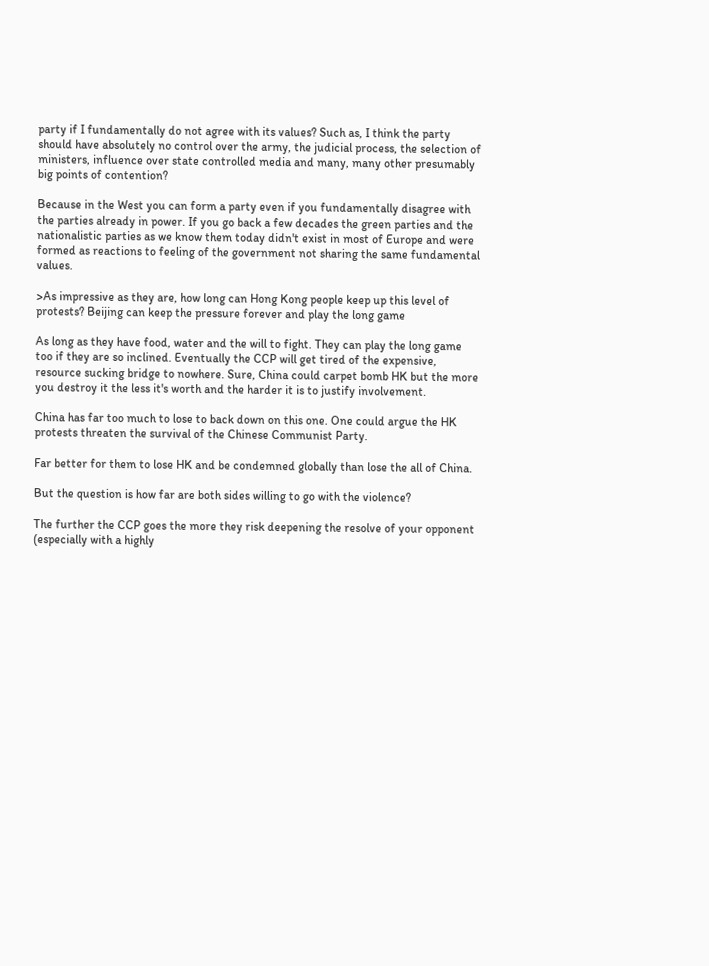party if I fundamentally do not agree with its values? Such as, I think the party should have absolutely no control over the army, the judicial process, the selection of ministers, influence over state controlled media and many, many other presumably big points of contention?

Because in the West you can form a party even if you fundamentally disagree with the parties already in power. If you go back a few decades the green parties and the nationalistic parties as we know them today didn't exist in most of Europe and were formed as reactions to feeling of the government not sharing the same fundamental values.

>As impressive as they are, how long can Hong Kong people keep up this level of protests? Beijing can keep the pressure forever and play the long game

As long as they have food, water and the will to fight. They can play the long game too if they are so inclined. Eventually the CCP will get tired of the expensive, resource sucking bridge to nowhere. Sure, China could carpet bomb HK but the more you destroy it the less it's worth and the harder it is to justify involvement.

China has far too much to lose to back down on this one. One could argue the HK protests threaten the survival of the Chinese Communist Party.

Far better for them to lose HK and be condemned globally than lose the all of China.

But the question is how far are both sides willing to go with the violence?

The further the CCP goes the more they risk deepening the resolve of your opponent (especially with a highly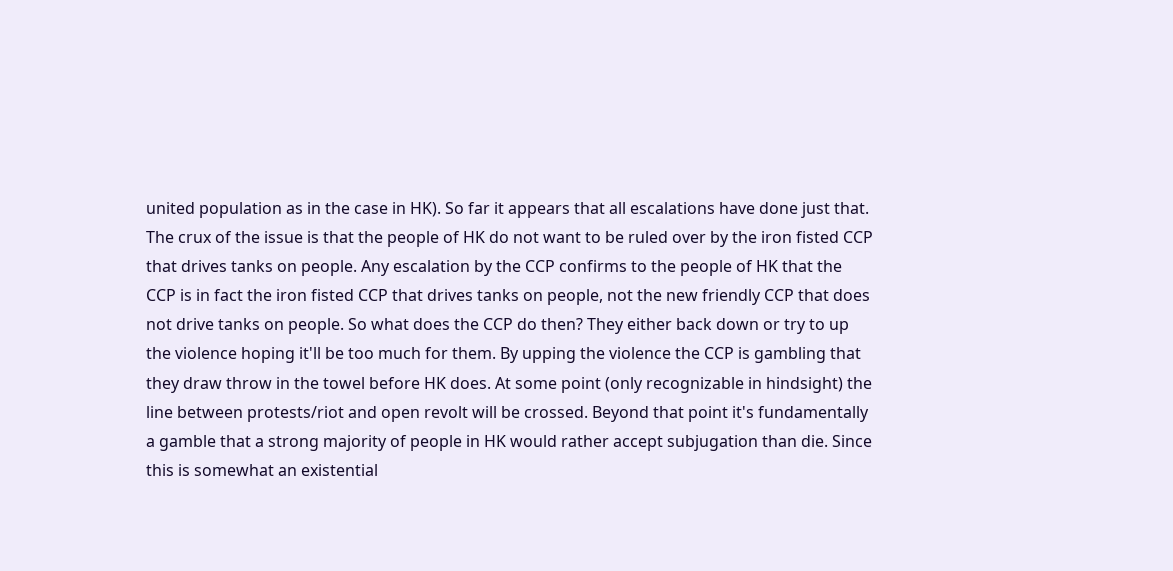united population as in the case in HK). So far it appears that all escalations have done just that. The crux of the issue is that the people of HK do not want to be ruled over by the iron fisted CCP that drives tanks on people. Any escalation by the CCP confirms to the people of HK that the CCP is in fact the iron fisted CCP that drives tanks on people, not the new friendly CCP that does not drive tanks on people. So what does the CCP do then? They either back down or try to up the violence hoping it'll be too much for them. By upping the violence the CCP is gambling that they draw throw in the towel before HK does. At some point (only recognizable in hindsight) the line between protests/riot and open revolt will be crossed. Beyond that point it's fundamentally a gamble that a strong majority of people in HK would rather accept subjugation than die. Since this is somewhat an existential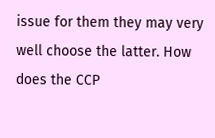issue for them they may very well choose the latter. How does the CCP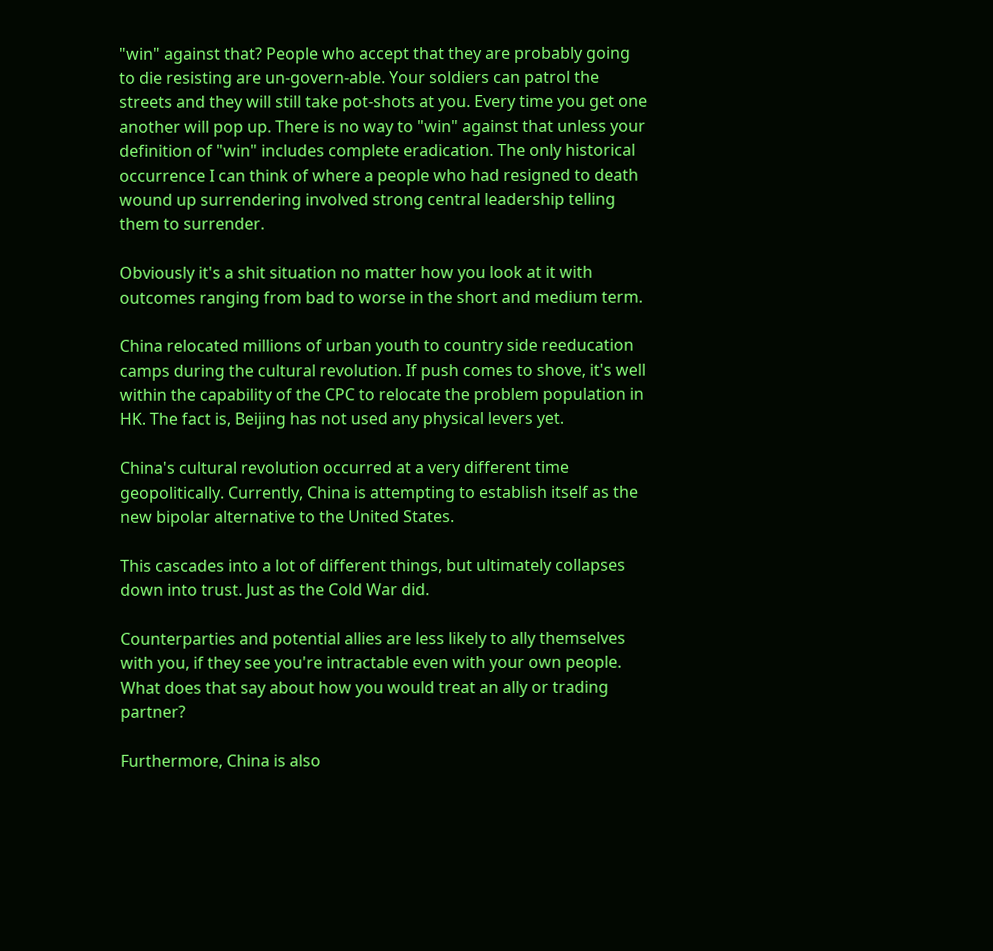"win" against that? People who accept that they are probably going to die resisting are un-govern-able. Your soldiers can patrol the streets and they will still take pot-shots at you. Every time you get one another will pop up. There is no way to "win" against that unless your definition of "win" includes complete eradication. The only historical occurrence I can think of where a people who had resigned to death wound up surrendering involved strong central leadership telling them to surrender.

Obviously it's a shit situation no matter how you look at it with outcomes ranging from bad to worse in the short and medium term.

China relocated millions of urban youth to country side reeducation camps during the cultural revolution. If push comes to shove, it's well within the capability of the CPC to relocate the problem population in HK. The fact is, Beijing has not used any physical levers yet.

China's cultural revolution occurred at a very different time geopolitically. Currently, China is attempting to establish itself as the new bipolar alternative to the United States.

This cascades into a lot of different things, but ultimately collapses down into trust. Just as the Cold War did.

Counterparties and potential allies are less likely to ally themselves with you, if they see you're intractable even with your own people. What does that say about how you would treat an ally or trading partner?

Furthermore, China is also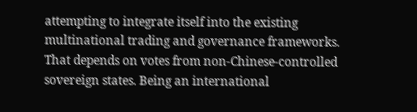attempting to integrate itself into the existing multinational trading and governance frameworks. That depends on votes from non-Chinese-controlled sovereign states. Being an international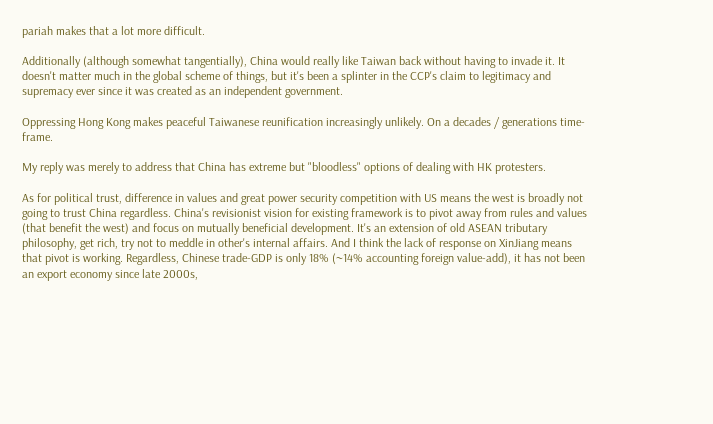pariah makes that a lot more difficult.

Additionally (although somewhat tangentially), China would really like Taiwan back without having to invade it. It doesn't matter much in the global scheme of things, but it's been a splinter in the CCP's claim to legitimacy and supremacy ever since it was created as an independent government.

Oppressing Hong Kong makes peaceful Taiwanese reunification increasingly unlikely. On a decades / generations time-frame.

My reply was merely to address that China has extreme but "bloodless" options of dealing with HK protesters.

As for political trust, difference in values and great power security competition with US means the west is broadly not going to trust China regardless. China's revisionist vision for existing framework is to pivot away from rules and values (that benefit the west) and focus on mutually beneficial development. It's an extension of old ASEAN tributary philosophy, get rich, try not to meddle in other's internal affairs. And I think the lack of response on XinJiang means that pivot is working. Regardless, Chinese trade-GDP is only 18% (~14% accounting foreign value-add), it has not been an export economy since late 2000s,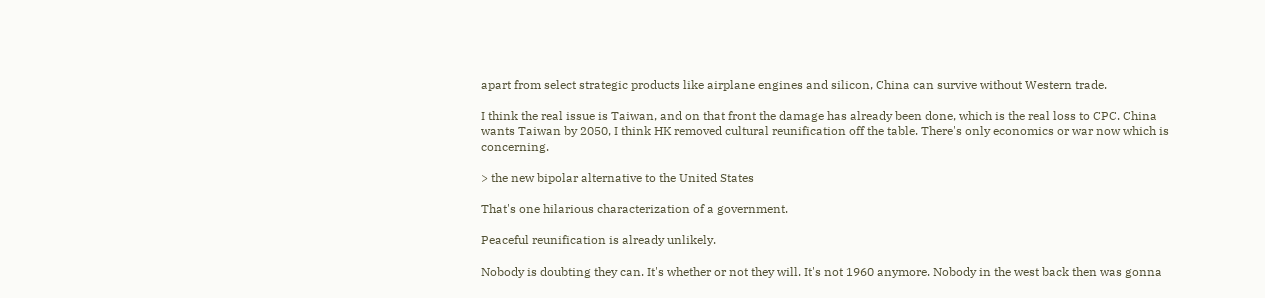apart from select strategic products like airplane engines and silicon, China can survive without Western trade.

I think the real issue is Taiwan, and on that front the damage has already been done, which is the real loss to CPC. China wants Taiwan by 2050, I think HK removed cultural reunification off the table. There's only economics or war now which is concerning.

> the new bipolar alternative to the United States

That's one hilarious characterization of a government.

Peaceful reunification is already unlikely.

Nobody is doubting they can. It's whether or not they will. It's not 1960 anymore. Nobody in the west back then was gonna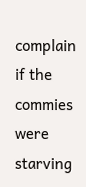complain if the commies were starving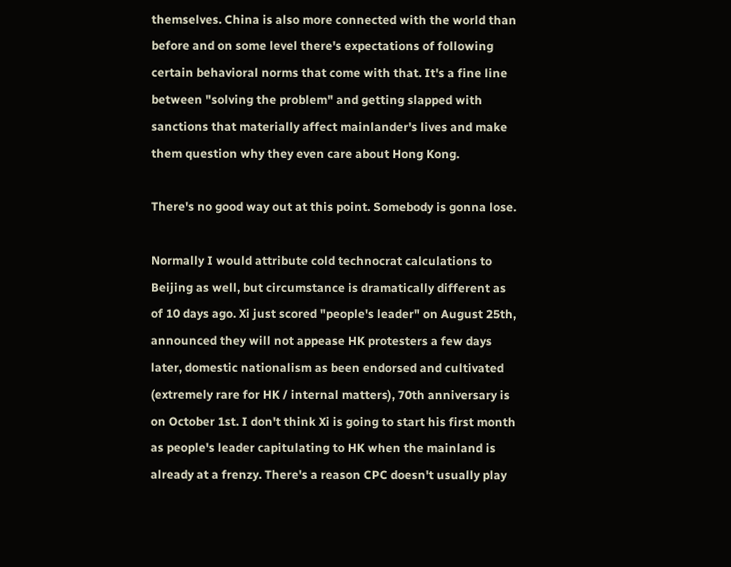themselves. China is also more connected with the world than before and on some level there's expectations of following certain behavioral norms that come with that. It's a fine line between "solving the problem" and getting slapped with sanctions that materially affect mainlander's lives and make them question why they even care about Hong Kong.

There's no good way out at this point. Somebody is gonna lose.

Normally I would attribute cold technocrat calculations to Beijing as well, but circumstance is dramatically different as of 10 days ago. Xi just scored "people's leader" on August 25th, announced they will not appease HK protesters a few days later, domestic nationalism as been endorsed and cultivated (extremely rare for HK / internal matters), 70th anniversary is on October 1st. I don't think Xi is going to start his first month as people's leader capitulating to HK when the mainland is already at a frenzy. There's a reason CPC doesn't usually play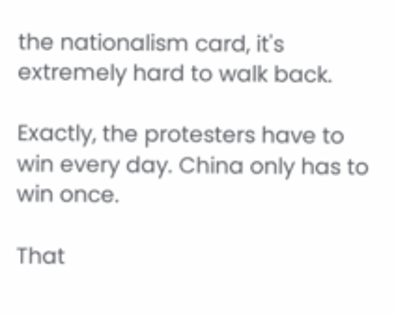the nationalism card, it's extremely hard to walk back.

Exactly, the protesters have to win every day. China only has to win once.

That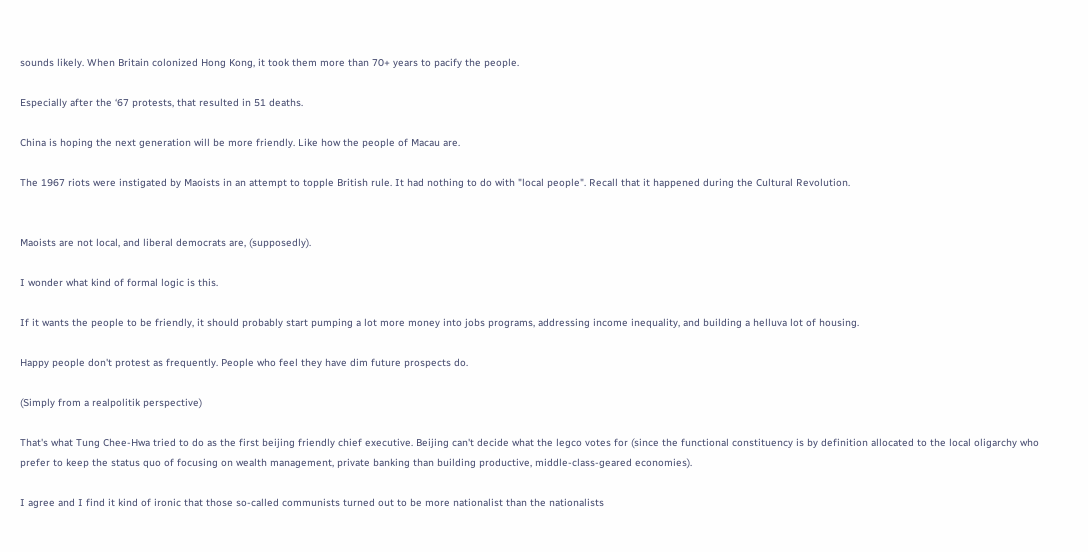sounds likely. When Britain colonized Hong Kong, it took them more than 70+ years to pacify the people.

Especially after the ‘67 protests, that resulted in 51 deaths.

China is hoping the next generation will be more friendly. Like how the people of Macau are.

The 1967 riots were instigated by Maoists in an attempt to topple British rule. It had nothing to do with "local people". Recall that it happened during the Cultural Revolution.


Maoists are not local, and liberal democrats are, (supposedly).

I wonder what kind of formal logic is this.

If it wants the people to be friendly, it should probably start pumping a lot more money into jobs programs, addressing income inequality, and building a helluva lot of housing.

Happy people don't protest as frequently. People who feel they have dim future prospects do.

(Simply from a realpolitik perspective)

That's what Tung Chee-Hwa tried to do as the first beijing friendly chief executive. Beijing can't decide what the legco votes for (since the functional constituency is by definition allocated to the local oligarchy who prefer to keep the status quo of focusing on wealth management, private banking than building productive, middle-class-geared economies).

I agree and I find it kind of ironic that those so-called communists turned out to be more nationalist than the nationalists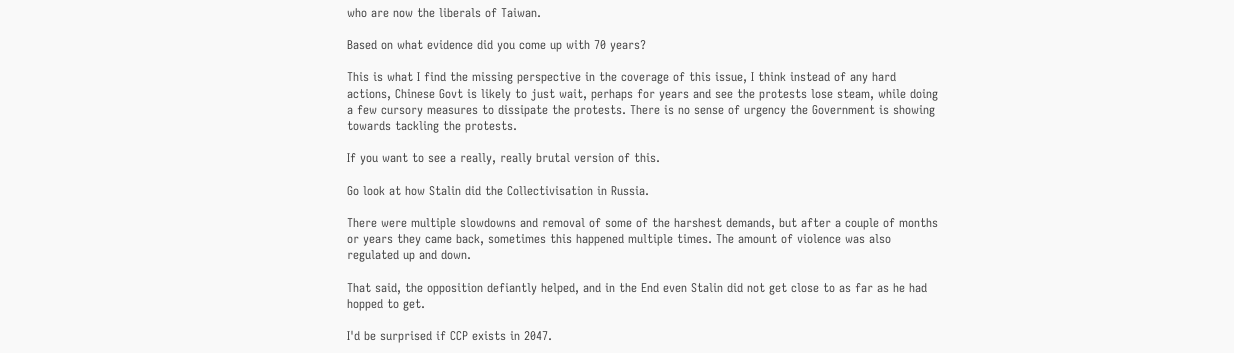who are now the liberals of Taiwan.

Based on what evidence did you come up with 70 years?

This is what I find the missing perspective in the coverage of this issue, I think instead of any hard actions, Chinese Govt is likely to just wait, perhaps for years and see the protests lose steam, while doing a few cursory measures to dissipate the protests. There is no sense of urgency the Government is showing towards tackling the protests.

If you want to see a really, really brutal version of this.

Go look at how Stalin did the Collectivisation in Russia.

There were multiple slowdowns and removal of some of the harshest demands, but after a couple of months or years they came back, sometimes this happened multiple times. The amount of violence was also regulated up and down.

That said, the opposition defiantly helped, and in the End even Stalin did not get close to as far as he had hopped to get.

I'd be surprised if CCP exists in 2047.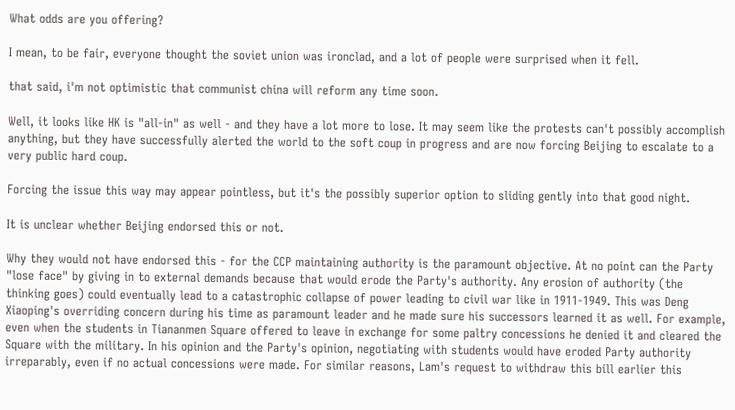What odds are you offering?

I mean, to be fair, everyone thought the soviet union was ironclad, and a lot of people were surprised when it fell.

that said, i'm not optimistic that communist china will reform any time soon.

Well, it looks like HK is "all-in" as well - and they have a lot more to lose. It may seem like the protests can't possibly accomplish anything, but they have successfully alerted the world to the soft coup in progress and are now forcing Beijing to escalate to a very public hard coup.

Forcing the issue this way may appear pointless, but it's the possibly superior option to sliding gently into that good night.

It is unclear whether Beijing endorsed this or not.

Why they would not have endorsed this - for the CCP maintaining authority is the paramount objective. At no point can the Party "lose face" by giving in to external demands because that would erode the Party's authority. Any erosion of authority (the thinking goes) could eventually lead to a catastrophic collapse of power leading to civil war like in 1911-1949. This was Deng Xiaoping's overriding concern during his time as paramount leader and he made sure his successors learned it as well. For example, even when the students in Tiananmen Square offered to leave in exchange for some paltry concessions he denied it and cleared the Square with the military. In his opinion and the Party's opinion, negotiating with students would have eroded Party authority irreparably, even if no actual concessions were made. For similar reasons, Lam's request to withdraw this bill earlier this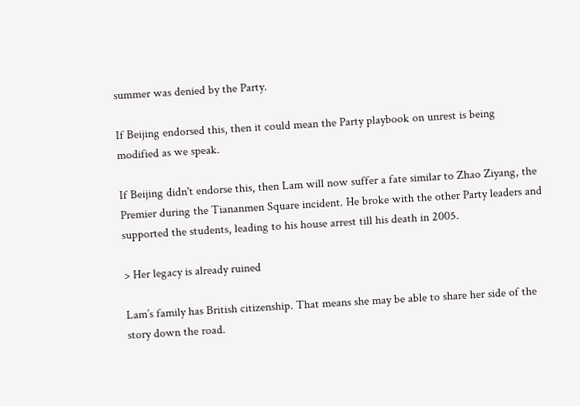summer was denied by the Party.

If Beijing endorsed this, then it could mean the Party playbook on unrest is being modified as we speak.

If Beijing didn't endorse this, then Lam will now suffer a fate similar to Zhao Ziyang, the Premier during the Tiananmen Square incident. He broke with the other Party leaders and supported the students, leading to his house arrest till his death in 2005.

> Her legacy is already ruined

Lam’s family has British citizenship. That means she may be able to share her side of the story down the road.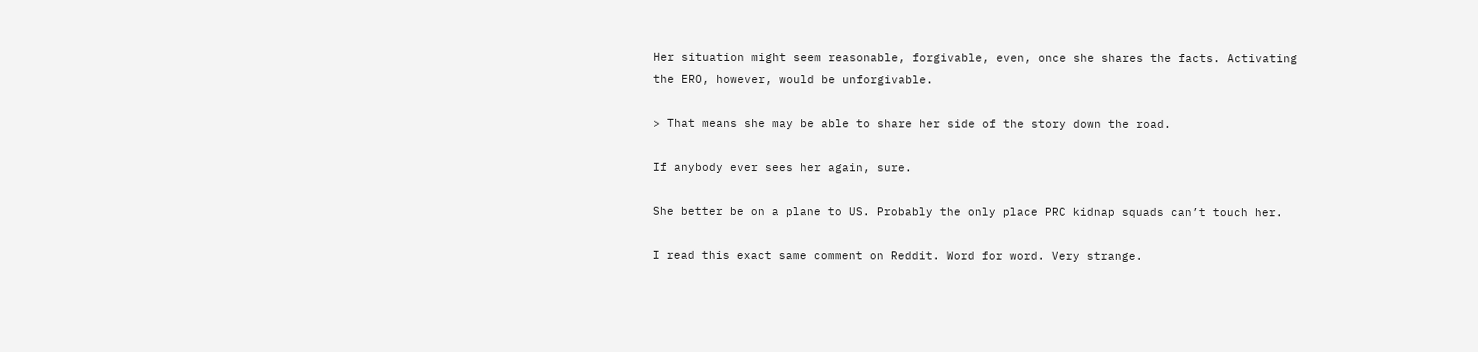Her situation might seem reasonable, forgivable, even, once she shares the facts. Activating the ERO, however, would be unforgivable.

> That means she may be able to share her side of the story down the road.

If anybody ever sees her again, sure.

She better be on a plane to US. Probably the only place PRC kidnap squads can’t touch her.

I read this exact same comment on Reddit. Word for word. Very strange.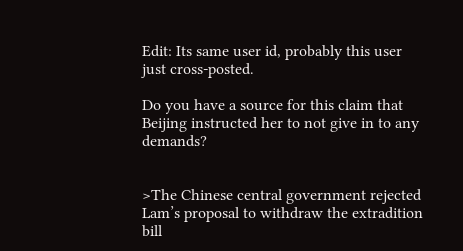Edit: Its same user id, probably this user just cross-posted.

Do you have a source for this claim that Beijing instructed her to not give in to any demands?


>The Chinese central government rejected Lam’s proposal to withdraw the extradition bill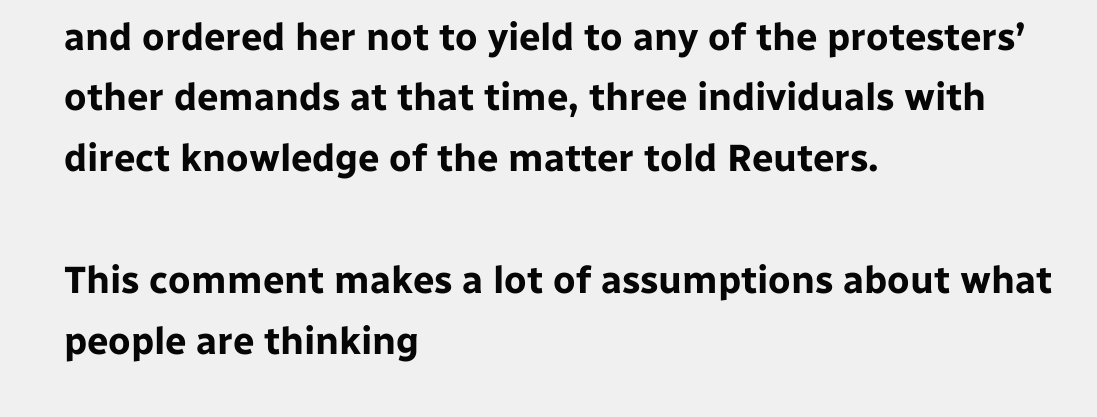and ordered her not to yield to any of the protesters’ other demands at that time, three individuals with direct knowledge of the matter told Reuters.

This comment makes a lot of assumptions about what people are thinking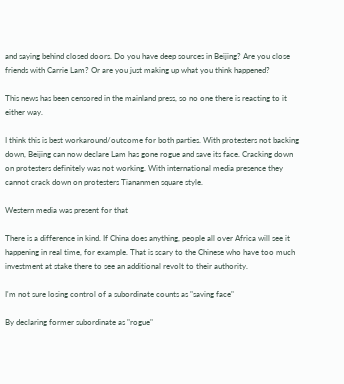and saying behind closed doors. Do you have deep sources in Beijing? Are you close friends with Carrie Lam? Or are you just making up what you think happened?

This news has been censored in the mainland press, so no one there is reacting to it either way.

I think this is best workaround/outcome for both parties. With protesters not backing down, Beijing can now declare Lam has gone rogue and save its face. Cracking down on protesters definitely was not working. With international media presence they cannot crack down on protesters Tiananmen square style.

Western media was present for that

There is a difference in kind. If China does anything, people all over Africa will see it happening in real time, for example. That is scary to the Chinese who have too much investment at stake there to see an additional revolt to their authority.

I'm not sure losing control of a subordinate counts as "saving face"

By declaring former subordinate as "rogue"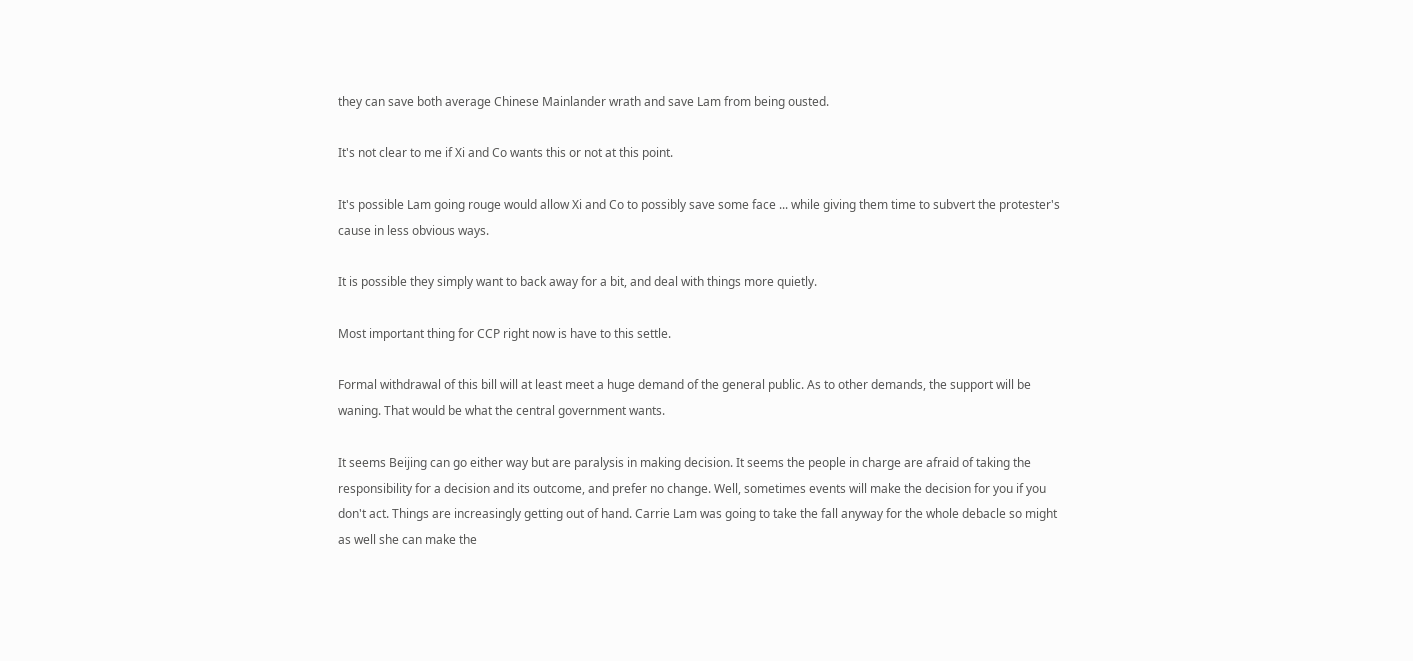they can save both average Chinese Mainlander wrath and save Lam from being ousted.

It's not clear to me if Xi and Co wants this or not at this point.

It's possible Lam going rouge would allow Xi and Co to possibly save some face ... while giving them time to subvert the protester's cause in less obvious ways.

It is possible they simply want to back away for a bit, and deal with things more quietly.

Most important thing for CCP right now is have to this settle.

Formal withdrawal of this bill will at least meet a huge demand of the general public. As to other demands, the support will be waning. That would be what the central government wants.

It seems Beijing can go either way but are paralysis in making decision. It seems the people in charge are afraid of taking the responsibility for a decision and its outcome, and prefer no change. Well, sometimes events will make the decision for you if you don't act. Things are increasingly getting out of hand. Carrie Lam was going to take the fall anyway for the whole debacle so might as well she can make the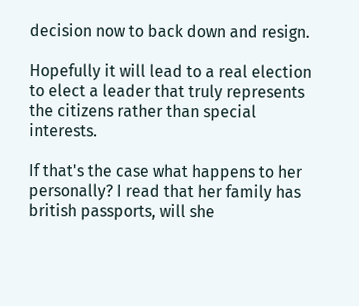decision now to back down and resign.

Hopefully it will lead to a real election to elect a leader that truly represents the citizens rather than special interests.

If that's the case what happens to her personally? I read that her family has british passports, will she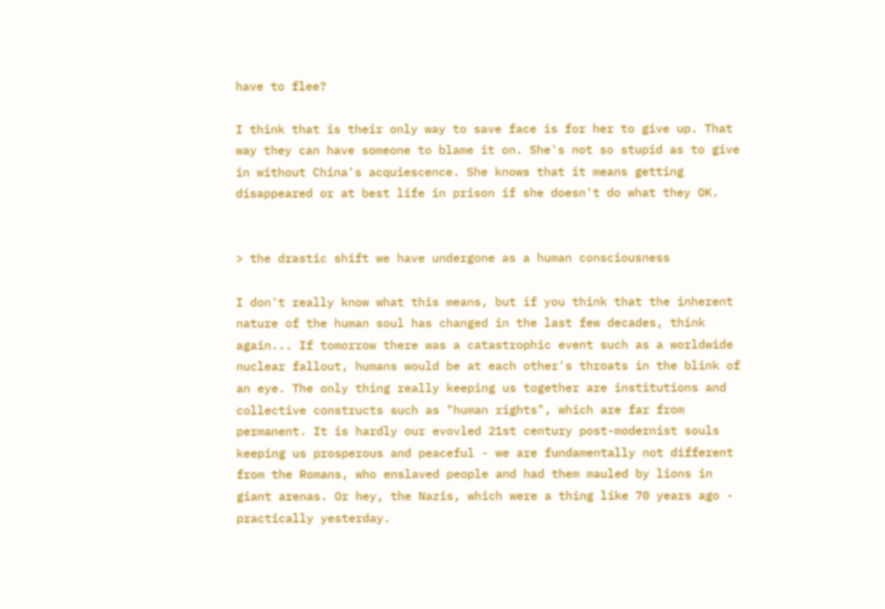have to flee?

I think that is their only way to save face is for her to give up. That way they can have someone to blame it on. She's not so stupid as to give in without China's acquiescence. She knows that it means getting disappeared or at best life in prison if she doesn't do what they OK.


> the drastic shift we have undergone as a human consciousness

I don't really know what this means, but if you think that the inherent nature of the human soul has changed in the last few decades, think again... If tomorrow there was a catastrophic event such as a worldwide nuclear fallout, humans would be at each other's throats in the blink of an eye. The only thing really keeping us together are institutions and collective constructs such as "human rights", which are far from permanent. It is hardly our evovled 21st century post-modernist souls keeping us prosperous and peaceful - we are fundamentally not different from the Romans, who enslaved people and had them mauled by lions in giant arenas. Or hey, the Nazis, which were a thing like 70 years ago - practically yesterday.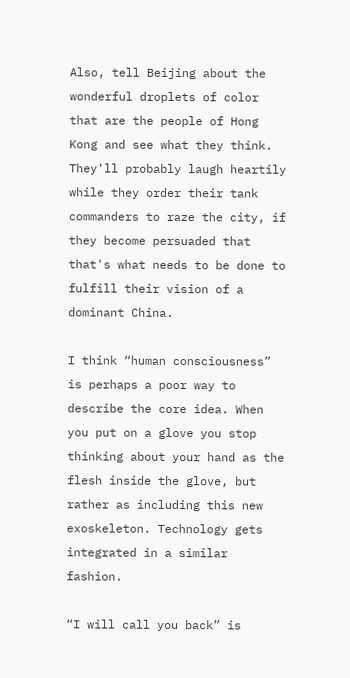Also, tell Beijing about the wonderful droplets of color that are the people of Hong Kong and see what they think. They'll probably laugh heartily while they order their tank commanders to raze the city, if they become persuaded that that's what needs to be done to fulfill their vision of a dominant China.

I think “human consciousness” is perhaps a poor way to describe the core idea. When you put on a glove you stop thinking about your hand as the flesh inside the glove, but rather as including this new exoskeleton. Technology gets integrated in a similar fashion.

“I will call you back” is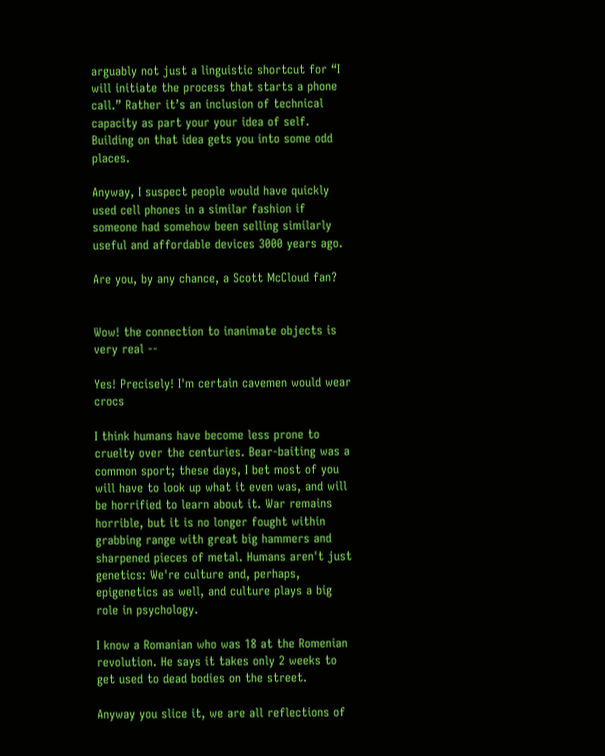arguably not just a linguistic shortcut for “I will initiate the process that starts a phone call.” Rather it’s an inclusion of technical capacity as part your your idea of self. Building on that idea gets you into some odd places.

Anyway, I suspect people would have quickly used cell phones in a similar fashion if someone had somehow been selling similarly useful and affordable devices 3000 years ago.

Are you, by any chance, a Scott McCloud fan?


Wow! the connection to inanimate objects is very real --

Yes! Precisely! I'm certain cavemen would wear crocs

I think humans have become less prone to cruelty over the centuries. Bear-baiting was a common sport; these days, I bet most of you will have to look up what it even was, and will be horrified to learn about it. War remains horrible, but it is no longer fought within grabbing range with great big hammers and sharpened pieces of metal. Humans aren't just genetics: We're culture and, perhaps, epigenetics as well, and culture plays a big role in psychology.

I know a Romanian who was 18 at the Romenian revolution. He says it takes only 2 weeks to get used to dead bodies on the street.

Anyway you slice it, we are all reflections of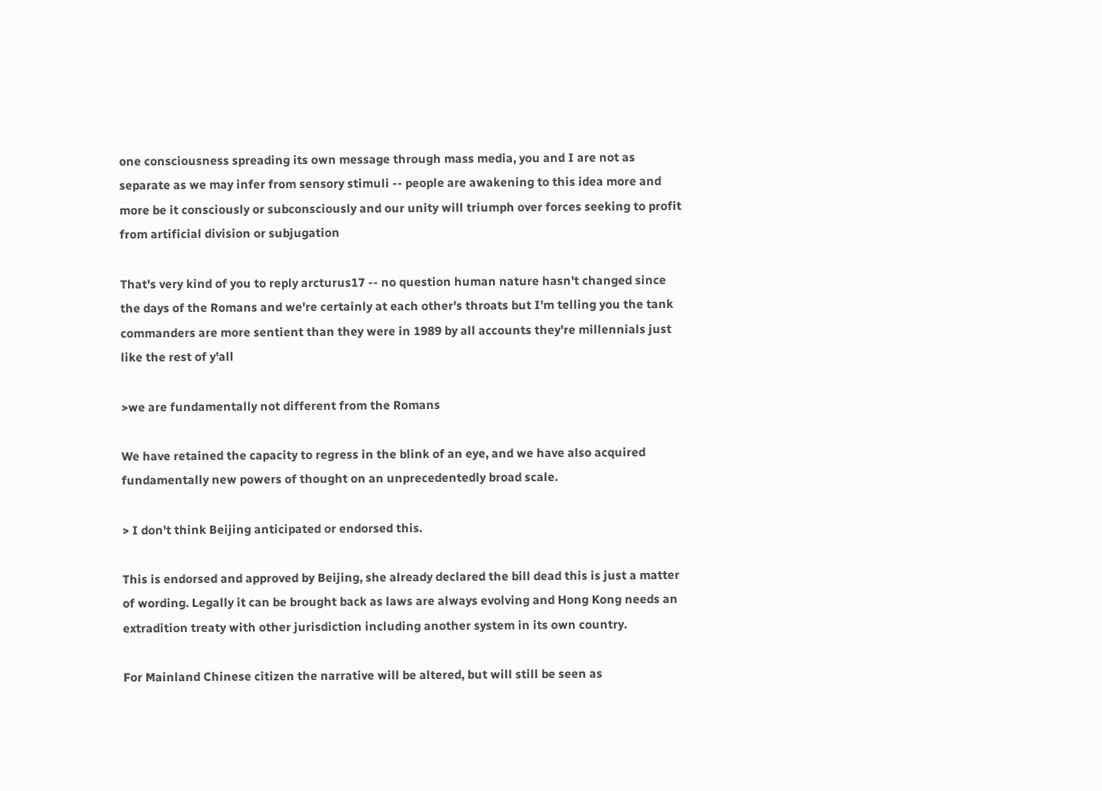one consciousness spreading its own message through mass media, you and I are not as separate as we may infer from sensory stimuli -- people are awakening to this idea more and more be it consciously or subconsciously and our unity will triumph over forces seeking to profit from artificial division or subjugation

That's very kind of you to reply arcturus17 -- no question human nature hasn't changed since the days of the Romans and we're certainly at each other's throats but I'm telling you the tank commanders are more sentient than they were in 1989 by all accounts they're millennials just like the rest of y'all

>we are fundamentally not different from the Romans

We have retained the capacity to regress in the blink of an eye, and we have also acquired fundamentally new powers of thought on an unprecedentedly broad scale.

> I don't think Beijing anticipated or endorsed this.

This is endorsed and approved by Beijing, she already declared the bill dead this is just a matter of wording. Legally it can be brought back as laws are always evolving and Hong Kong needs an extradition treaty with other jurisdiction including another system in its own country.

For Mainland Chinese citizen the narrative will be altered, but will still be seen as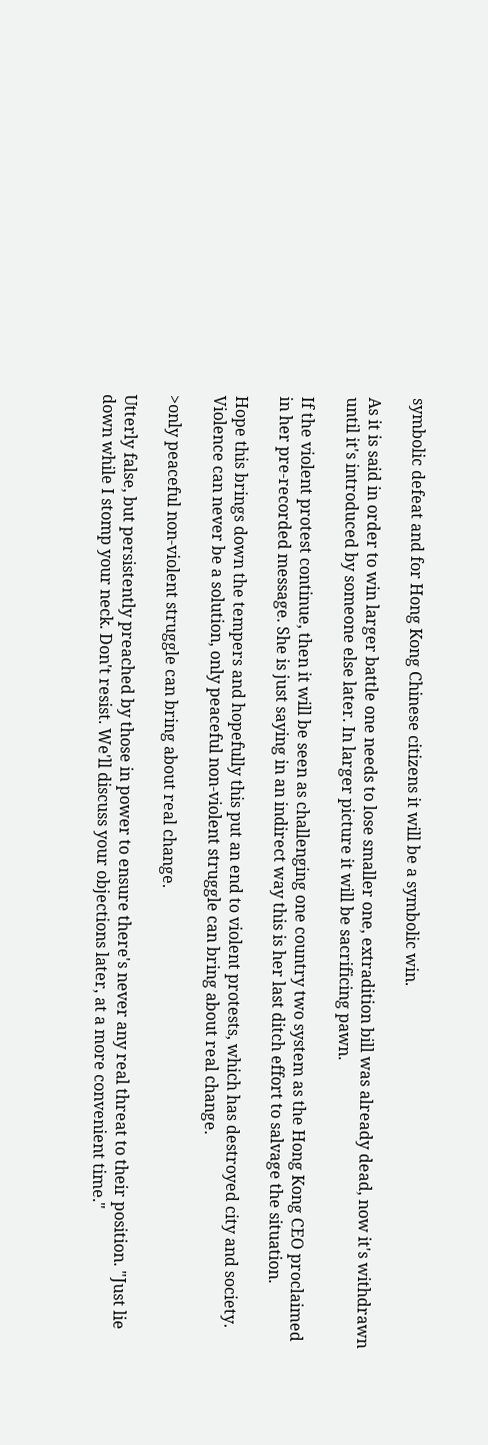symbolic defeat and for Hong Kong Chinese citizens it will be a symbolic win.

As it is said in order to win larger battle one needs to lose smaller one, extradition bill was already dead, now it's withdrawn until it's introduced by someone else later. In larger picture it will be sacrificing pawn.

If the violent protest continue, then it will be seen as challenging one country two system as the Hong Kong CEO proclaimed in her pre-recorded message. She is just saying in an indirect way this is her last ditch effort to salvage the situation.

Hope this brings down the tempers and hopefully this put an end to violent protests, which has destroyed city and society. Violence can never be a solution, only peaceful non-violent struggle can bring about real change.

>only peaceful non-violent struggle can bring about real change.

Utterly false, but persistently preached by those in power to ensure there's never any real threat to their position. "Just lie down while I stomp your neck. Don't resist. We'll discuss your objections later, at a more convenient time."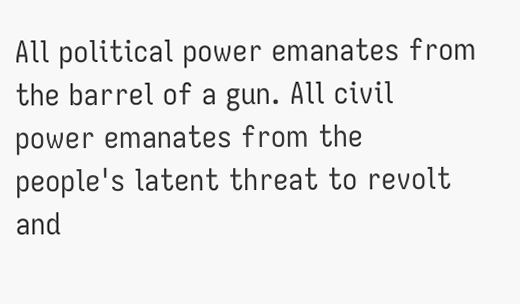All political power emanates from the barrel of a gun. All civil power emanates from the people's latent threat to revolt and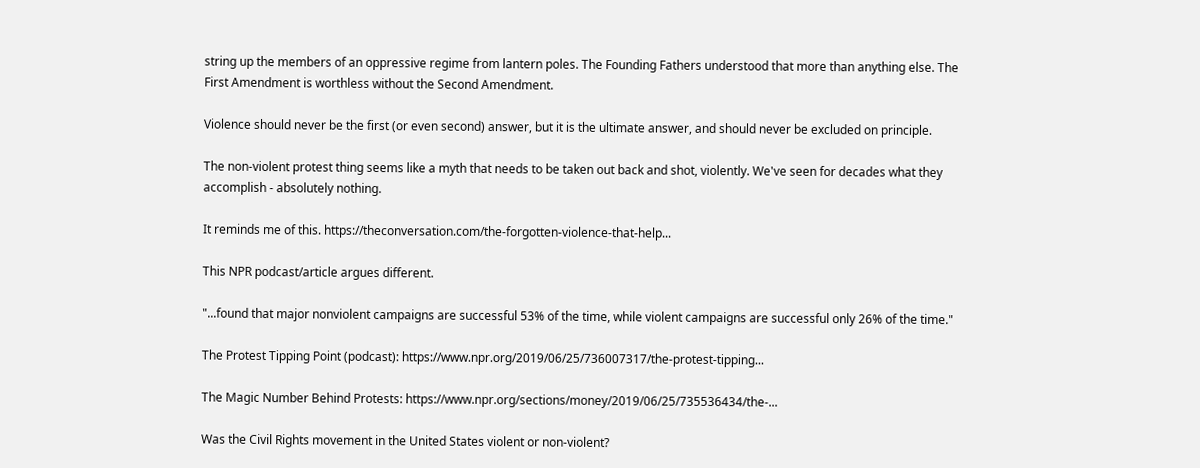string up the members of an oppressive regime from lantern poles. The Founding Fathers understood that more than anything else. The First Amendment is worthless without the Second Amendment.

Violence should never be the first (or even second) answer, but it is the ultimate answer, and should never be excluded on principle.

The non-violent protest thing seems like a myth that needs to be taken out back and shot, violently. We've seen for decades what they accomplish - absolutely nothing.

It reminds me of this. https://theconversation.com/the-forgotten-violence-that-help...

This NPR podcast/article argues different.

"...found that major nonviolent campaigns are successful 53% of the time, while violent campaigns are successful only 26% of the time."

The Protest Tipping Point (podcast): https://www.npr.org/2019/06/25/736007317/the-protest-tipping...

The Magic Number Behind Protests: https://www.npr.org/sections/money/2019/06/25/735536434/the-...

Was the Civil Rights movement in the United States violent or non-violent?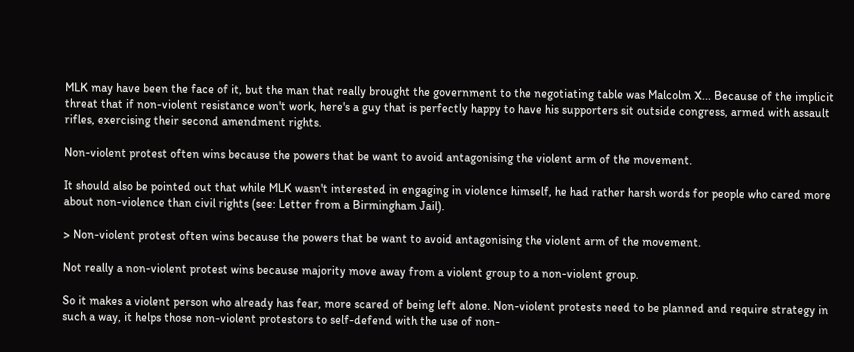MLK may have been the face of it, but the man that really brought the government to the negotiating table was Malcolm X... Because of the implicit threat that if non-violent resistance won't work, here's a guy that is perfectly happy to have his supporters sit outside congress, armed with assault rifles, exercising their second amendment rights.

Non-violent protest often wins because the powers that be want to avoid antagonising the violent arm of the movement.

It should also be pointed out that while MLK wasn't interested in engaging in violence himself, he had rather harsh words for people who cared more about non-violence than civil rights (see: Letter from a Birmingham Jail).

> Non-violent protest often wins because the powers that be want to avoid antagonising the violent arm of the movement.

Not really a non-violent protest wins because majority move away from a violent group to a non-violent group.

So it makes a violent person who already has fear, more scared of being left alone. Non-violent protests need to be planned and require strategy in such a way, it helps those non-violent protestors to self-defend with the use of non-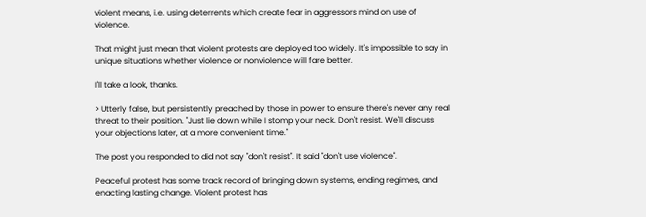violent means, i.e. using deterrents which create fear in aggressors mind on use of violence.

That might just mean that violent protests are deployed too widely. It's impossible to say in unique situations whether violence or nonviolence will fare better.

I'll take a look, thanks.

> Utterly false, but persistently preached by those in power to ensure there's never any real threat to their position. "Just lie down while I stomp your neck. Don't resist. We'll discuss your objections later, at a more convenient time."

The post you responded to did not say "don't resist". It said "don't use violence".

Peaceful protest has some track record of bringing down systems, ending regimes, and enacting lasting change. Violent protest has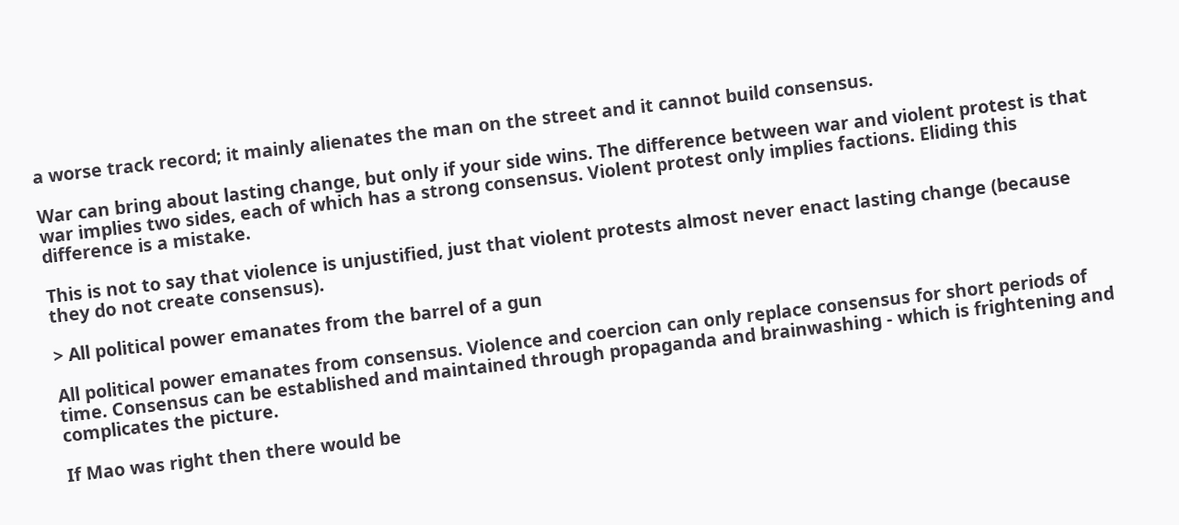a worse track record; it mainly alienates the man on the street and it cannot build consensus.

War can bring about lasting change, but only if your side wins. The difference between war and violent protest is that war implies two sides, each of which has a strong consensus. Violent protest only implies factions. Eliding this difference is a mistake.

This is not to say that violence is unjustified, just that violent protests almost never enact lasting change (because they do not create consensus).

> All political power emanates from the barrel of a gun

All political power emanates from consensus. Violence and coercion can only replace consensus for short periods of time. Consensus can be established and maintained through propaganda and brainwashing - which is frightening and complicates the picture.

If Mao was right then there would be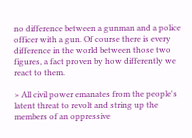no difference between a gunman and a police officer with a gun. Of course there is every difference in the world between those two figures, a fact proven by how differently we react to them.

> All civil power emanates from the people's latent threat to revolt and string up the members of an oppressive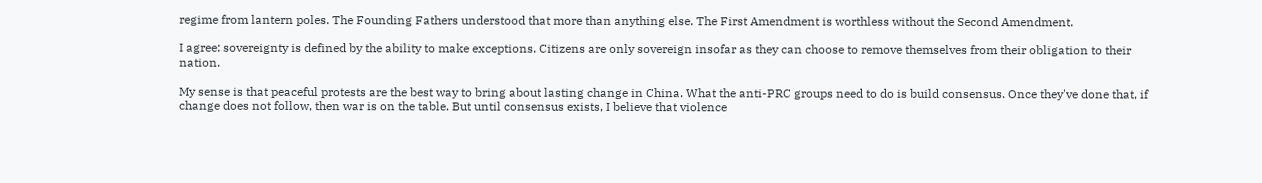regime from lantern poles. The Founding Fathers understood that more than anything else. The First Amendment is worthless without the Second Amendment.

I agree: sovereignty is defined by the ability to make exceptions. Citizens are only sovereign insofar as they can choose to remove themselves from their obligation to their nation.

My sense is that peaceful protests are the best way to bring about lasting change in China. What the anti-PRC groups need to do is build consensus. Once they've done that, if change does not follow, then war is on the table. But until consensus exists, I believe that violence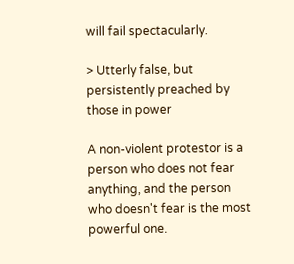will fail spectacularly.

> Utterly false, but persistently preached by those in power

A non-violent protestor is a person who does not fear anything, and the person who doesn't fear is the most powerful one.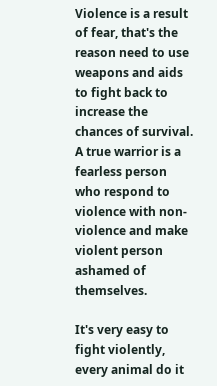Violence is a result of fear, that's the reason need to use weapons and aids to fight back to increase the chances of survival. A true warrior is a fearless person who respond to violence with non-violence and make violent person ashamed of themselves.

It's very easy to fight violently, every animal do it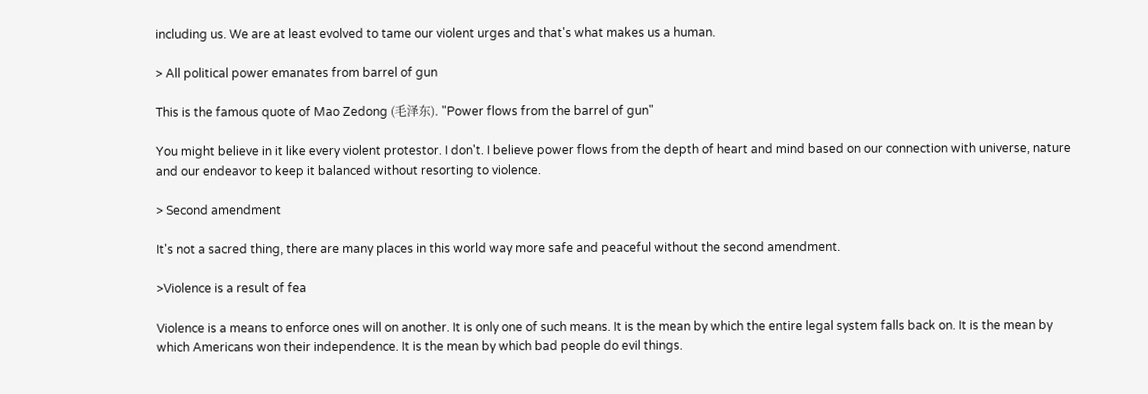including us. We are at least evolved to tame our violent urges and that's what makes us a human.

> All political power emanates from barrel of gun

This is the famous quote of Mao Zedong (毛泽东). "Power flows from the barrel of gun"

You might believe in it like every violent protestor. I don't. I believe power flows from the depth of heart and mind based on our connection with universe, nature and our endeavor to keep it balanced without resorting to violence.

> Second amendment

It's not a sacred thing, there are many places in this world way more safe and peaceful without the second amendment.

>Violence is a result of fea

Violence is a means to enforce ones will on another. It is only one of such means. It is the mean by which the entire legal system falls back on. It is the mean by which Americans won their independence. It is the mean by which bad people do evil things.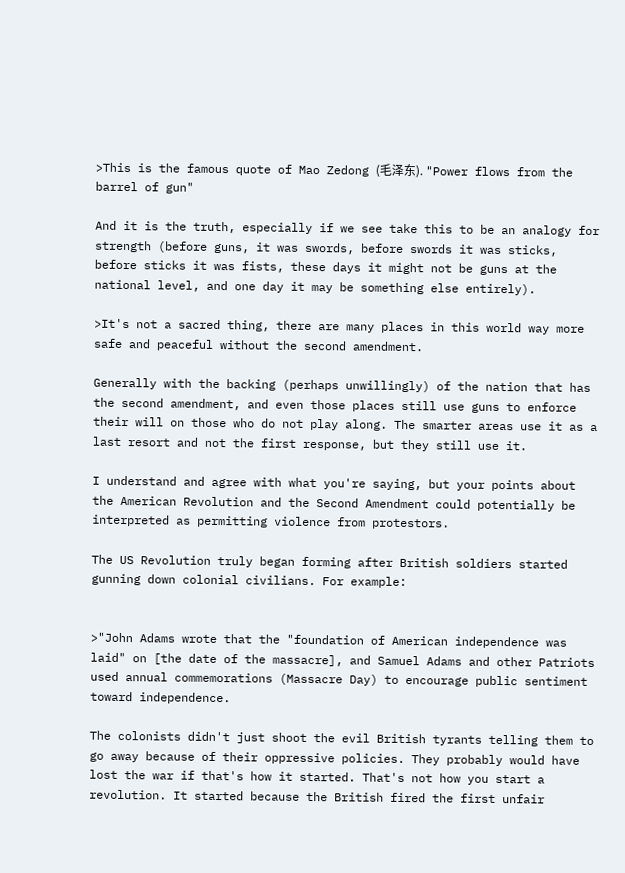>This is the famous quote of Mao Zedong (毛泽东). "Power flows from the barrel of gun"

And it is the truth, especially if we see take this to be an analogy for strength (before guns, it was swords, before swords it was sticks, before sticks it was fists, these days it might not be guns at the national level, and one day it may be something else entirely).

>It's not a sacred thing, there are many places in this world way more safe and peaceful without the second amendment.

Generally with the backing (perhaps unwillingly) of the nation that has the second amendment, and even those places still use guns to enforce their will on those who do not play along. The smarter areas use it as a last resort and not the first response, but they still use it.

I understand and agree with what you're saying, but your points about the American Revolution and the Second Amendment could potentially be interpreted as permitting violence from protestors.

The US Revolution truly began forming after British soldiers started gunning down colonial civilians. For example:


>"John Adams wrote that the "foundation of American independence was laid" on [the date of the massacre], and Samuel Adams and other Patriots used annual commemorations (Massacre Day) to encourage public sentiment toward independence.

The colonists didn't just shoot the evil British tyrants telling them to go away because of their oppressive policies. They probably would have lost the war if that's how it started. That's not how you start a revolution. It started because the British fired the first unfair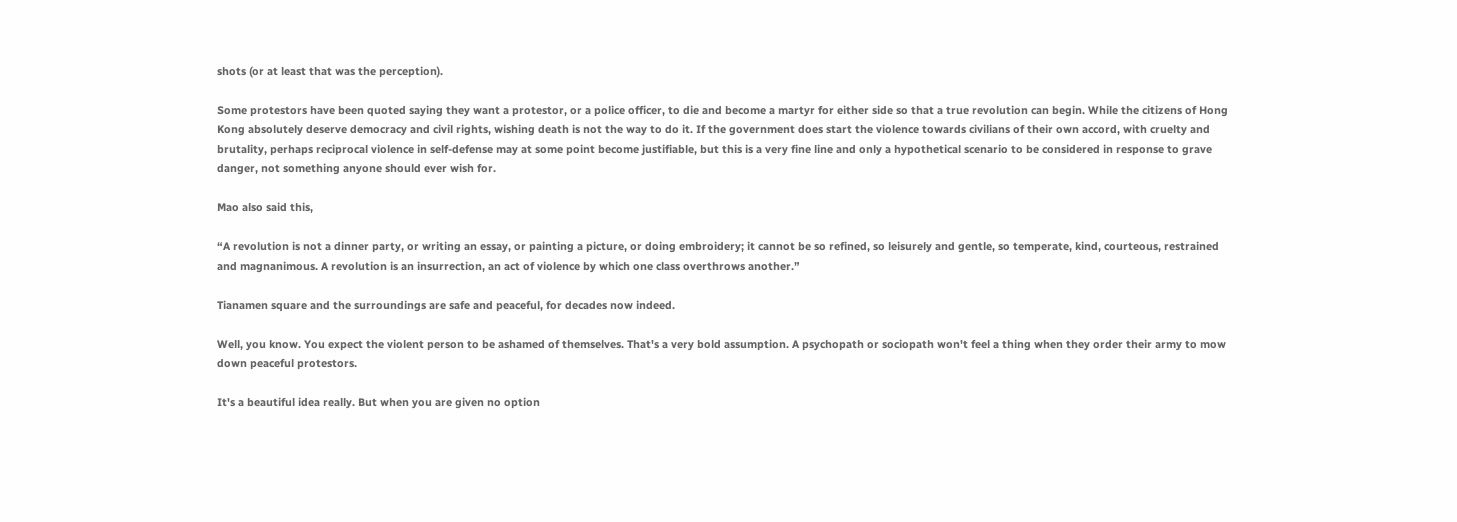shots (or at least that was the perception).

Some protestors have been quoted saying they want a protestor, or a police officer, to die and become a martyr for either side so that a true revolution can begin. While the citizens of Hong Kong absolutely deserve democracy and civil rights, wishing death is not the way to do it. If the government does start the violence towards civilians of their own accord, with cruelty and brutality, perhaps reciprocal violence in self-defense may at some point become justifiable, but this is a very fine line and only a hypothetical scenario to be considered in response to grave danger, not something anyone should ever wish for.

Mao also said this,

“A revolution is not a dinner party, or writing an essay, or painting a picture, or doing embroidery; it cannot be so refined, so leisurely and gentle, so temperate, kind, courteous, restrained and magnanimous. A revolution is an insurrection, an act of violence by which one class overthrows another.”

Tianamen square and the surroundings are safe and peaceful, for decades now indeed.

Well, you know. You expect the violent person to be ashamed of themselves. That's a very bold assumption. A psychopath or sociopath won't feel a thing when they order their army to mow down peaceful protestors.

It's a beautiful idea really. But when you are given no option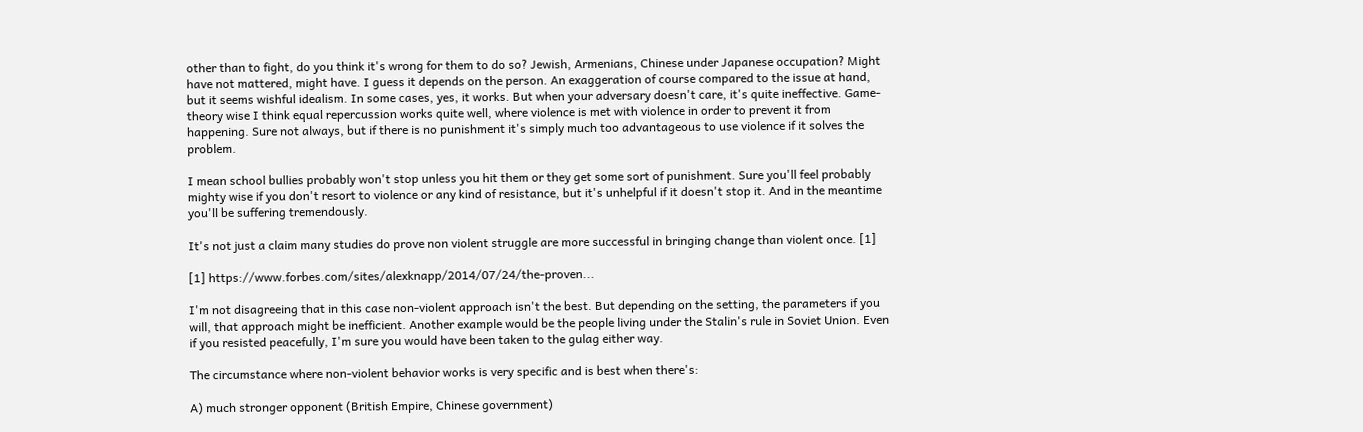other than to fight, do you think it's wrong for them to do so? Jewish, Armenians, Chinese under Japanese occupation? Might have not mattered, might have. I guess it depends on the person. An exaggeration of course compared to the issue at hand, but it seems wishful idealism. In some cases, yes, it works. But when your adversary doesn't care, it's quite ineffective. Game-theory wise I think equal repercussion works quite well, where violence is met with violence in order to prevent it from happening. Sure not always, but if there is no punishment it's simply much too advantageous to use violence if it solves the problem.

I mean school bullies probably won't stop unless you hit them or they get some sort of punishment. Sure you'll feel probably mighty wise if you don't resort to violence or any kind of resistance, but it's unhelpful if it doesn't stop it. And in the meantime you'll be suffering tremendously.

It's not just a claim many studies do prove non violent struggle are more successful in bringing change than violent once. [1]

[1] https://www.forbes.com/sites/alexknapp/2014/07/24/the-proven...

I'm not disagreeing that in this case non-violent approach isn't the best. But depending on the setting, the parameters if you will, that approach might be inefficient. Another example would be the people living under the Stalin's rule in Soviet Union. Even if you resisted peacefully, I'm sure you would have been taken to the gulag either way.

The circumstance where non-violent behavior works is very specific and is best when there's:

A) much stronger opponent (British Empire, Chinese government)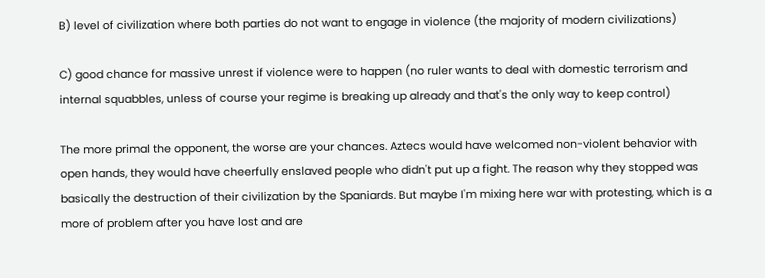B) level of civilization where both parties do not want to engage in violence (the majority of modern civilizations)

C) good chance for massive unrest if violence were to happen (no ruler wants to deal with domestic terrorism and internal squabbles, unless of course your regime is breaking up already and that's the only way to keep control)

The more primal the opponent, the worse are your chances. Aztecs would have welcomed non-violent behavior with open hands, they would have cheerfully enslaved people who didn't put up a fight. The reason why they stopped was basically the destruction of their civilization by the Spaniards. But maybe I'm mixing here war with protesting, which is a more of problem after you have lost and are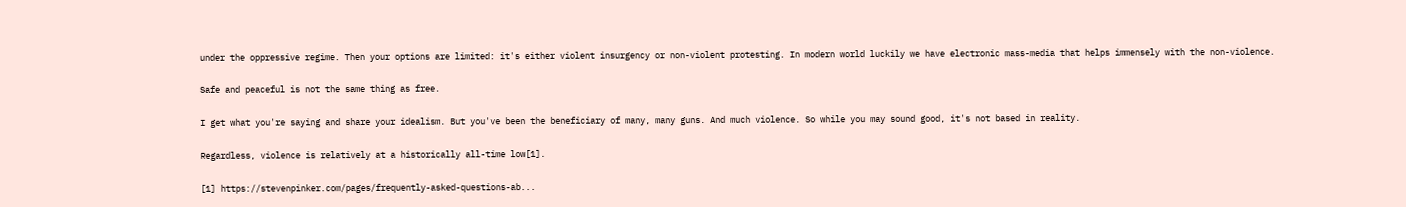under the oppressive regime. Then your options are limited: it's either violent insurgency or non-violent protesting. In modern world luckily we have electronic mass-media that helps immensely with the non-violence.

Safe and peaceful is not the same thing as free.

I get what you're saying and share your idealism. But you've been the beneficiary of many, many guns. And much violence. So while you may sound good, it's not based in reality.

Regardless, violence is relatively at a historically all-time low[1].

[1] https://stevenpinker.com/pages/frequently-asked-questions-ab...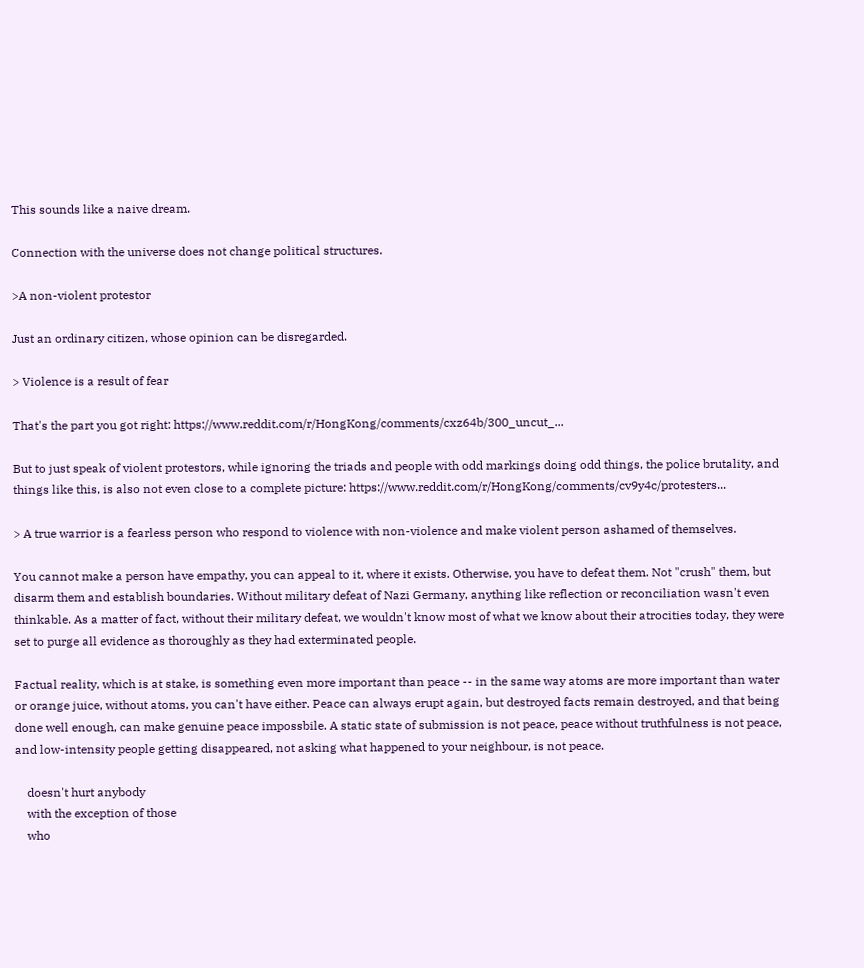This sounds like a naive dream.

Connection with the universe does not change political structures.

>A non-violent protestor

Just an ordinary citizen, whose opinion can be disregarded.

> Violence is a result of fear

That's the part you got right: https://www.reddit.com/r/HongKong/comments/cxz64b/300_uncut_...

But to just speak of violent protestors, while ignoring the triads and people with odd markings doing odd things, the police brutality, and things like this, is also not even close to a complete picture: https://www.reddit.com/r/HongKong/comments/cv9y4c/protesters...

> A true warrior is a fearless person who respond to violence with non-violence and make violent person ashamed of themselves.

You cannot make a person have empathy, you can appeal to it, where it exists. Otherwise, you have to defeat them. Not "crush" them, but disarm them and establish boundaries. Without military defeat of Nazi Germany, anything like reflection or reconciliation wasn't even thinkable. As a matter of fact, without their military defeat, we wouldn't know most of what we know about their atrocities today, they were set to purge all evidence as thoroughly as they had exterminated people.

Factual reality, which is at stake, is something even more important than peace -- in the same way atoms are more important than water or orange juice, without atoms, you can't have either. Peace can always erupt again, but destroyed facts remain destroyed, and that being done well enough, can make genuine peace impossbile. A static state of submission is not peace, peace without truthfulness is not peace, and low-intensity people getting disappeared, not asking what happened to your neighbour, is not peace.

    doesn't hurt anybody
    with the exception of those
    who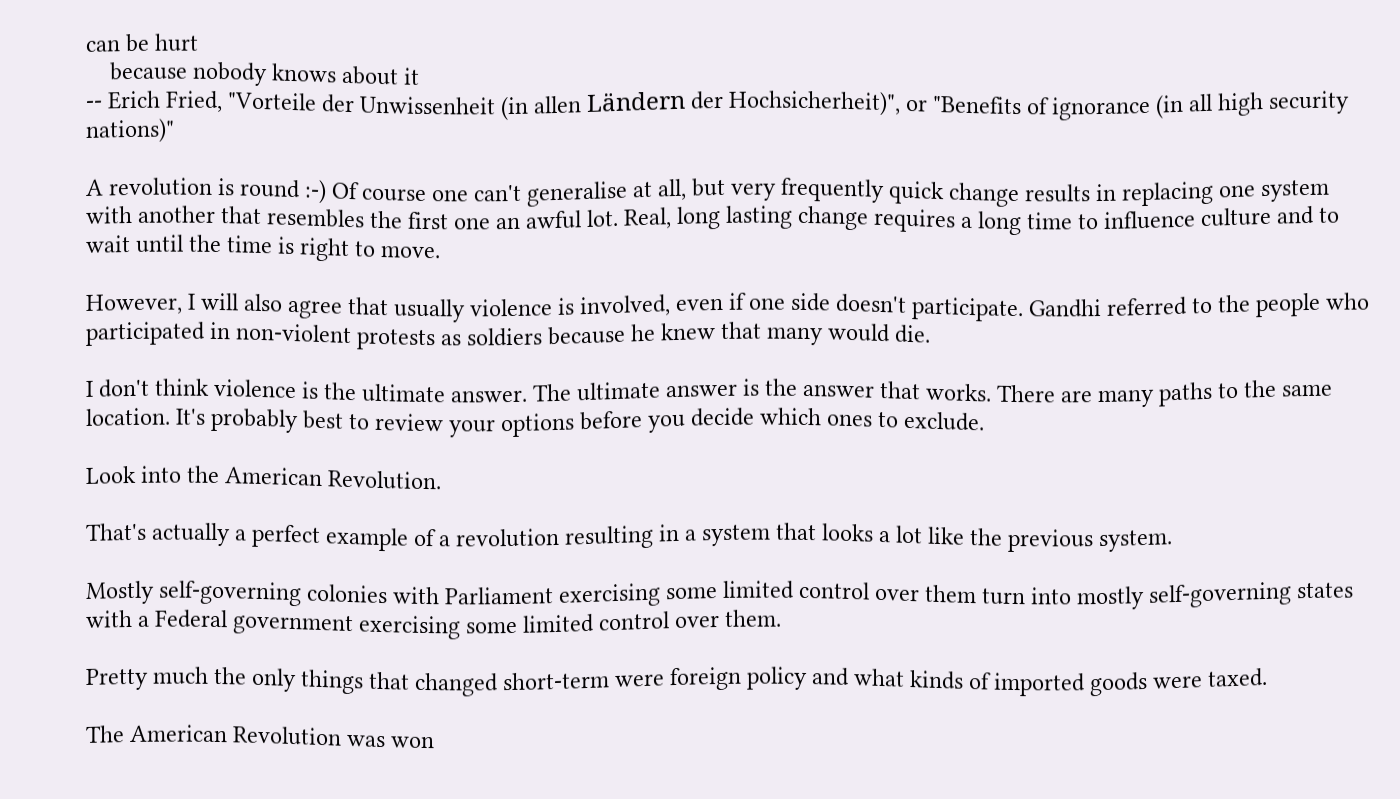can be hurt
    because nobody knows about it
-- Erich Fried, "Vorteile der Unwissenheit (in allen Ländern der Hochsicherheit)", or "Benefits of ignorance (in all high security nations)"

A revolution is round :-) Of course one can't generalise at all, but very frequently quick change results in replacing one system with another that resembles the first one an awful lot. Real, long lasting change requires a long time to influence culture and to wait until the time is right to move.

However, I will also agree that usually violence is involved, even if one side doesn't participate. Gandhi referred to the people who participated in non-violent protests as soldiers because he knew that many would die.

I don't think violence is the ultimate answer. The ultimate answer is the answer that works. There are many paths to the same location. It's probably best to review your options before you decide which ones to exclude.

Look into the American Revolution.

That's actually a perfect example of a revolution resulting in a system that looks a lot like the previous system.

Mostly self-governing colonies with Parliament exercising some limited control over them turn into mostly self-governing states with a Federal government exercising some limited control over them.

Pretty much the only things that changed short-term were foreign policy and what kinds of imported goods were taxed.

The American Revolution was won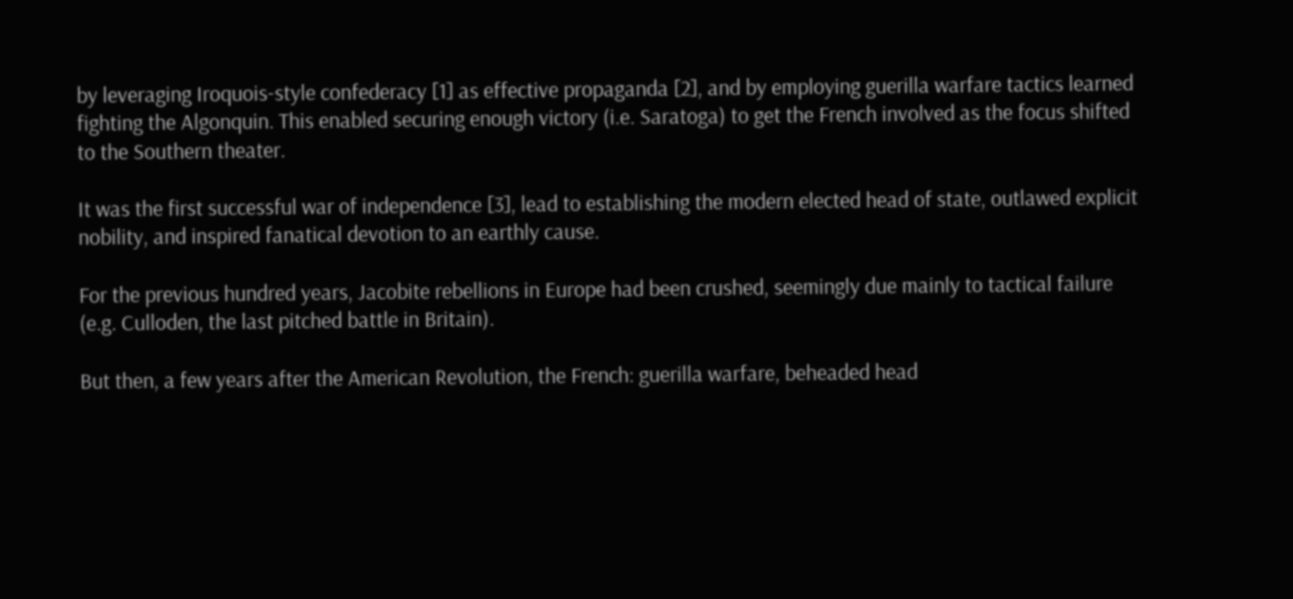by leveraging Iroquois-style confederacy [1] as effective propaganda [2], and by employing guerilla warfare tactics learned fighting the Algonquin. This enabled securing enough victory (i.e. Saratoga) to get the French involved as the focus shifted to the Southern theater.

It was the first successful war of independence [3], lead to establishing the modern elected head of state, outlawed explicit nobility, and inspired fanatical devotion to an earthly cause.

For the previous hundred years, Jacobite rebellions in Europe had been crushed, seemingly due mainly to tactical failure (e.g. Culloden, the last pitched battle in Britain).

But then, a few years after the American Revolution, the French: guerilla warfare, beheaded head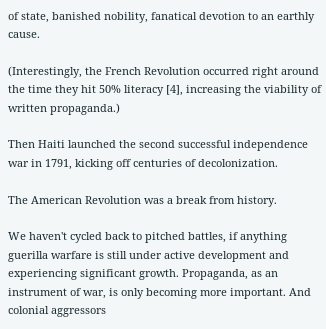of state, banished nobility, fanatical devotion to an earthly cause.

(Interestingly, the French Revolution occurred right around the time they hit 50% literacy [4], increasing the viability of written propaganda.)

Then Haiti launched the second successful independence war in 1791, kicking off centuries of decolonization.

The American Revolution was a break from history.

We haven't cycled back to pitched battles, if anything guerilla warfare is still under active development and experiencing significant growth. Propaganda, as an instrument of war, is only becoming more important. And colonial aggressors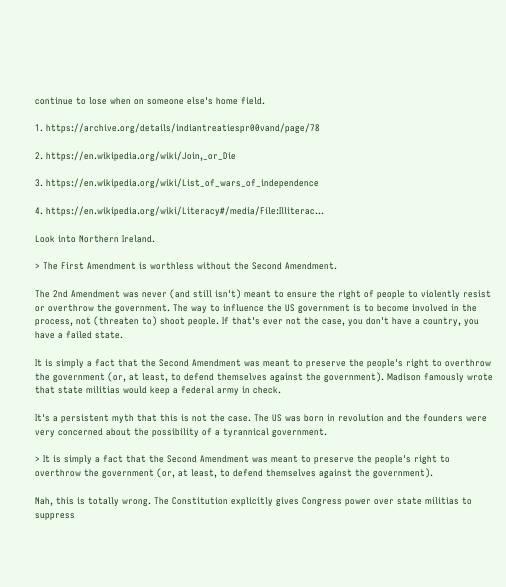continue to lose when on someone else's home field.

1. https://archive.org/details/indiantreatiespr00vand/page/78

2. https://en.wikipedia.org/wiki/Join,_or_Die

3. https://en.wikipedia.org/wiki/List_of_wars_of_independence

4. https://en.wikipedia.org/wiki/Literacy#/media/File:Illiterac...

Look into Northern Ireland.

> The First Amendment is worthless without the Second Amendment.

The 2nd Amendment was never (and still isn't) meant to ensure the right of people to violently resist or overthrow the government. The way to influence the US government is to become involved in the process, not (threaten to) shoot people. If that's ever not the case, you don't have a country, you have a failed state.

It is simply a fact that the Second Amendment was meant to preserve the people's right to overthrow the government (or, at least, to defend themselves against the government). Madison famously wrote that state militias would keep a federal army in check.

It's a persistent myth that this is not the case. The US was born in revolution and the founders were very concerned about the possibility of a tyrannical government.

> It is simply a fact that the Second Amendment was meant to preserve the people's right to overthrow the government (or, at least, to defend themselves against the government).

Nah, this is totally wrong. The Constitution explicitly gives Congress power over state militias to suppress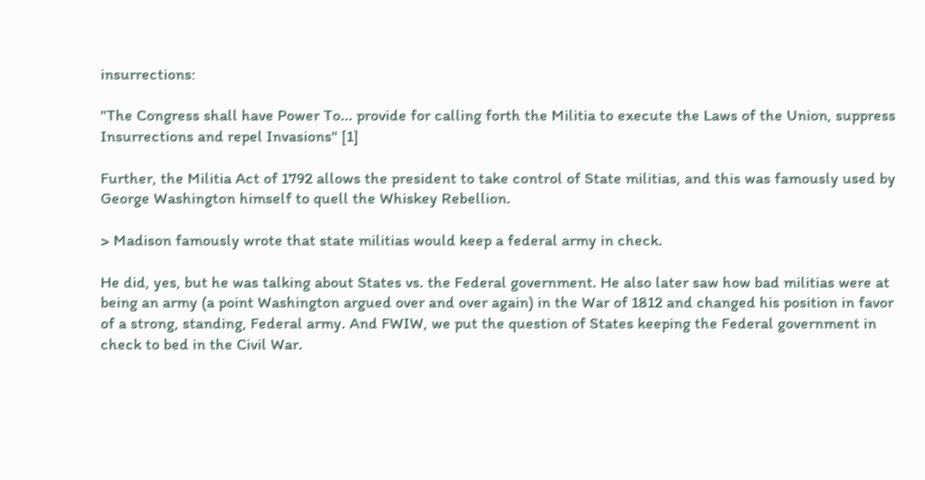insurrections:

"The Congress shall have Power To... provide for calling forth the Militia to execute the Laws of the Union, suppress Insurrections and repel Invasions" [1]

Further, the Militia Act of 1792 allows the president to take control of State militias, and this was famously used by George Washington himself to quell the Whiskey Rebellion.

> Madison famously wrote that state militias would keep a federal army in check.

He did, yes, but he was talking about States vs. the Federal government. He also later saw how bad militias were at being an army (a point Washington argued over and over again) in the War of 1812 and changed his position in favor of a strong, standing, Federal army. And FWIW, we put the question of States keeping the Federal government in check to bed in the Civil War.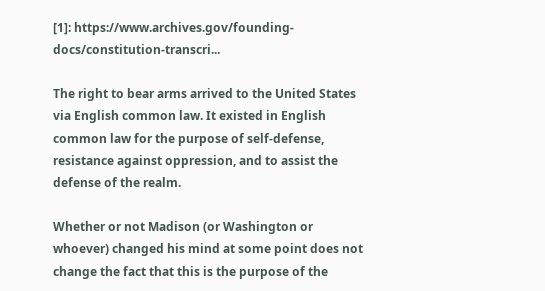[1]: https://www.archives.gov/founding-docs/constitution-transcri...

The right to bear arms arrived to the United States via English common law. It existed in English common law for the purpose of self-defense, resistance against oppression, and to assist the defense of the realm.

Whether or not Madison (or Washington or whoever) changed his mind at some point does not change the fact that this is the purpose of the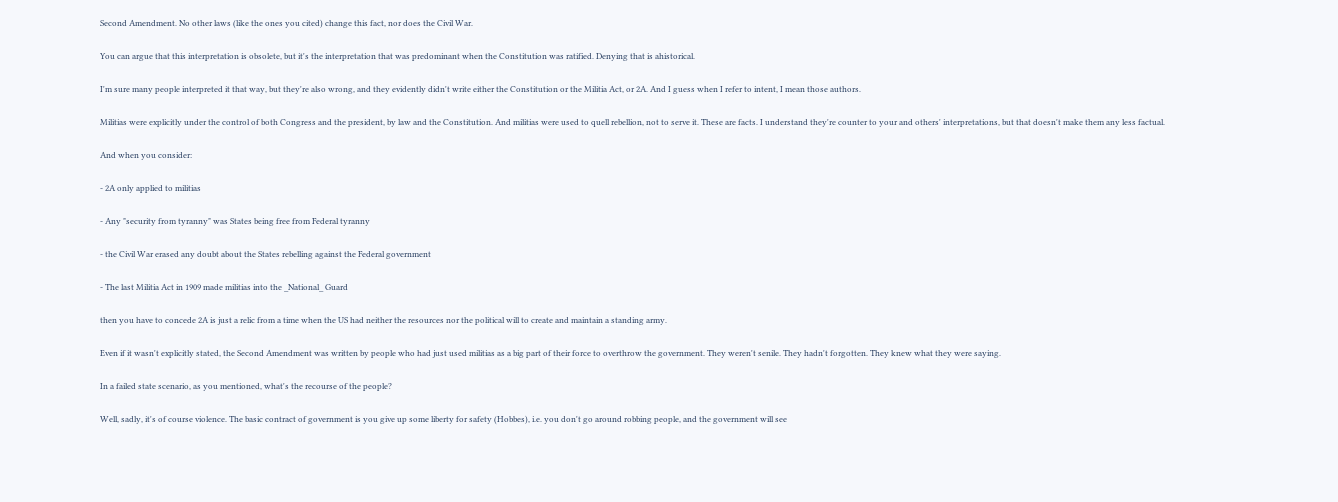Second Amendment. No other laws (like the ones you cited) change this fact, nor does the Civil War.

You can argue that this interpretation is obsolete, but it's the interpretation that was predominant when the Constitution was ratified. Denying that is ahistorical.

I'm sure many people interpreted it that way, but they're also wrong, and they evidently didn't write either the Constitution or the Militia Act, or 2A. And I guess when I refer to intent, I mean those authors.

Militias were explicitly under the control of both Congress and the president, by law and the Constitution. And militias were used to quell rebellion, not to serve it. These are facts. I understand they're counter to your and others' interpretations, but that doesn't make them any less factual.

And when you consider:

- 2A only applied to militias

- Any "security from tyranny" was States being free from Federal tyranny

- the Civil War erased any doubt about the States rebelling against the Federal government

- The last Militia Act in 1909 made militias into the _National_ Guard

then you have to concede 2A is just a relic from a time when the US had neither the resources nor the political will to create and maintain a standing army.

Even if it wasn't explicitly stated, the Second Amendment was written by people who had just used militias as a big part of their force to overthrow the government. They weren't senile. They hadn't forgotten. They knew what they were saying.

In a failed state scenario, as you mentioned, what's the recourse of the people?

Well, sadly, it's of course violence. The basic contract of government is you give up some liberty for safety (Hobbes), i.e. you don't go around robbing people, and the government will see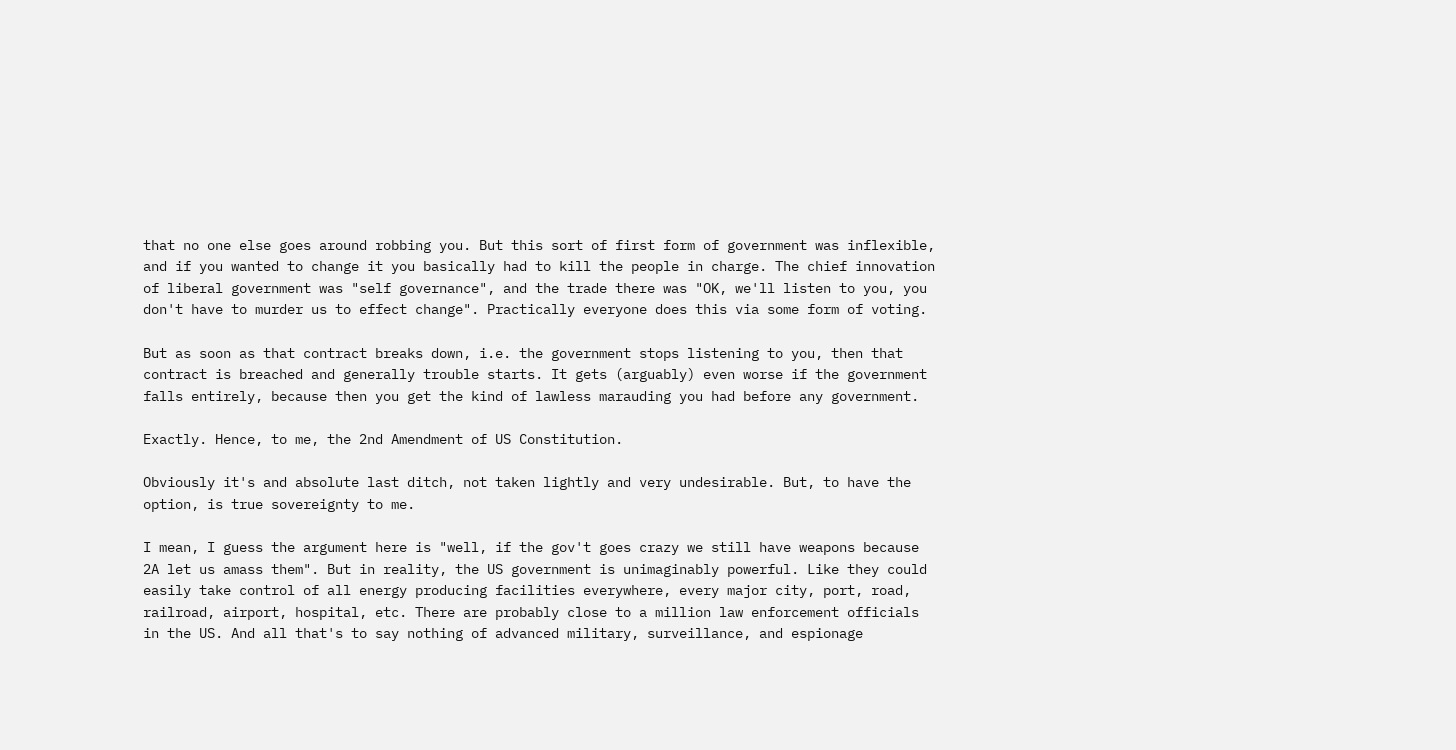that no one else goes around robbing you. But this sort of first form of government was inflexible, and if you wanted to change it you basically had to kill the people in charge. The chief innovation of liberal government was "self governance", and the trade there was "OK, we'll listen to you, you don't have to murder us to effect change". Practically everyone does this via some form of voting.

But as soon as that contract breaks down, i.e. the government stops listening to you, then that contract is breached and generally trouble starts. It gets (arguably) even worse if the government falls entirely, because then you get the kind of lawless marauding you had before any government.

Exactly. Hence, to me, the 2nd Amendment of US Constitution.

Obviously it's and absolute last ditch, not taken lightly and very undesirable. But, to have the option, is true sovereignty to me.

I mean, I guess the argument here is "well, if the gov't goes crazy we still have weapons because 2A let us amass them". But in reality, the US government is unimaginably powerful. Like they could easily take control of all energy producing facilities everywhere, every major city, port, road, railroad, airport, hospital, etc. There are probably close to a million law enforcement officials in the US. And all that's to say nothing of advanced military, surveillance, and espionage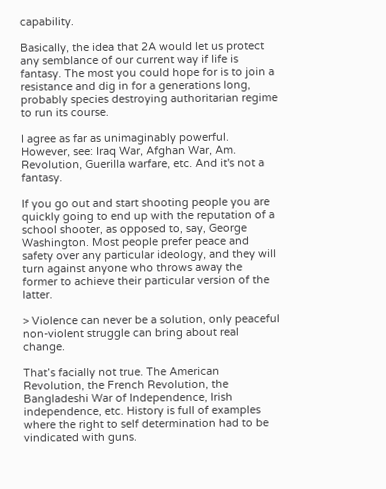capability.

Basically, the idea that 2A would let us protect any semblance of our current way if life is fantasy. The most you could hope for is to join a resistance and dig in for a generations long, probably species destroying authoritarian regime to run its course.

I agree as far as unimaginably powerful. However, see: Iraq War, Afghan War, Am. Revolution, Guerilla warfare, etc. And it's not a fantasy.

If you go out and start shooting people you are quickly going to end up with the reputation of a school shooter, as opposed to, say, George Washington. Most people prefer peace and safety over any particular ideology, and they will turn against anyone who throws away the former to achieve their particular version of the latter.

> Violence can never be a solution, only peaceful non-violent struggle can bring about real change.

That’s facially not true. The American Revolution, the French Revolution, the Bangladeshi War of Independence, Irish independence, etc. History is full of examples where the right to self determination had to be vindicated with guns.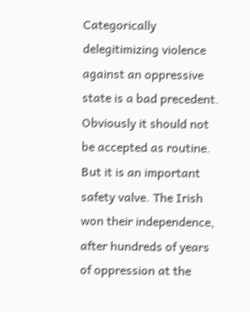Categorically delegitimizing violence against an oppressive state is a bad precedent. Obviously it should not be accepted as routine. But it is an important safety valve. The Irish won their independence, after hundreds of years of oppression at the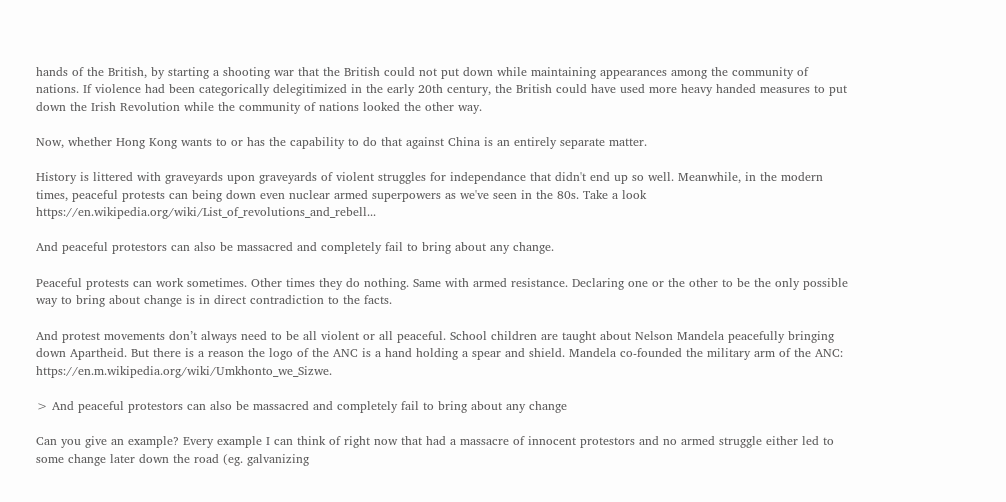hands of the British, by starting a shooting war that the British could not put down while maintaining appearances among the community of nations. If violence had been categorically delegitimized in the early 20th century, the British could have used more heavy handed measures to put down the Irish Revolution while the community of nations looked the other way.

Now, whether Hong Kong wants to or has the capability to do that against China is an entirely separate matter.

History is littered with graveyards upon graveyards of violent struggles for independance that didn't end up so well. Meanwhile, in the modern times, peaceful protests can being down even nuclear armed superpowers as we've seen in the 80s. Take a look https://en.wikipedia.org/wiki/List_of_revolutions_and_rebell...

And peaceful protestors can also be massacred and completely fail to bring about any change.

Peaceful protests can work sometimes. Other times they do nothing. Same with armed resistance. Declaring one or the other to be the only possible way to bring about change is in direct contradiction to the facts.

And protest movements don’t always need to be all violent or all peaceful. School children are taught about Nelson Mandela peacefully bringing down Apartheid. But there is a reason the logo of the ANC is a hand holding a spear and shield. Mandela co-founded the military arm of the ANC: https://en.m.wikipedia.org/wiki/Umkhonto_we_Sizwe.

> And peaceful protestors can also be massacred and completely fail to bring about any change

Can you give an example? Every example I can think of right now that had a massacre of innocent protestors and no armed struggle either led to some change later down the road (eg. galvanizing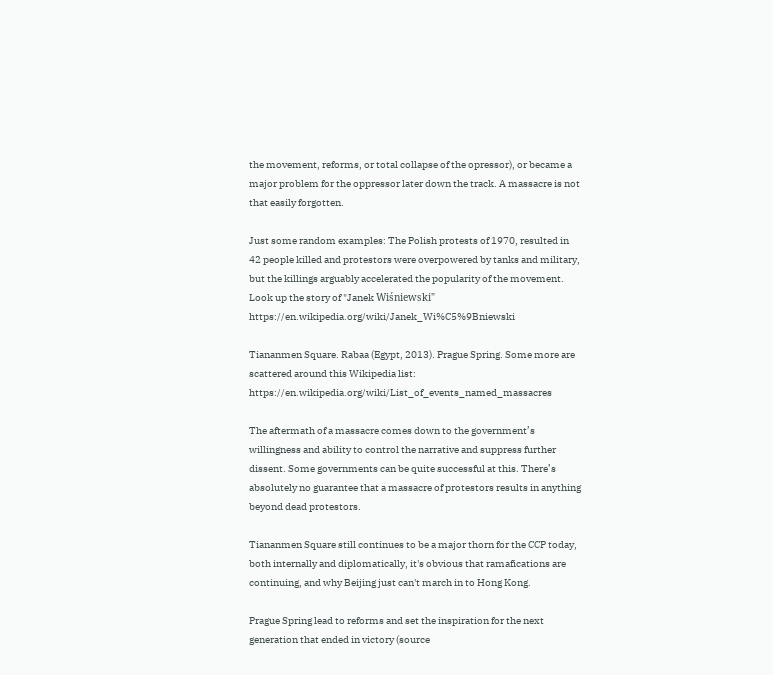the movement, reforms, or total collapse of the opressor), or became a major problem for the oppressor later down the track. A massacre is not that easily forgotten.

Just some random examples: The Polish protests of 1970, resulted in 42 people killed and protestors were overpowered by tanks and military, but the killings arguably accelerated the popularity of the movement. Look up the story of "Janek Wiśniewski" https://en.wikipedia.org/wiki/Janek_Wi%C5%9Bniewski

Tiananmen Square. Rabaa (Egypt, 2013). Prague Spring. Some more are scattered around this Wikipedia list: https://en.wikipedia.org/wiki/List_of_events_named_massacres

The aftermath of a massacre comes down to the government’s willingness and ability to control the narrative and suppress further dissent. Some governments can be quite successful at this. There’s absolutely no guarantee that a massacre of protestors results in anything beyond dead protestors.

Tiananmen Square still continues to be a major thorn for the CCP today, both internally and diplomatically, it's obvious that ramafications are continuing, and why Beijing just can't march in to Hong Kong.

Prague Spring lead to reforms and set the inspiration for the next generation that ended in victory (source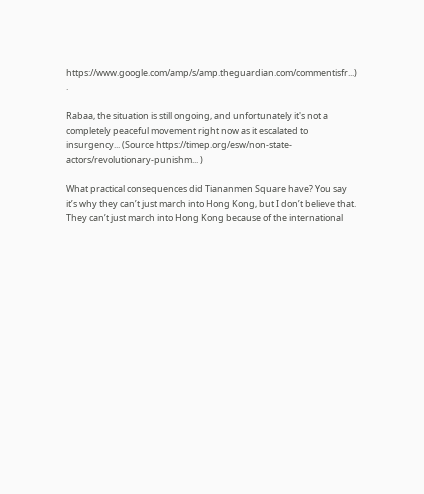https://www.google.com/amp/s/amp.theguardian.com/commentisfr...) .

Rabaa, the situation is still ongoing, and unfortunately it's not a completely peaceful movement right now as it escalated to insurgency... (Source https://timep.org/esw/non-state-actors/revolutionary-punishm... )

What practical consequences did Tiananmen Square have? You say it’s why they can’t just march into Hong Kong, but I don’t believe that. They can’t just march into Hong Kong because of the international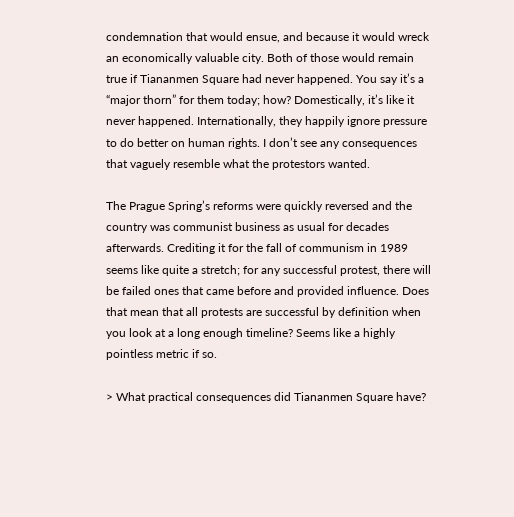condemnation that would ensue, and because it would wreck an economically valuable city. Both of those would remain true if Tiananmen Square had never happened. You say it’s a “major thorn” for them today; how? Domestically, it’s like it never happened. Internationally, they happily ignore pressure to do better on human rights. I don’t see any consequences that vaguely resemble what the protestors wanted.

The Prague Spring’s reforms were quickly reversed and the country was communist business as usual for decades afterwards. Crediting it for the fall of communism in 1989 seems like quite a stretch; for any successful protest, there will be failed ones that came before and provided influence. Does that mean that all protests are successful by definition when you look at a long enough timeline? Seems like a highly pointless metric if so.

> What practical consequences did Tiananmen Square have?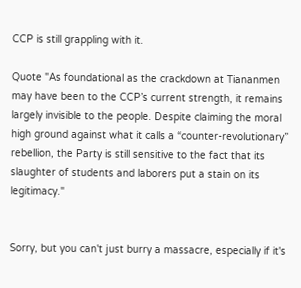CCP is still grappling with it.

Quote "As foundational as the crackdown at Tiananmen may have been to the CCP’s current strength, it remains largely invisible to the people. Despite claiming the moral high ground against what it calls a “counter-revolutionary” rebellion, the Party is still sensitive to the fact that its slaughter of students and laborers put a stain on its legitimacy."


Sorry, but you can't just burry a massacre, especially if it's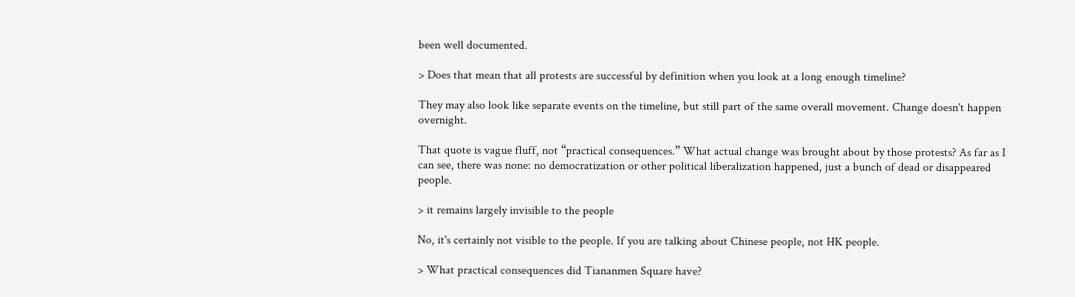been well documented.

> Does that mean that all protests are successful by definition when you look at a long enough timeline?

They may also look like separate events on the timeline, but still part of the same overall movement. Change doesn't happen overnight.

That quote is vague fluff, not “practical consequences.” What actual change was brought about by those protests? As far as I can see, there was none: no democratization or other political liberalization happened, just a bunch of dead or disappeared people.

> it remains largely invisible to the people

No, it's certainly not visible to the people. If you are talking about Chinese people, not HK people.

> What practical consequences did Tiananmen Square have?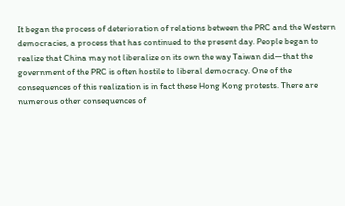It began the process of deterioration of relations between the PRC and the Western democracies, a process that has continued to the present day. People began to realize that China may not liberalize on its own the way Taiwan did—that the government of the PRC is often hostile to liberal democracy. One of the consequences of this realization is in fact these Hong Kong protests. There are numerous other consequences of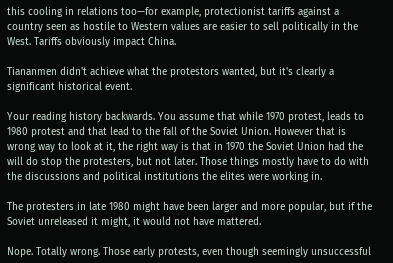this cooling in relations too—for example, protectionist tariffs against a country seen as hostile to Western values are easier to sell politically in the West. Tariffs obviously impact China.

Tiananmen didn't achieve what the protestors wanted, but it's clearly a significant historical event.

Your reading history backwards. You assume that while 1970 protest, leads to 1980 protest and that lead to the fall of the Soviet Union. However that is wrong way to look at it, the right way is that in 1970 the Soviet Union had the will do stop the protesters, but not later. Those things mostly have to do with the discussions and political institutions the elites were working in.

The protesters in late 1980 might have been larger and more popular, but if the Soviet unreleased it might, it would not have mattered.

Nope. Totally wrong. Those early protests, even though seemingly unsuccessful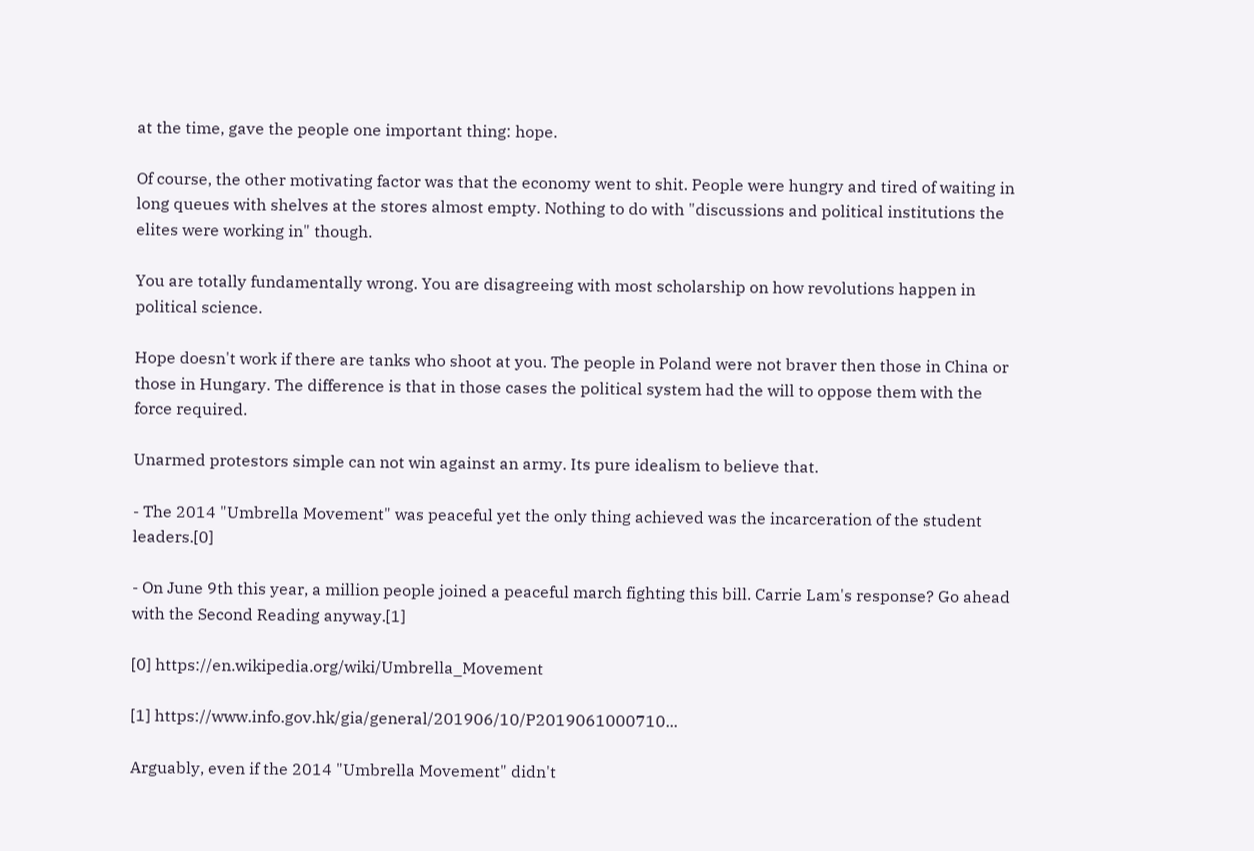at the time, gave the people one important thing: hope.

Of course, the other motivating factor was that the economy went to shit. People were hungry and tired of waiting in long queues with shelves at the stores almost empty. Nothing to do with "discussions and political institutions the elites were working in" though.

You are totally fundamentally wrong. You are disagreeing with most scholarship on how revolutions happen in political science.

Hope doesn't work if there are tanks who shoot at you. The people in Poland were not braver then those in China or those in Hungary. The difference is that in those cases the political system had the will to oppose them with the force required.

Unarmed protestors simple can not win against an army. Its pure idealism to believe that.

- The 2014 "Umbrella Movement" was peaceful yet the only thing achieved was the incarceration of the student leaders.[0]

- On June 9th this year, a million people joined a peaceful march fighting this bill. Carrie Lam's response? Go ahead with the Second Reading anyway.[1]

[0] https://en.wikipedia.org/wiki/Umbrella_Movement

[1] https://www.info.gov.hk/gia/general/201906/10/P2019061000710...

Arguably, even if the 2014 "Umbrella Movement" didn't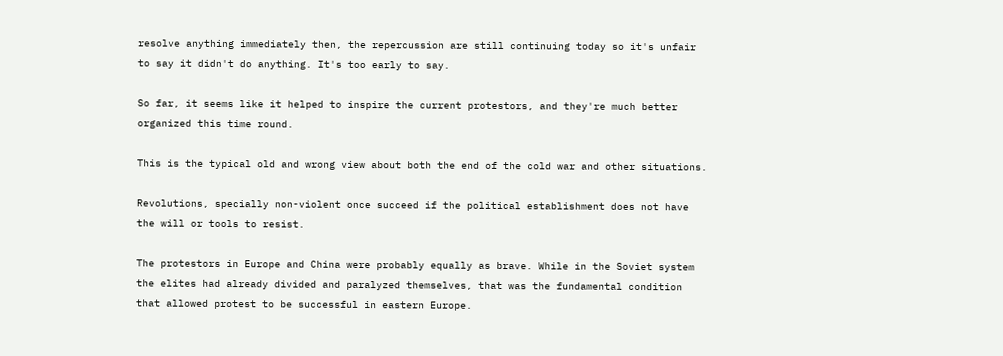resolve anything immediately then, the repercussion are still continuing today so it's unfair to say it didn't do anything. It's too early to say.

So far, it seems like it helped to inspire the current protestors, and they're much better organized this time round.

This is the typical old and wrong view about both the end of the cold war and other situations.

Revolutions, specially non-violent once succeed if the political establishment does not have the will or tools to resist.

The protestors in Europe and China were probably equally as brave. While in the Soviet system the elites had already divided and paralyzed themselves, that was the fundamental condition that allowed protest to be successful in eastern Europe.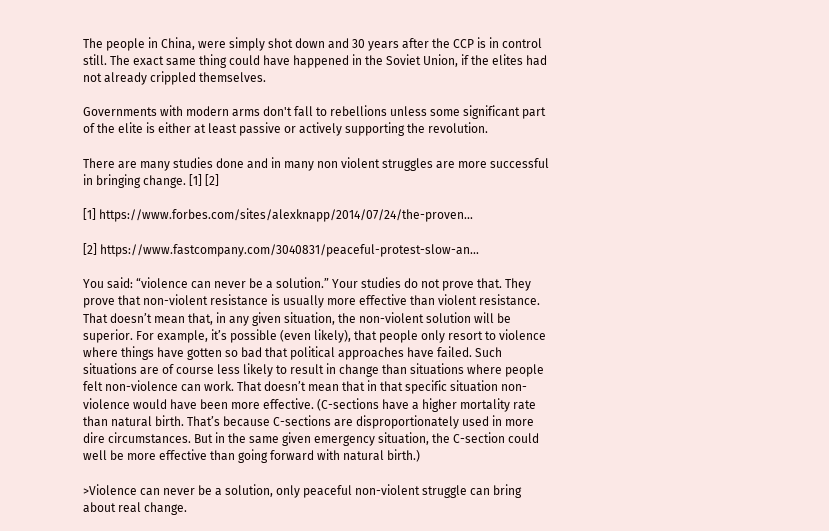The people in China, were simply shot down and 30 years after the CCP is in control still. The exact same thing could have happened in the Soviet Union, if the elites had not already crippled themselves.

Governments with modern arms don't fall to rebellions unless some significant part of the elite is either at least passive or actively supporting the revolution.

There are many studies done and in many non violent struggles are more successful in bringing change. [1] [2]

[1] https://www.forbes.com/sites/alexknapp/2014/07/24/the-proven...

[2] https://www.fastcompany.com/3040831/peaceful-protest-slow-an...

You said: “violence can never be a solution.” Your studies do not prove that. They prove that non-violent resistance is usually more effective than violent resistance. That doesn’t mean that, in any given situation, the non-violent solution will be superior. For example, it’s possible (even likely), that people only resort to violence where things have gotten so bad that political approaches have failed. Such situations are of course less likely to result in change than situations where people felt non-violence can work. That doesn’t mean that in that specific situation non-violence would have been more effective. (C-sections have a higher mortality rate than natural birth. That’s because C-sections are disproportionately used in more dire circumstances. But in the same given emergency situation, the C-section could well be more effective than going forward with natural birth.)

>Violence can never be a solution, only peaceful non-violent struggle can bring about real change.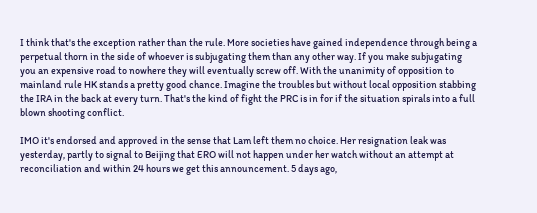I think that's the exception rather than the rule. More societies have gained independence through being a perpetual thorn in the side of whoever is subjugating them than any other way. If you make subjugating you an expensive road to nowhere they will eventually screw off. With the unanimity of opposition to mainland rule HK stands a pretty good chance. Imagine the troubles but without local opposition stabbing the IRA in the back at every turn. That's the kind of fight the PRC is in for if the situation spirals into a full blown shooting conflict.

IMO it's endorsed and approved in the sense that Lam left them no choice. Her resignation leak was yesterday, partly to signal to Beijing that ERO will not happen under her watch without an attempt at reconciliation and within 24 hours we get this announcement. 5 days ago,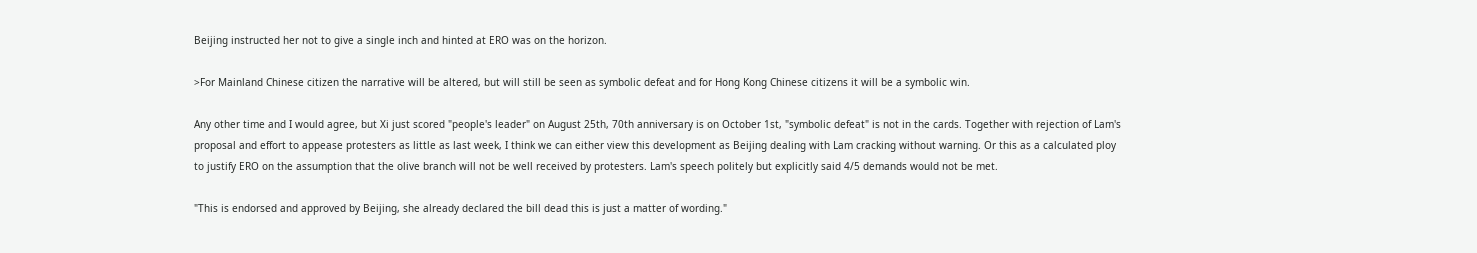Beijing instructed her not to give a single inch and hinted at ERO was on the horizon.

>For Mainland Chinese citizen the narrative will be altered, but will still be seen as symbolic defeat and for Hong Kong Chinese citizens it will be a symbolic win.

Any other time and I would agree, but Xi just scored "people's leader" on August 25th, 70th anniversary is on October 1st, "symbolic defeat" is not in the cards. Together with rejection of Lam's proposal and effort to appease protesters as little as last week, I think we can either view this development as Beijing dealing with Lam cracking without warning. Or this as a calculated ploy to justify ERO on the assumption that the olive branch will not be well received by protesters. Lam's speech politely but explicitly said 4/5 demands would not be met.

"This is endorsed and approved by Beijing, she already declared the bill dead this is just a matter of wording."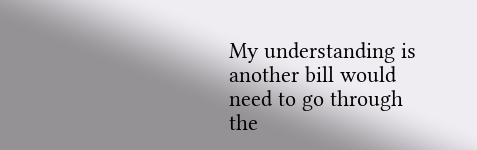My understanding is another bill would need to go through the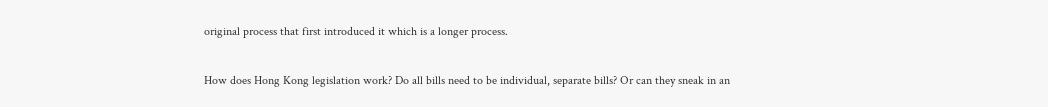original process that first introduced it which is a longer process.

How does Hong Kong legislation work? Do all bills need to be individual, separate bills? Or can they sneak in an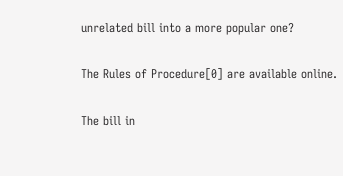unrelated bill into a more popular one?

The Rules of Procedure[0] are available online.

The bill in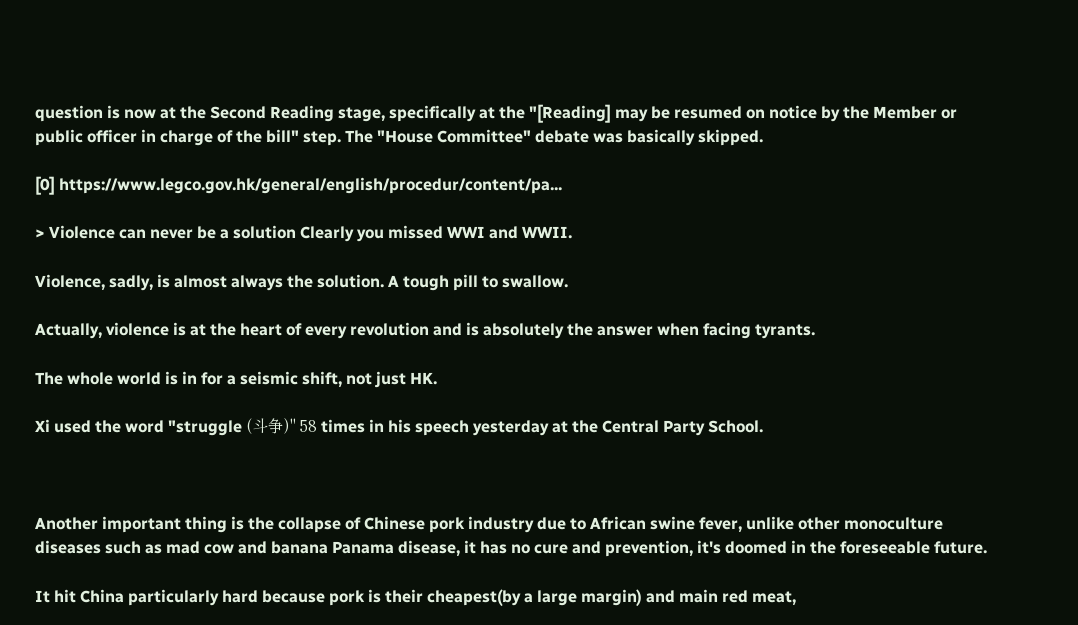question is now at the Second Reading stage, specifically at the "[Reading] may be resumed on notice by the Member or public officer in charge of the bill" step. The "House Committee" debate was basically skipped.

[0] https://www.legco.gov.hk/general/english/procedur/content/pa...

> Violence can never be a solution Clearly you missed WWI and WWII.

Violence, sadly, is almost always the solution. A tough pill to swallow.

Actually, violence is at the heart of every revolution and is absolutely the answer when facing tyrants.

The whole world is in for a seismic shift, not just HK.

Xi used the word "struggle (斗争)" 58 times in his speech yesterday at the Central Party School.



Another important thing is the collapse of Chinese pork industry due to African swine fever, unlike other monoculture diseases such as mad cow and banana Panama disease, it has no cure and prevention, it's doomed in the foreseeable future.

It hit China particularly hard because pork is their cheapest(by a large margin) and main red meat,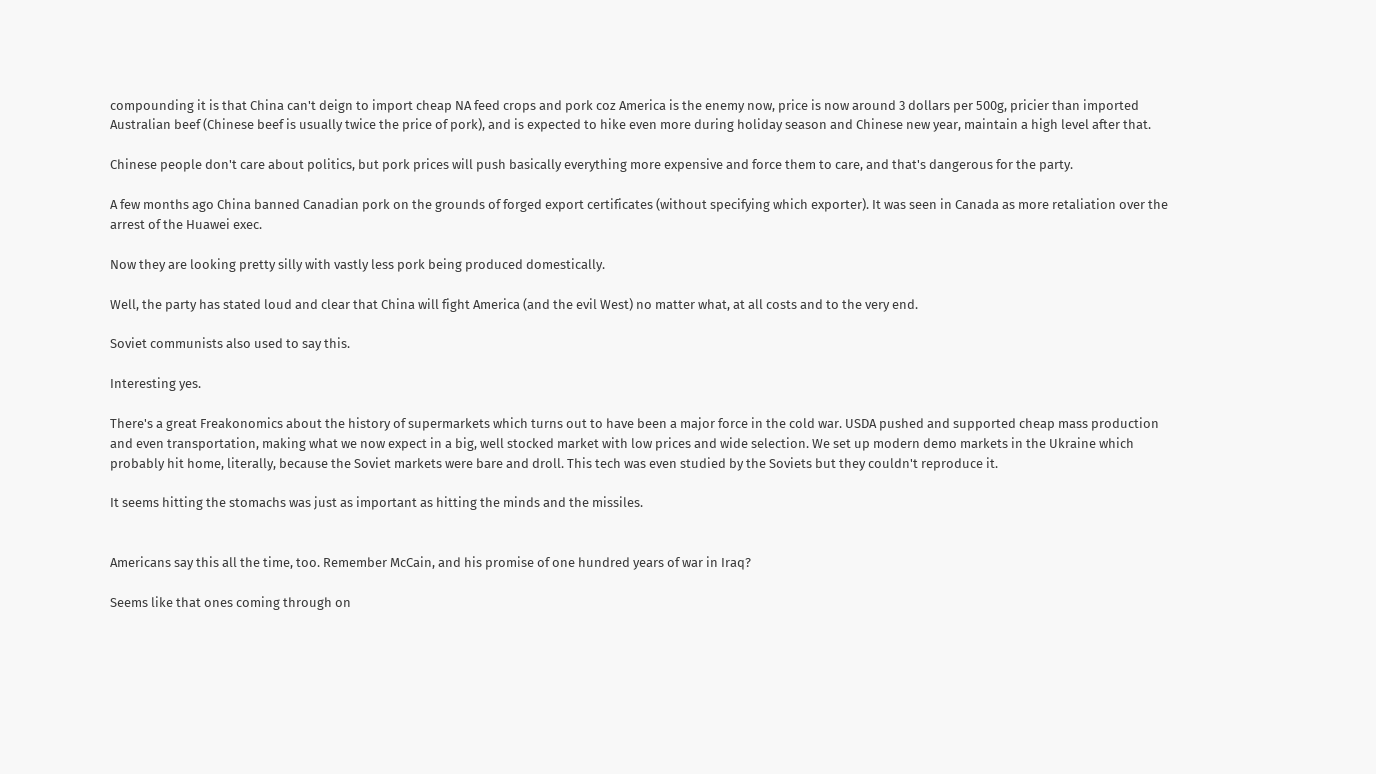compounding it is that China can't deign to import cheap NA feed crops and pork coz America is the enemy now, price is now around 3 dollars per 500g, pricier than imported Australian beef (Chinese beef is usually twice the price of pork), and is expected to hike even more during holiday season and Chinese new year, maintain a high level after that.

Chinese people don't care about politics, but pork prices will push basically everything more expensive and force them to care, and that's dangerous for the party.

A few months ago China banned Canadian pork on the grounds of forged export certificates (without specifying which exporter). It was seen in Canada as more retaliation over the arrest of the Huawei exec.

Now they are looking pretty silly with vastly less pork being produced domestically.

Well, the party has stated loud and clear that China will fight America (and the evil West) no matter what, at all costs and to the very end.

Soviet communists also used to say this.

Interesting yes.

There's a great Freakonomics about the history of supermarkets which turns out to have been a major force in the cold war. USDA pushed and supported cheap mass production and even transportation, making what we now expect in a big, well stocked market with low prices and wide selection. We set up modern demo markets in the Ukraine which probably hit home, literally, because the Soviet markets were bare and droll. This tech was even studied by the Soviets but they couldn't reproduce it.

It seems hitting the stomachs was just as important as hitting the minds and the missiles.


Americans say this all the time, too. Remember McCain, and his promise of one hundred years of war in Iraq?

Seems like that ones coming through on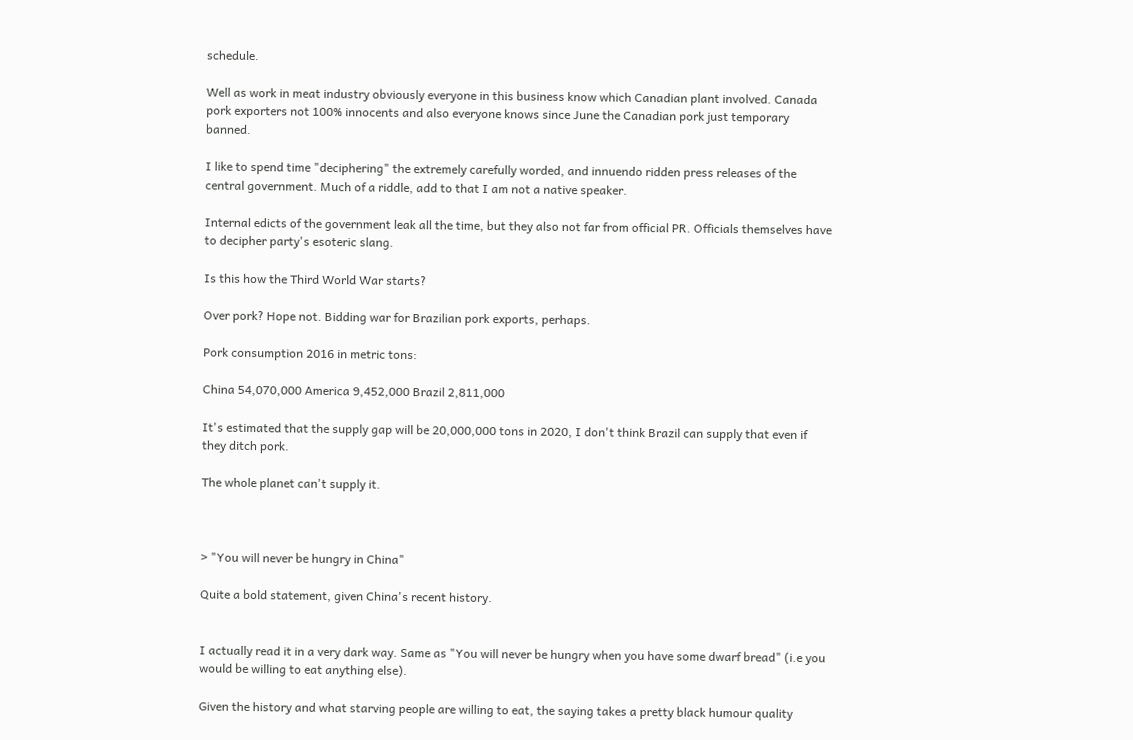schedule.

Well as work in meat industry obviously everyone in this business know which Canadian plant involved. Canada pork exporters not 100% innocents and also everyone knows since June the Canadian pork just temporary banned.

I like to spend time "deciphering" the extremely carefully worded, and innuendo ridden press releases of the central government. Much of a riddle, add to that I am not a native speaker.

Internal edicts of the government leak all the time, but they also not far from official PR. Officials themselves have to decipher party's esoteric slang.

Is this how the Third World War starts?

Over pork? Hope not. Bidding war for Brazilian pork exports, perhaps.

Pork consumption 2016 in metric tons:

China 54,070,000 America 9,452,000 Brazil 2,811,000

It's estimated that the supply gap will be 20,000,000 tons in 2020, I don't think Brazil can supply that even if they ditch pork.

The whole planet can't supply it.



> "You will never be hungry in China"

Quite a bold statement, given China's recent history.


I actually read it in a very dark way. Same as "You will never be hungry when you have some dwarf bread" (i.e you would be willing to eat anything else).

Given the history and what starving people are willing to eat, the saying takes a pretty black humour quality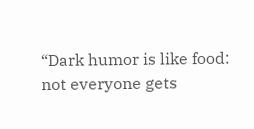“Dark humor is like food: not everyone gets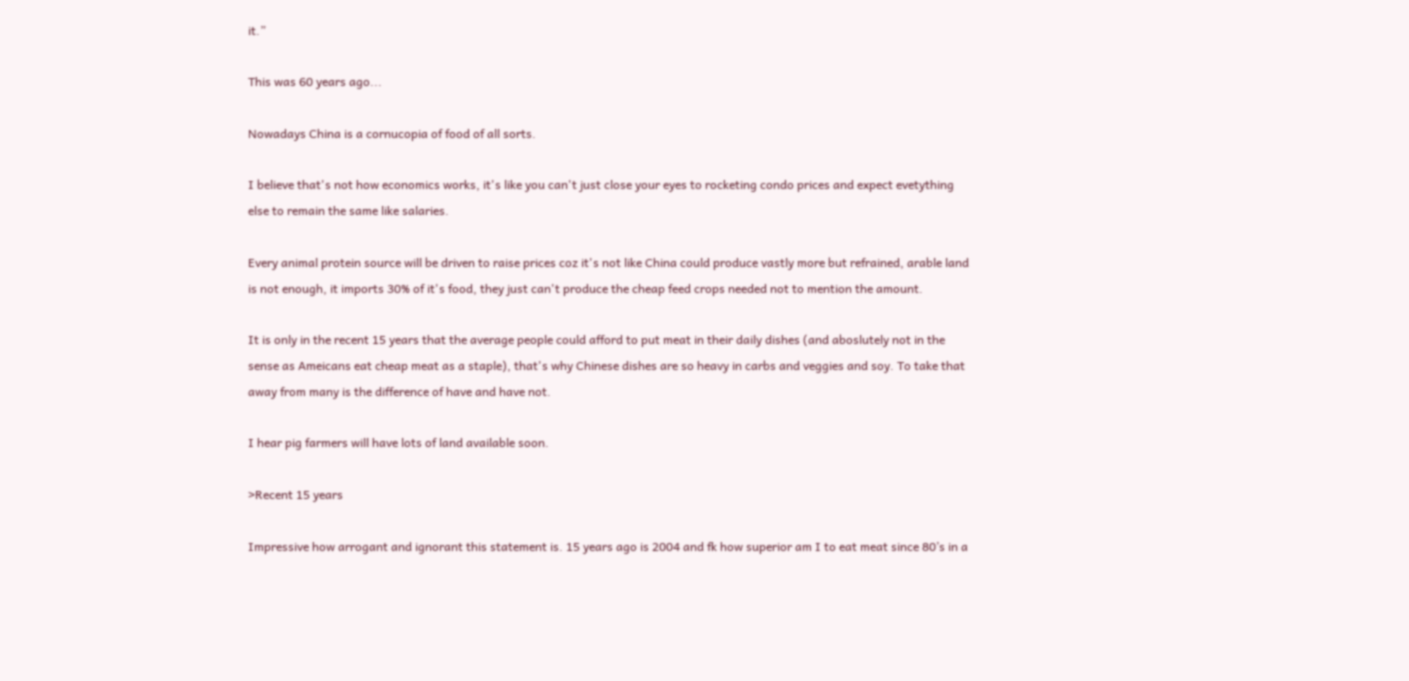it.”

This was 60 years ago...

Nowadays China is a cornucopia of food of all sorts.

I believe that's not how economics works, it's like you can't just close your eyes to rocketing condo prices and expect evetything else to remain the same like salaries.

Every animal protein source will be driven to raise prices coz it's not like China could produce vastly more but refrained, arable land is not enough, it imports 30% of it's food, they just can't produce the cheap feed crops needed not to mention the amount.

It is only in the recent 15 years that the average people could afford to put meat in their daily dishes (and aboslutely not in the sense as Ameicans eat cheap meat as a staple), that's why Chinese dishes are so heavy in carbs and veggies and soy. To take that away from many is the difference of have and have not.

I hear pig farmers will have lots of land available soon.

>Recent 15 years

Impressive how arrogant and ignorant this statement is. 15 years ago is 2004 and fk how superior am I to eat meat since 80’s in a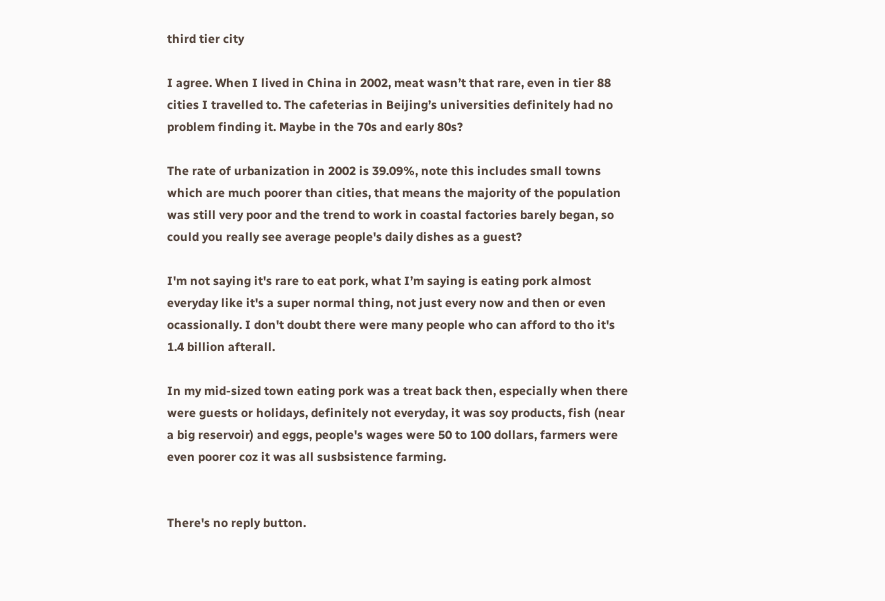third tier city

I agree. When I lived in China in 2002, meat wasn’t that rare, even in tier 88 cities I travelled to. The cafeterias in Beijing’s universities definitely had no problem finding it. Maybe in the 70s and early 80s?

The rate of urbanization in 2002 is 39.09%, note this includes small towns which are much poorer than cities, that means the majority of the population was still very poor and the trend to work in coastal factories barely began, so could you really see average people's daily dishes as a guest?

I'm not saying it's rare to eat pork, what I’m saying is eating pork almost everyday like it's a super normal thing, not just every now and then or even ocassionally. I don't doubt there were many people who can afford to tho it's 1.4 billion afterall.

In my mid-sized town eating pork was a treat back then, especially when there were guests or holidays, definitely not everyday, it was soy products, fish (near a big reservoir) and eggs, people's wages were 50 to 100 dollars, farmers were even poorer coz it was all susbsistence farming.


There's no reply button.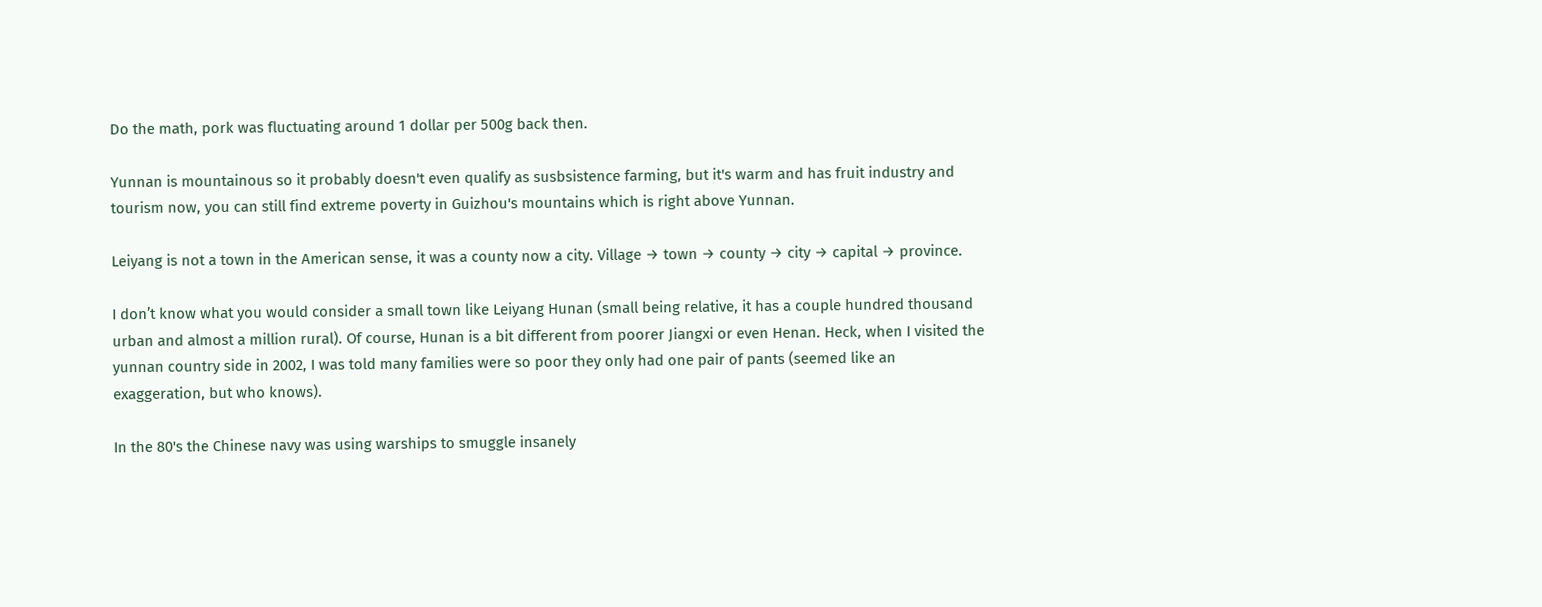Do the math, pork was fluctuating around 1 dollar per 500g back then.

Yunnan is mountainous so it probably doesn't even qualify as susbsistence farming, but it's warm and has fruit industry and tourism now, you can still find extreme poverty in Guizhou's mountains which is right above Yunnan.

Leiyang is not a town in the American sense, it was a county now a city. Village → town → county → city → capital → province.

I don’t know what you would consider a small town like Leiyang Hunan (small being relative, it has a couple hundred thousand urban and almost a million rural). Of course, Hunan is a bit different from poorer Jiangxi or even Henan. Heck, when I visited the yunnan country side in 2002, I was told many families were so poor they only had one pair of pants (seemed like an exaggeration, but who knows).

In the 80's the Chinese navy was using warships to smuggle insanely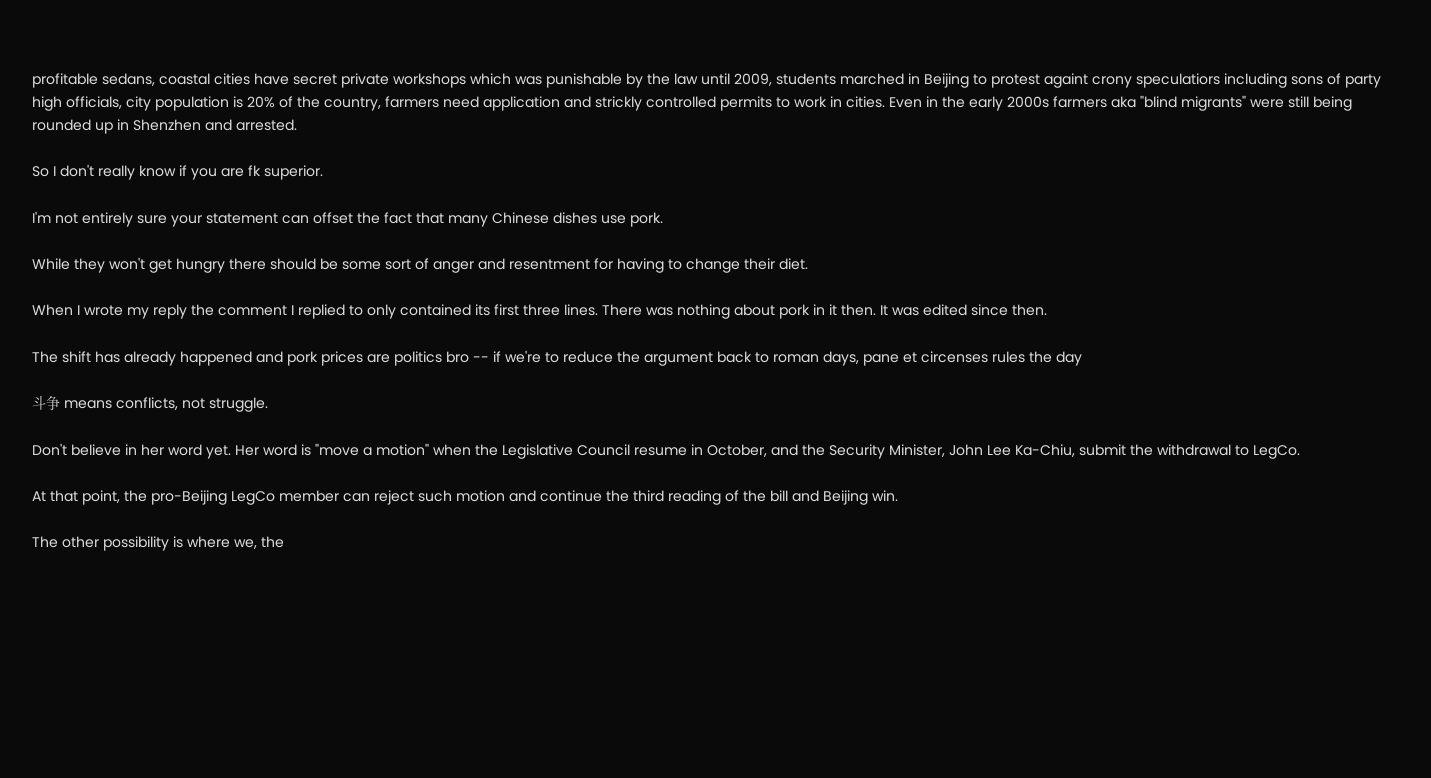profitable sedans, coastal cities have secret private workshops which was punishable by the law until 2009, students marched in Beijing to protest againt crony speculatiors including sons of party high officials, city population is 20% of the country, farmers need application and strickly controlled permits to work in cities. Even in the early 2000s farmers aka "blind migrants" were still being rounded up in Shenzhen and arrested.

So I don't really know if you are fk superior.

I'm not entirely sure your statement can offset the fact that many Chinese dishes use pork.

While they won't get hungry there should be some sort of anger and resentment for having to change their diet.

When I wrote my reply the comment I replied to only contained its first three lines. There was nothing about pork in it then. It was edited since then.

The shift has already happened and pork prices are politics bro -- if we're to reduce the argument back to roman days, pane et circenses rules the day

斗争 means conflicts, not struggle.

Don't believe in her word yet. Her word is "move a motion" when the Legislative Council resume in October, and the Security Minister, John Lee Ka-Chiu, submit the withdrawal to LegCo.

At that point, the pro-Beijing LegCo member can reject such motion and continue the third reading of the bill and Beijing win.

The other possibility is where we, the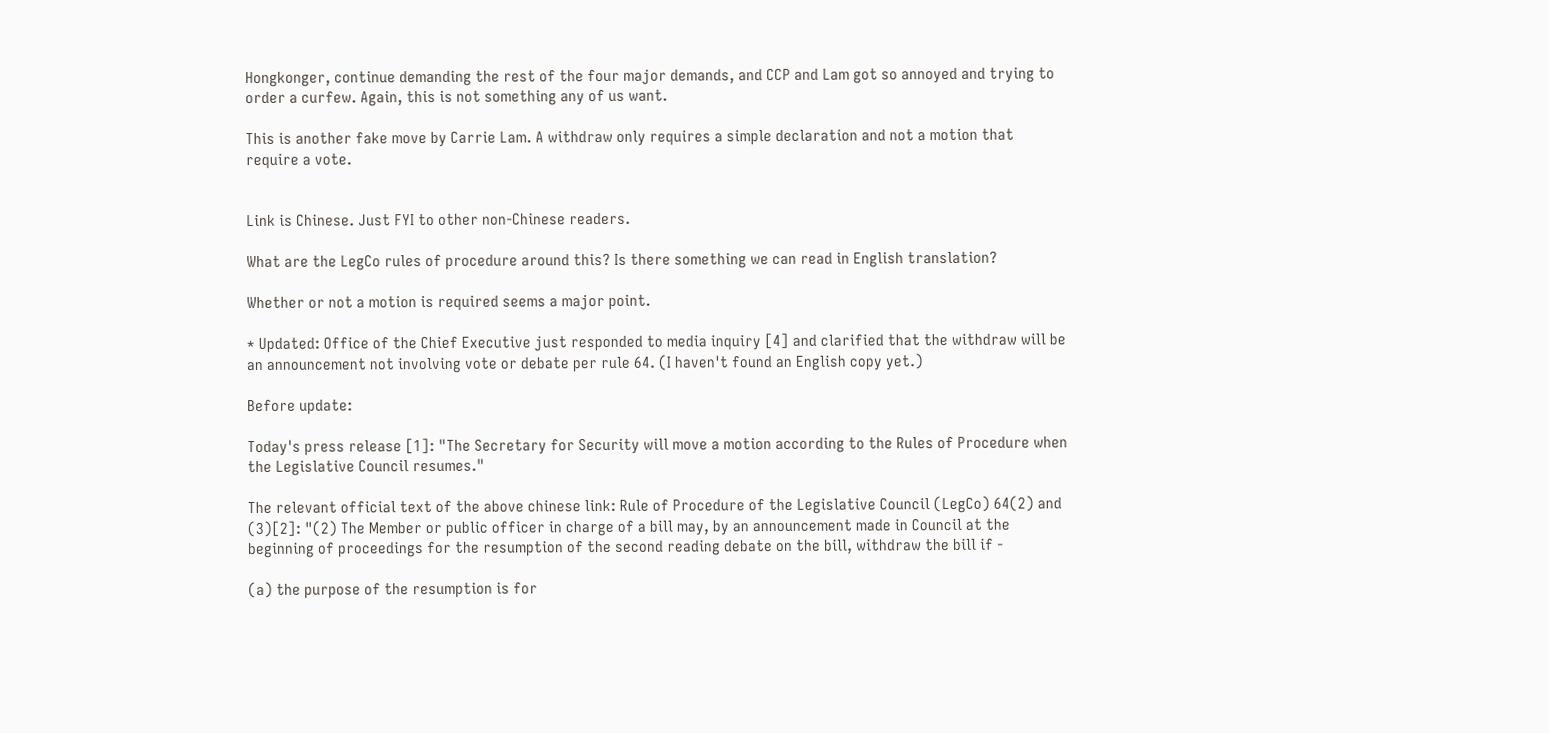Hongkonger, continue demanding the rest of the four major demands, and CCP and Lam got so annoyed and trying to order a curfew. Again, this is not something any of us want.

This is another fake move by Carrie Lam. A withdraw only requires a simple declaration and not a motion that require a vote.


Link is Chinese. Just FYI to other non-Chinese readers.

What are the LegCo rules of procedure around this? Is there something we can read in English translation?

Whether or not a motion is required seems a major point.

* Updated: Office of the Chief Executive just responded to media inquiry [4] and clarified that the withdraw will be an announcement not involving vote or debate per rule 64. (I haven't found an English copy yet.)

Before update:

Today's press release [1]: "The Secretary for Security will move a motion according to the Rules of Procedure when the Legislative Council resumes."

The relevant official text of the above chinese link: Rule of Procedure of the Legislative Council (LegCo) 64(2) and (3)[2]: "(2) The Member or public officer in charge of a bill may, by an announcement made in Council at the beginning of proceedings for the resumption of the second reading debate on the bill, withdraw the bill if -

(a) the purpose of the resumption is for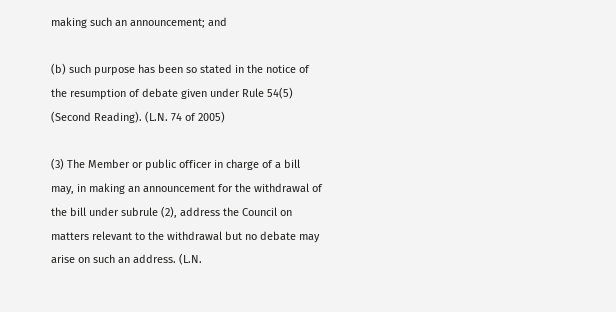making such an announcement; and

(b) such purpose has been so stated in the notice of the resumption of debate given under Rule 54(5) (Second Reading). (L.N. 74 of 2005)

(3) The Member or public officer in charge of a bill may, in making an announcement for the withdrawal of the bill under subrule (2), address the Council on matters relevant to the withdrawal but no debate may arise on such an address. (L.N.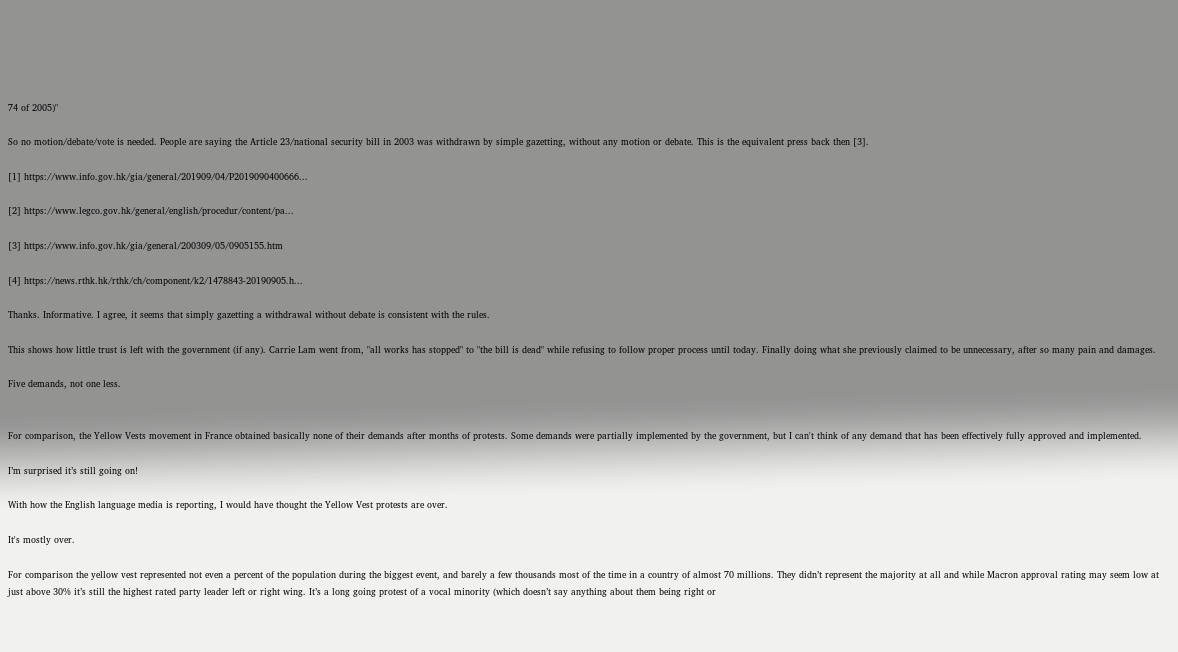74 of 2005)"

So no motion/debate/vote is needed. People are saying the Article 23/national security bill in 2003 was withdrawn by simple gazetting, without any motion or debate. This is the equivalent press back then [3].

[1] https://www.info.gov.hk/gia/general/201909/04/P2019090400666...

[2] https://www.legco.gov.hk/general/english/procedur/content/pa...

[3] https://www.info.gov.hk/gia/general/200309/05/0905155.htm

[4] https://news.rthk.hk/rthk/ch/component/k2/1478843-20190905.h...

Thanks. Informative. I agree, it seems that simply gazetting a withdrawal without debate is consistent with the rules.

This shows how little trust is left with the government (if any). Carrie Lam went from, "all works has stopped" to "the bill is dead" while refusing to follow proper process until today. Finally doing what she previously claimed to be unnecessary, after so many pain and damages.

Five demands, not one less.


For comparison, the Yellow Vests movement in France obtained basically none of their demands after months of protests. Some demands were partially implemented by the government, but I can't think of any demand that has been effectively fully approved and implemented.

I’m surprised it’s still going on!

With how the English language media is reporting, I would have thought the Yellow Vest protests are over.

It's mostly over.

For comparison the yellow vest represented not even a percent of the population during the biggest event, and barely a few thousands most of the time in a country of almost 70 millions. They didn’t represent the majority at all and while Macron approval rating may seem low at just above 30% it’s still the highest rated party leader left or right wing. It’s a long going protest of a vocal minority (which doesn’t say anything about them being right or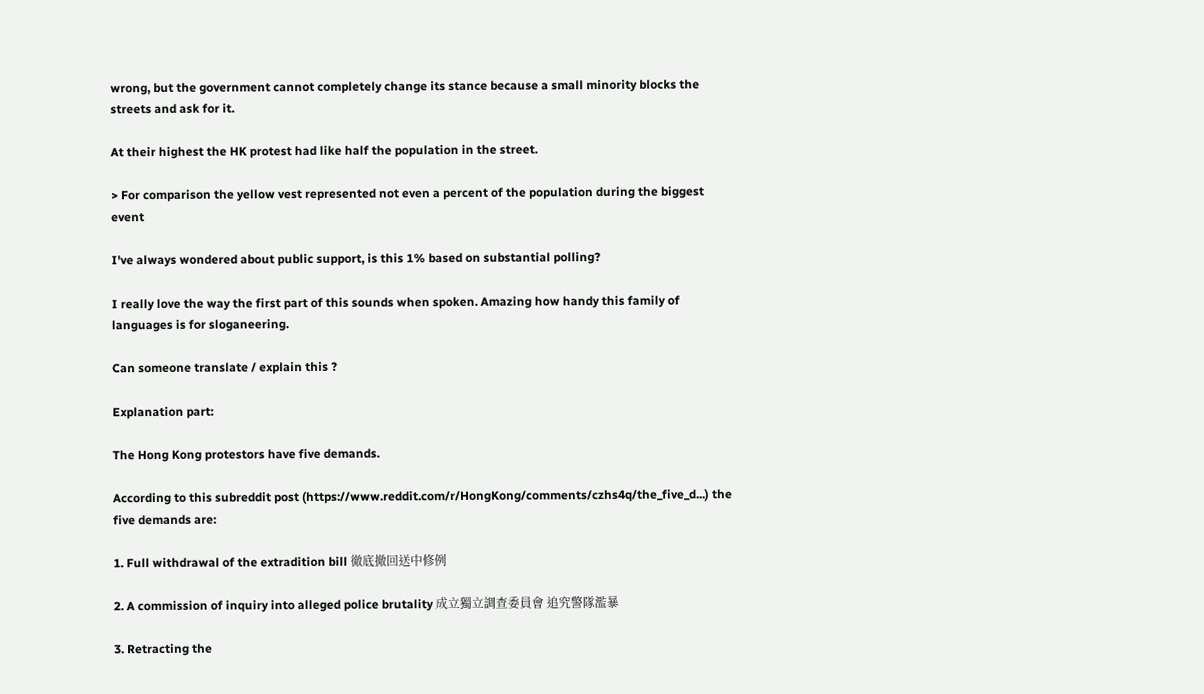wrong, but the government cannot completely change its stance because a small minority blocks the streets and ask for it.

At their highest the HK protest had like half the population in the street.

> For comparison the yellow vest represented not even a percent of the population during the biggest event

I've always wondered about public support, is this 1% based on substantial polling?

I really love the way the first part of this sounds when spoken. Amazing how handy this family of languages is for sloganeering.

Can someone translate / explain this ?

Explanation part:

The Hong Kong protestors have five demands.

According to this subreddit post (https://www.reddit.com/r/HongKong/comments/czhs4q/the_five_d...) the five demands are:

1. Full withdrawal of the extradition bill 徹底撤回送中修例

2. A commission of inquiry into alleged police brutality 成立獨立調查委員會 追究警隊濫暴

3. Retracting the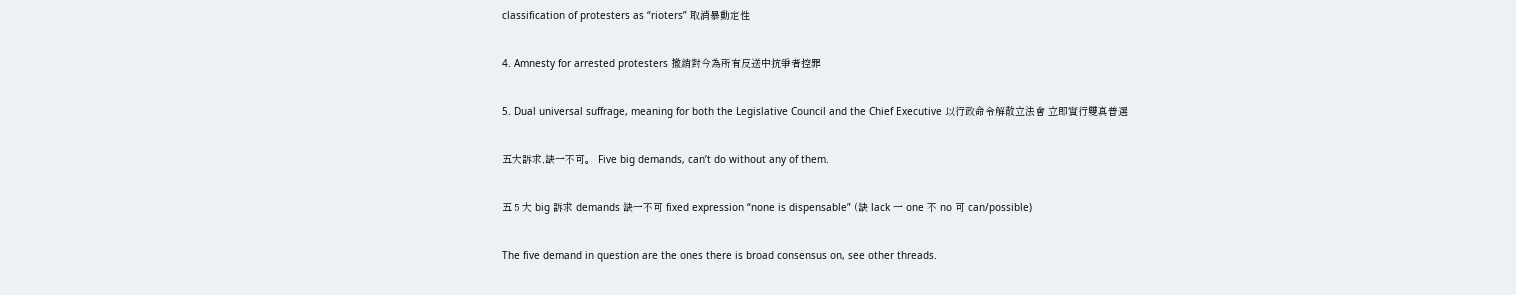classification of protesters as “rioters” 取消暴動定性

4. Amnesty for arrested protesters 撤銷對今為所有反送中抗爭者控罪

5. Dual universal suffrage, meaning for both the Legislative Council and the Chief Executive 以行政命令解散立法會 立即實行雙真普選

五大訴求,缺一不可。 Five big demands, can’t do without any of them.

五 5 大 big 訴求 demands 缺一不可 fixed expression “none is dispensable” (缺 lack 一 one 不 no 可 can/possible)

The five demand in question are the ones there is broad consensus on, see other threads.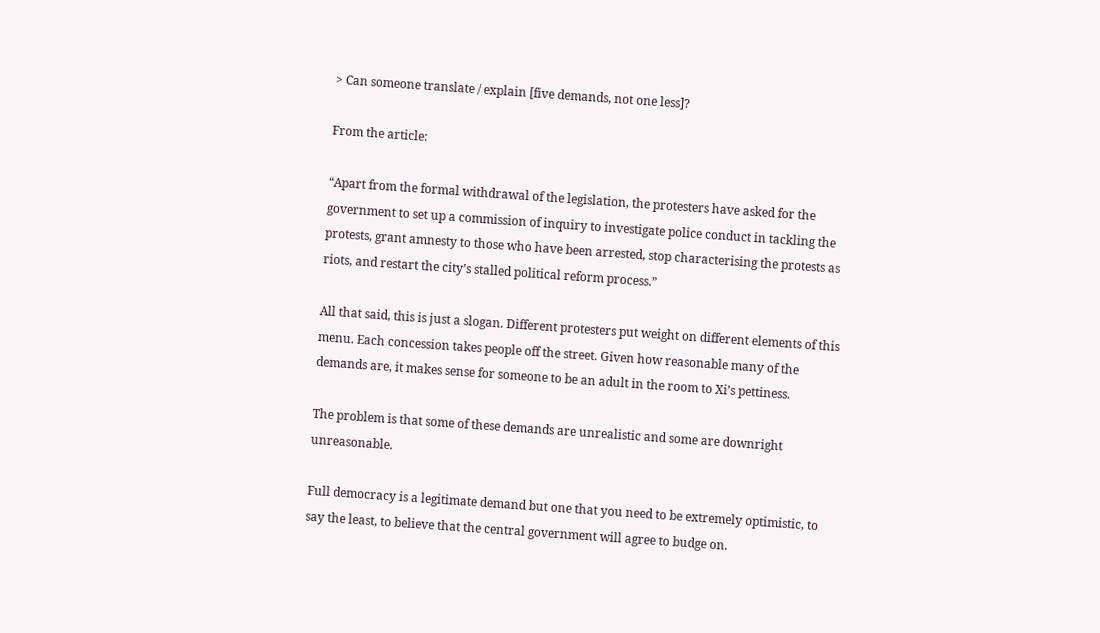> Can someone translate / explain [five demands, not one less]?

From the article:

“Apart from the formal withdrawal of the legislation, the protesters have asked for the government to set up a commission of inquiry to investigate police conduct in tackling the protests, grant amnesty to those who have been arrested, stop characterising the protests as riots, and restart the city’s stalled political reform process.”

All that said, this is just a slogan. Different protesters put weight on different elements of this menu. Each concession takes people off the street. Given how reasonable many of the demands are, it makes sense for someone to be an adult in the room to Xi’s pettiness.

The problem is that some of these demands are unrealistic and some are downright unreasonable.

Full democracy is a legitimate demand but one that you need to be extremely optimistic, to say the least, to believe that the central government will agree to budge on.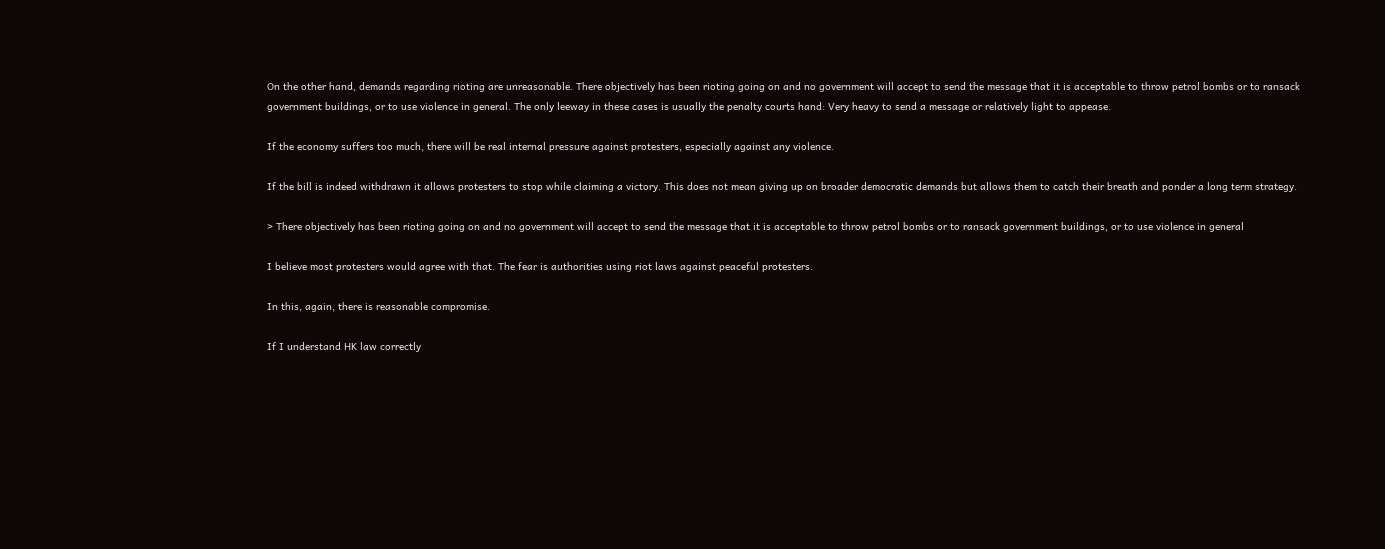On the other hand, demands regarding rioting are unreasonable. There objectively has been rioting going on and no government will accept to send the message that it is acceptable to throw petrol bombs or to ransack government buildings, or to use violence in general. The only leeway in these cases is usually the penalty courts hand: Very heavy to send a message or relatively light to appease.

If the economy suffers too much, there will be real internal pressure against protesters, especially against any violence.

If the bill is indeed withdrawn it allows protesters to stop while claiming a victory. This does not mean giving up on broader democratic demands but allows them to catch their breath and ponder a long term strategy.

> There objectively has been rioting going on and no government will accept to send the message that it is acceptable to throw petrol bombs or to ransack government buildings, or to use violence in general

I believe most protesters would agree with that. The fear is authorities using riot laws against peaceful protesters.

In this, again, there is reasonable compromise.

If I understand HK law correctly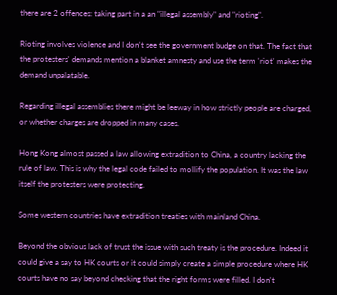there are 2 offences: taking part in a an "illegal assembly" and "rioting".

Rioting involves violence and I don't see the government budge on that. The fact that the protesters' demands mention a blanket amnesty and use the term 'riot' makes the demand unpalatable.

Regarding illegal assemblies there might be leeway in how strictly people are charged, or whether charges are dropped in many cases.

Hong Kong almost passed a law allowing extradition to China, a country lacking the rule of law. This is why the legal code failed to mollify the population. It was the law itself the protesters were protecting.

Some western countries have extradition treaties with mainland China.

Beyond the obvious lack of trust the issue with such treaty is the procedure. Indeed it could give a say to HK courts or it could simply create a simple procedure where HK courts have no say beyond checking that the right forms were filled. I don't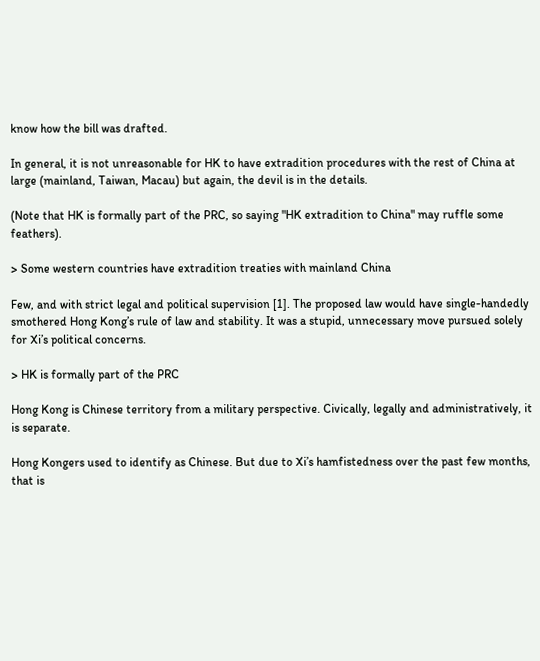know how the bill was drafted.

In general, it is not unreasonable for HK to have extradition procedures with the rest of China at large (mainland, Taiwan, Macau) but again, the devil is in the details.

(Note that HK is formally part of the PRC, so saying "HK extradition to China" may ruffle some feathers).

> Some western countries have extradition treaties with mainland China

Few, and with strict legal and political supervision [1]. The proposed law would have single-handedly smothered Hong Kong’s rule of law and stability. It was a stupid, unnecessary move pursued solely for Xi’s political concerns.

> HK is formally part of the PRC

Hong Kong is Chinese territory from a military perspective. Civically, legally and administratively, it is separate.

Hong Kongers used to identify as Chinese. But due to Xi’s hamfistedness over the past few months, that is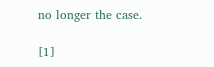no longer the case.

[1]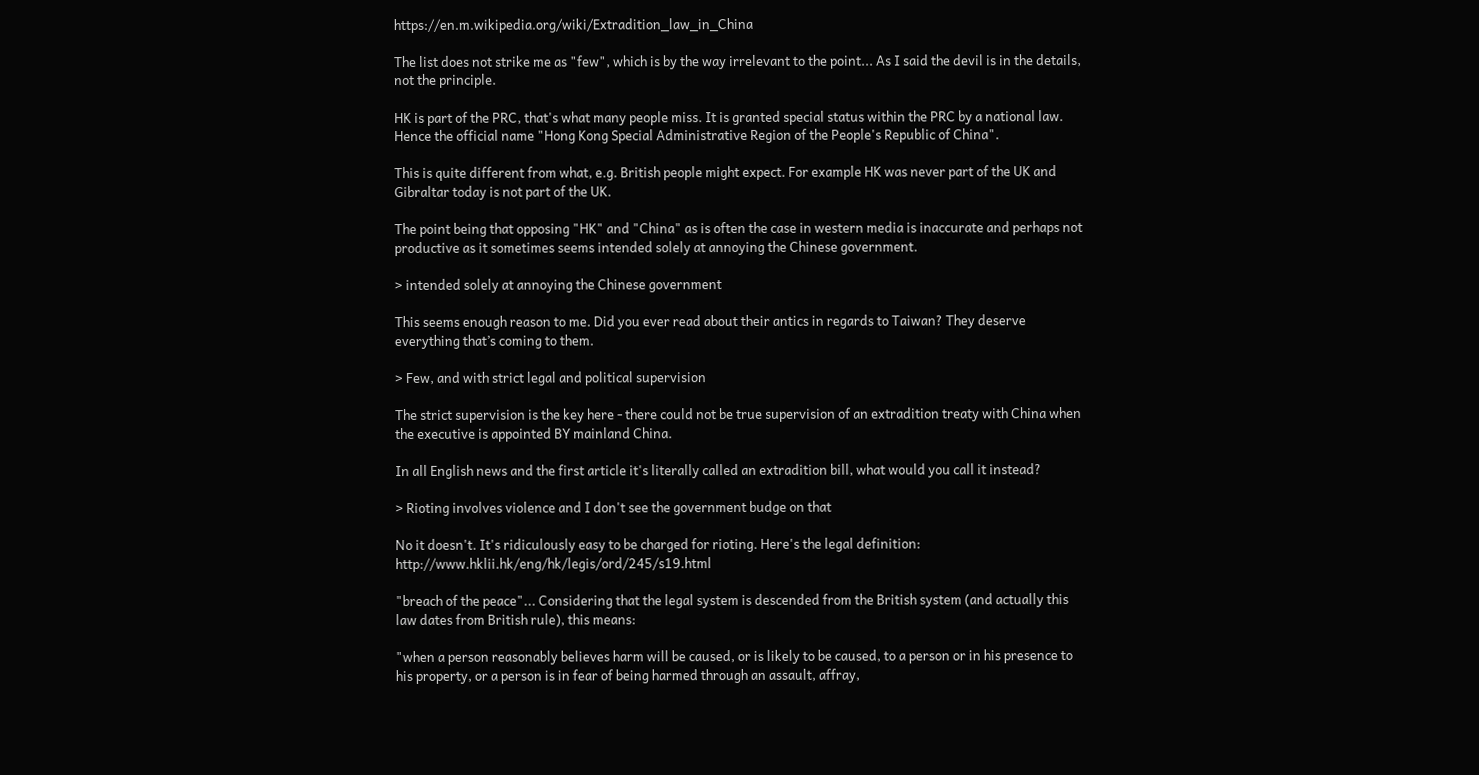https://en.m.wikipedia.org/wiki/Extradition_law_in_China

The list does not strike me as "few", which is by the way irrelevant to the point... As I said the devil is in the details, not the principle.

HK is part of the PRC, that's what many people miss. It is granted special status within the PRC by a national law. Hence the official name "Hong Kong Special Administrative Region of the People's Republic of China".

This is quite different from what, e.g. British people might expect. For example HK was never part of the UK and Gibraltar today is not part of the UK.

The point being that opposing "HK" and "China" as is often the case in western media is inaccurate and perhaps not productive as it sometimes seems intended solely at annoying the Chinese government.

> intended solely at annoying the Chinese government

This seems enough reason to me. Did you ever read about their antics in regards to Taiwan? They deserve everything that’s coming to them.

> Few, and with strict legal and political supervision

The strict supervision is the key here - there could not be true supervision of an extradition treaty with China when the executive is appointed BY mainland China.

In all English news and the first article it's literally called an extradition bill, what would you call it instead?

> Rioting involves violence and I don't see the government budge on that

No it doesn't. It's ridiculously easy to be charged for rioting. Here's the legal definition: http://www.hklii.hk/eng/hk/legis/ord/245/s19.html

"breach of the peace"... Considering that the legal system is descended from the British system (and actually this law dates from British rule), this means:

"when a person reasonably believes harm will be caused, or is likely to be caused, to a person or in his presence to his property, or a person is in fear of being harmed through an assault, affray,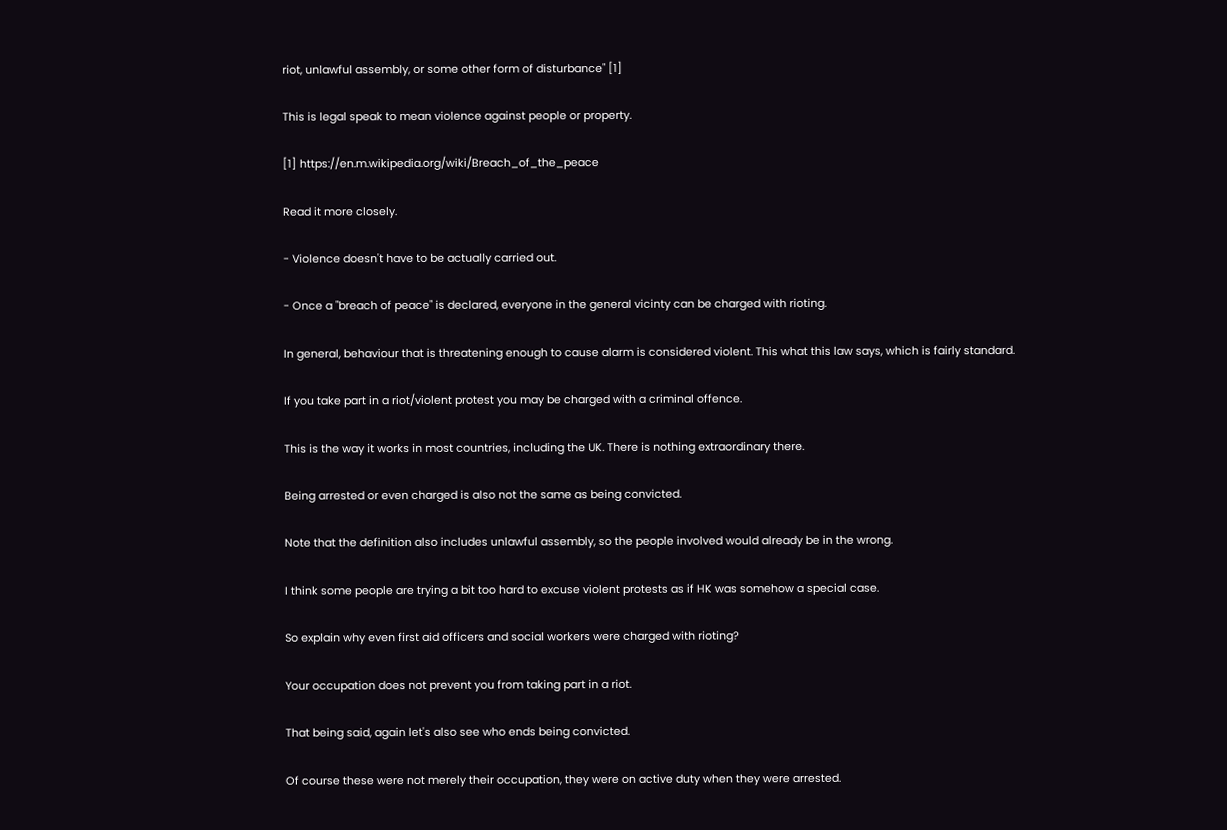riot, unlawful assembly, or some other form of disturbance" [1]

This is legal speak to mean violence against people or property.

[1] https://en.m.wikipedia.org/wiki/Breach_of_the_peace

Read it more closely.

- Violence doesn't have to be actually carried out.

- Once a "breach of peace" is declared, everyone in the general vicinty can be charged with rioting.

In general, behaviour that is threatening enough to cause alarm is considered violent. This what this law says, which is fairly standard.

If you take part in a riot/violent protest you may be charged with a criminal offence.

This is the way it works in most countries, including the UK. There is nothing extraordinary there.

Being arrested or even charged is also not the same as being convicted.

Note that the definition also includes unlawful assembly, so the people involved would already be in the wrong.

I think some people are trying a bit too hard to excuse violent protests as if HK was somehow a special case.

So explain why even first aid officers and social workers were charged with rioting?

Your occupation does not prevent you from taking part in a riot.

That being said, again let's also see who ends being convicted.

Of course these were not merely their occupation, they were on active duty when they were arrested.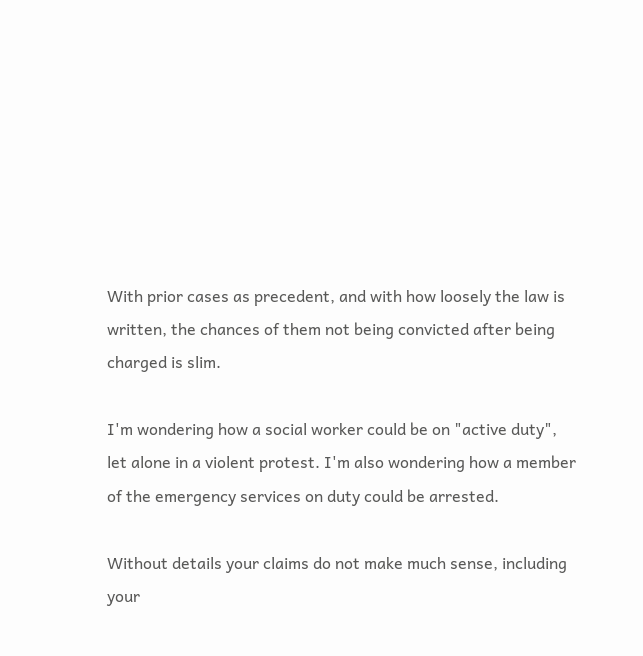With prior cases as precedent, and with how loosely the law is written, the chances of them not being convicted after being charged is slim.

I'm wondering how a social worker could be on "active duty", let alone in a violent protest. I'm also wondering how a member of the emergency services on duty could be arrested.

Without details your claims do not make much sense, including your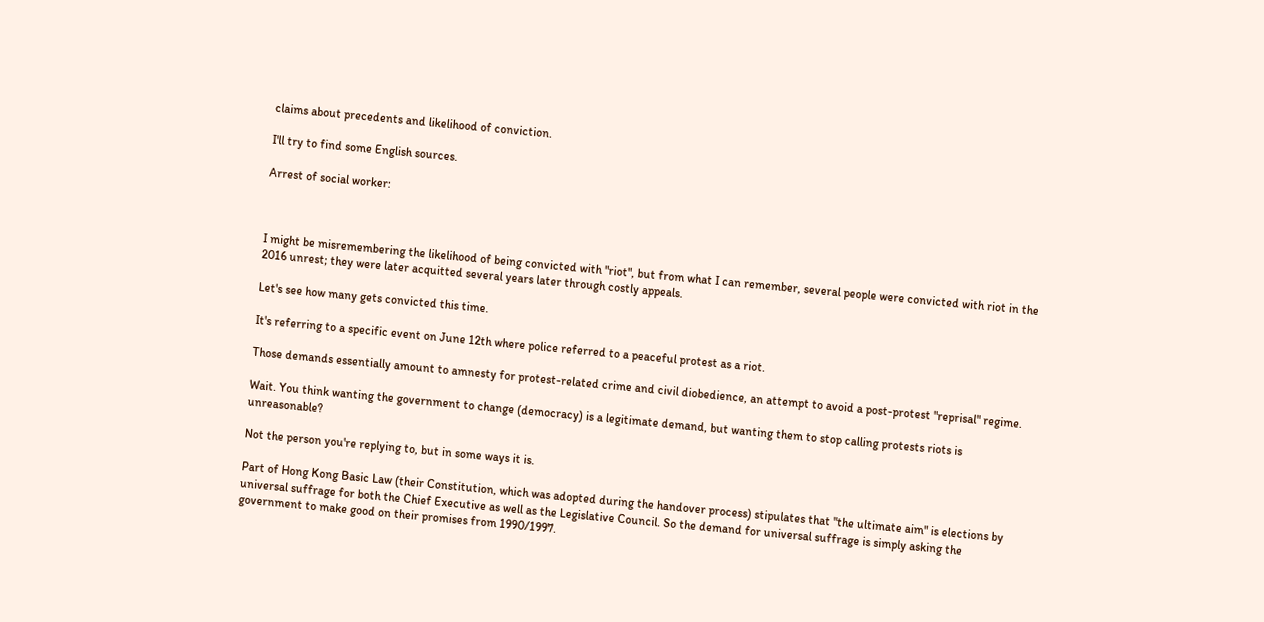claims about precedents and likelihood of conviction.

I'll try to find some English sources.

Arrest of social worker:



I might be misremembering the likelihood of being convicted with "riot", but from what I can remember, several people were convicted with riot in the 2016 unrest; they were later acquitted several years later through costly appeals.

Let's see how many gets convicted this time.

It's referring to a specific event on June 12th where police referred to a peaceful protest as a riot.

Those demands essentially amount to amnesty for protest-related crime and civil diobedience, an attempt to avoid a post-protest "reprisal" regime.

Wait. You think wanting the government to change (democracy) is a legitimate demand, but wanting them to stop calling protests riots is unreasonable?

Not the person you're replying to, but in some ways it is.

Part of Hong Kong Basic Law (their Constitution, which was adopted during the handover process) stipulates that "the ultimate aim" is elections by universal suffrage for both the Chief Executive as well as the Legislative Council. So the demand for universal suffrage is simply asking the government to make good on their promises from 1990/1997.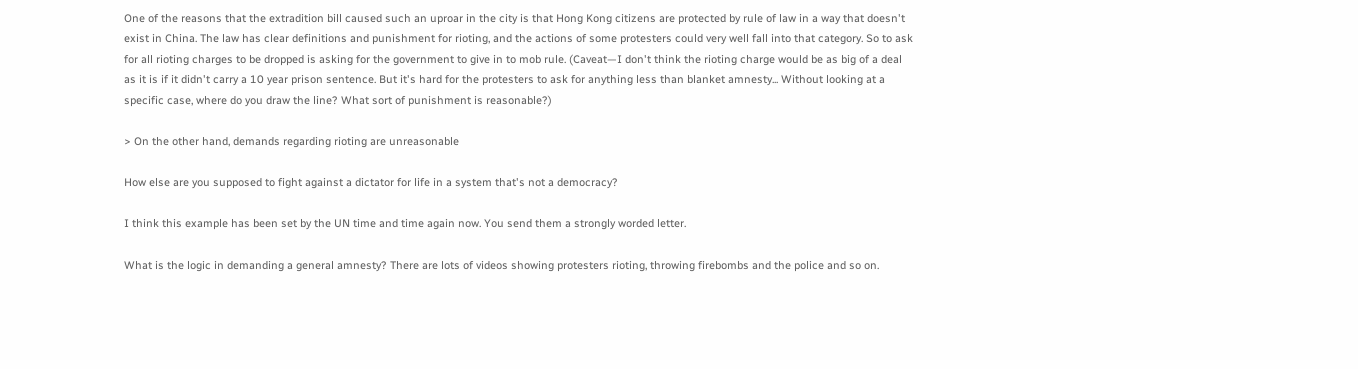One of the reasons that the extradition bill caused such an uproar in the city is that Hong Kong citizens are protected by rule of law in a way that doesn't exist in China. The law has clear definitions and punishment for rioting, and the actions of some protesters could very well fall into that category. So to ask for all rioting charges to be dropped is asking for the government to give in to mob rule. (Caveat—I don't think the rioting charge would be as big of a deal as it is if it didn't carry a 10 year prison sentence. But it's hard for the protesters to ask for anything less than blanket amnesty... Without looking at a specific case, where do you draw the line? What sort of punishment is reasonable?)

> On the other hand, demands regarding rioting are unreasonable

How else are you supposed to fight against a dictator for life in a system that's not a democracy?

I think this example has been set by the UN time and time again now. You send them a strongly worded letter.

What is the logic in demanding a general amnesty? There are lots of videos showing protesters rioting, throwing firebombs and the police and so on.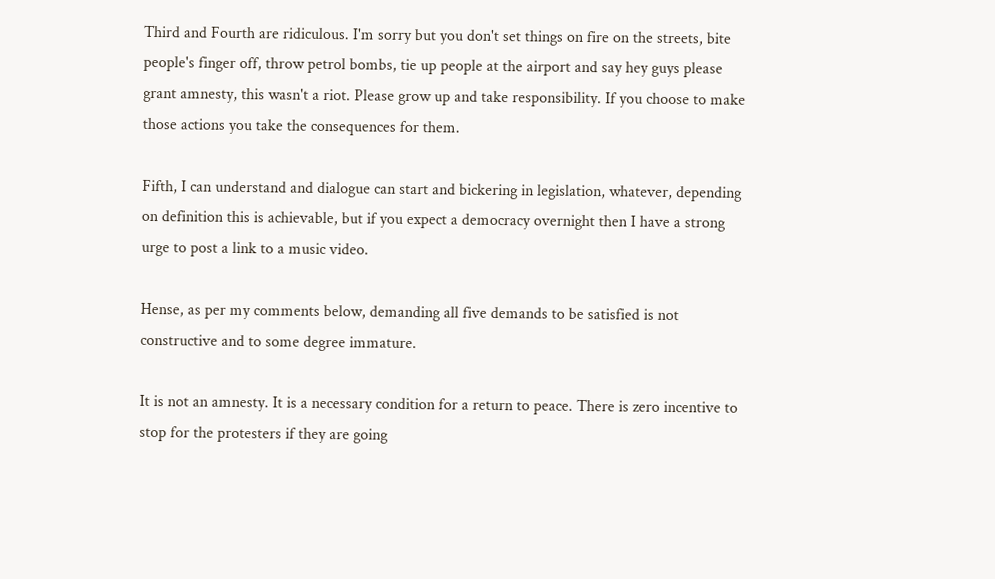Third and Fourth are ridiculous. I'm sorry but you don't set things on fire on the streets, bite people's finger off, throw petrol bombs, tie up people at the airport and say hey guys please grant amnesty, this wasn't a riot. Please grow up and take responsibility. If you choose to make those actions you take the consequences for them.

Fifth, I can understand and dialogue can start and bickering in legislation, whatever, depending on definition this is achievable, but if you expect a democracy overnight then I have a strong urge to post a link to a music video.

Hense, as per my comments below, demanding all five demands to be satisfied is not constructive and to some degree immature.

It is not an amnesty. It is a necessary condition for a return to peace. There is zero incentive to stop for the protesters if they are going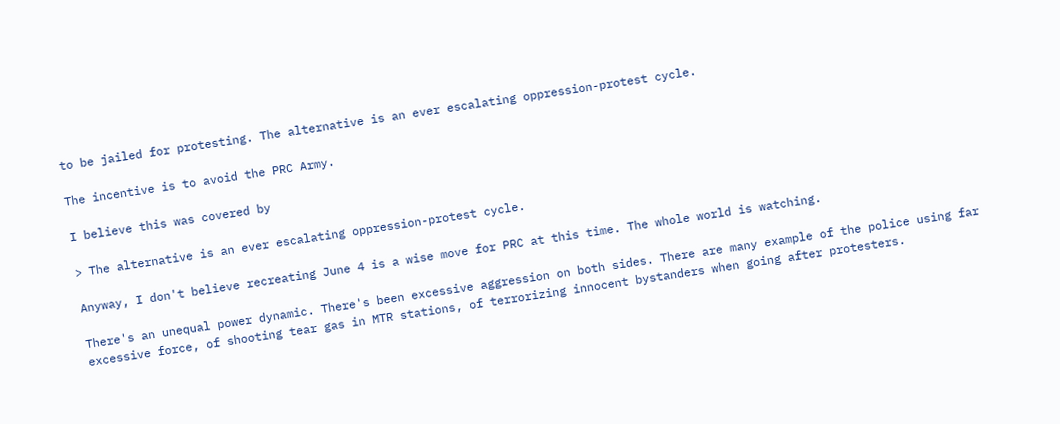to be jailed for protesting. The alternative is an ever escalating oppression-protest cycle.

The incentive is to avoid the PRC Army.

I believe this was covered by

> The alternative is an ever escalating oppression-protest cycle.

Anyway, I don't believe recreating June 4 is a wise move for PRC at this time. The whole world is watching.

There's an unequal power dynamic. There's been excessive aggression on both sides. There are many example of the police using far excessive force, of shooting tear gas in MTR stations, of terrorizing innocent bystanders when going after protesters.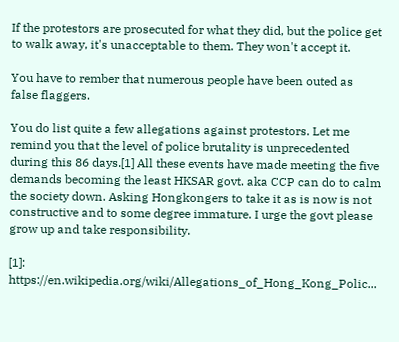If the protestors are prosecuted for what they did, but the police get to walk away, it's unacceptable to them. They won't accept it.

You have to rember that numerous people have been outed as false flaggers.

You do list quite a few allegations against protestors. Let me remind you that the level of police brutality is unprecedented during this 86 days.[1] All these events have made meeting the five demands becoming the least HKSAR govt. aka CCP can do to calm the society down. Asking Hongkongers to take it as is now is not constructive and to some degree immature. I urge the govt please grow up and take responsibility.

[1]: https://en.wikipedia.org/wiki/Allegations_of_Hong_Kong_Polic...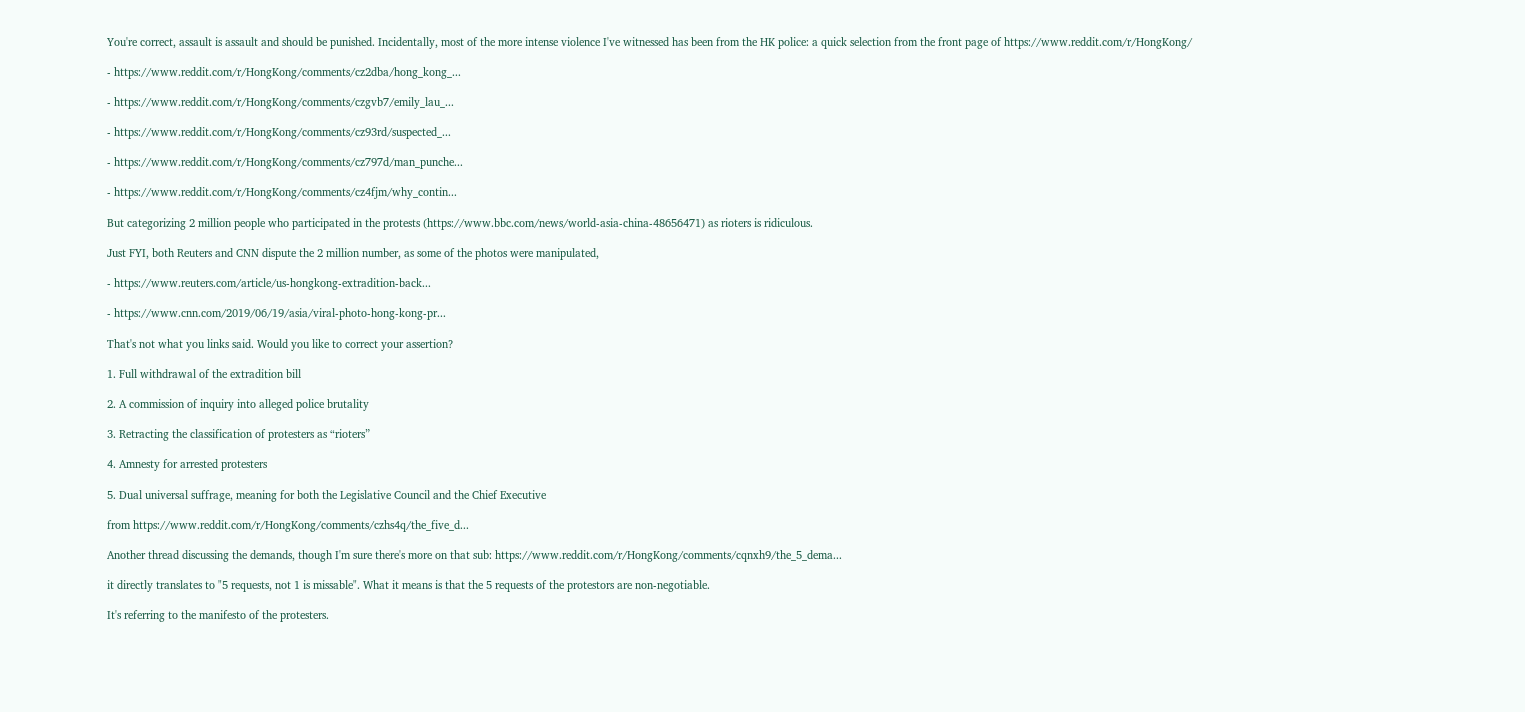You're correct, assault is assault and should be punished. Incidentally, most of the more intense violence I've witnessed has been from the HK police: a quick selection from the front page of https://www.reddit.com/r/HongKong/

- https://www.reddit.com/r/HongKong/comments/cz2dba/hong_kong_...

- https://www.reddit.com/r/HongKong/comments/czgvb7/emily_lau_...

- https://www.reddit.com/r/HongKong/comments/cz93rd/suspected_...

- https://www.reddit.com/r/HongKong/comments/cz797d/man_punche...

- https://www.reddit.com/r/HongKong/comments/cz4fjm/why_contin...

But categorizing 2 million people who participated in the protests (https://www.bbc.com/news/world-asia-china-48656471) as rioters is ridiculous.

Just FYI, both Reuters and CNN dispute the 2 million number, as some of the photos were manipulated,

- https://www.reuters.com/article/us-hongkong-extradition-back...

- https://www.cnn.com/2019/06/19/asia/viral-photo-hong-kong-pr...

That's not what you links said. Would you like to correct your assertion?

1. Full withdrawal of the extradition bill

2. A commission of inquiry into alleged police brutality

3. Retracting the classification of protesters as “rioters”

4. Amnesty for arrested protesters

5. Dual universal suffrage, meaning for both the Legislative Council and the Chief Executive

from https://www.reddit.com/r/HongKong/comments/czhs4q/the_five_d...

Another thread discussing the demands, though I'm sure there's more on that sub: https://www.reddit.com/r/HongKong/comments/cqnxh9/the_5_dema...

it directly translates to "5 requests, not 1 is missable". What it means is that the 5 requests of the protestors are non-negotiable.

It's referring to the manifesto of the protesters.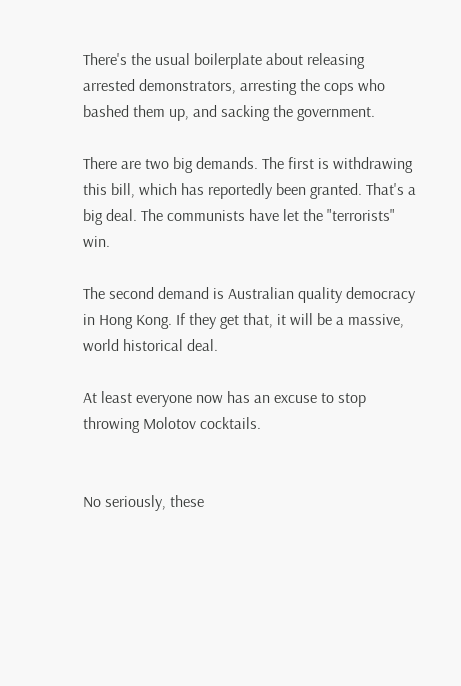There's the usual boilerplate about releasing arrested demonstrators, arresting the cops who bashed them up, and sacking the government.

There are two big demands. The first is withdrawing this bill, which has reportedly been granted. That's a big deal. The communists have let the "terrorists" win.

The second demand is Australian quality democracy in Hong Kong. If they get that, it will be a massive, world historical deal.

At least everyone now has an excuse to stop throwing Molotov cocktails.


No seriously, these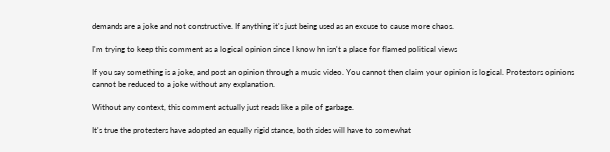demands are a joke and not constructive. If anything it's just being used as an excuse to cause more chaos.

I'm trying to keep this comment as a logical opinion since I know hn isn't a place for flamed political views

If you say something is a joke, and post an opinion through a music video. You cannot then claim your opinion is logical. Protestors opinions cannot be reduced to a joke without any explanation.

Without any context, this comment actually just reads like a pile of garbage.

It's true the protesters have adopted an equally rigid stance, both sides will have to somewhat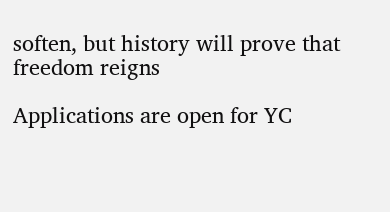soften, but history will prove that freedom reigns

Applications are open for YC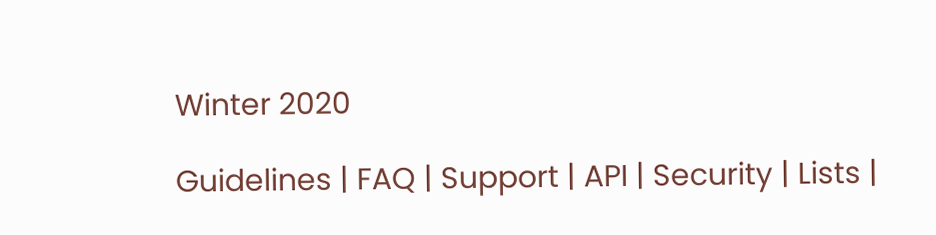Winter 2020

Guidelines | FAQ | Support | API | Security | Lists |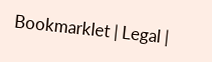Bookmarklet | Legal |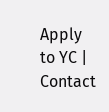Apply to YC | Contact